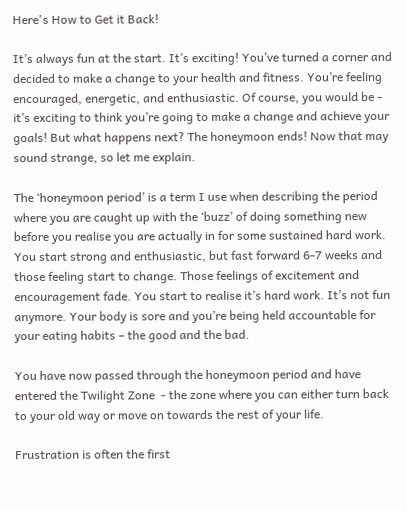Here's How to Get it Back!

It’s always fun at the start. It’s exciting! You’ve turned a corner and decided to make a change to your health and fitness. You’re feeling encouraged, energetic, and enthusiastic. Of course, you would be - it’s exciting to think you’re going to make a change and achieve your goals! But what happens next? The honeymoon ends! Now that may sound strange, so let me explain.

The ‘honeymoon period’ is a term I use when describing the period where you are caught up with the ‘buzz’ of doing something new before you realise you are actually in for some sustained hard work. You start strong and enthusiastic, but fast forward 6-7 weeks and those feeling start to change. Those feelings of excitement and encouragement fade. You start to realise it’s hard work. It’s not fun anymore. Your body is sore and you’re being held accountable for your eating habits – the good and the bad.

You have now passed through the honeymoon period and have entered the Twilight Zone  - the zone where you can either turn back to your old way or move on towards the rest of your life.

Frustration is often the first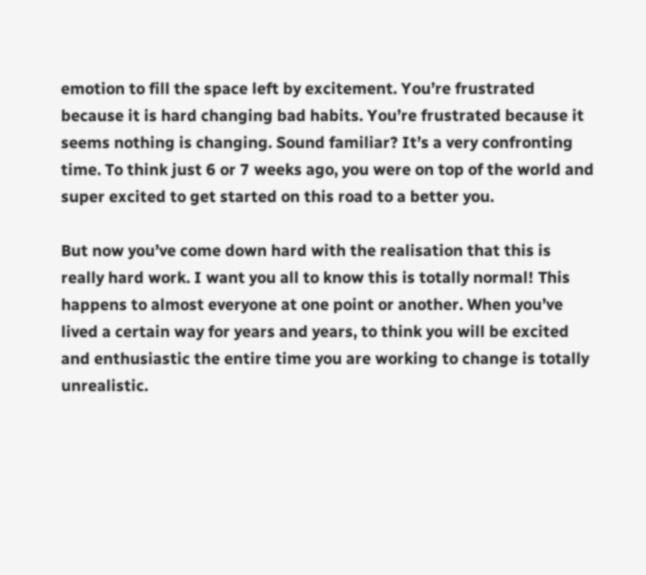emotion to fill the space left by excitement. You’re frustrated because it is hard changing bad habits. You’re frustrated because it seems nothing is changing. Sound familiar? It’s a very confronting time. To think just 6 or 7 weeks ago, you were on top of the world and super excited to get started on this road to a better you.

But now you’ve come down hard with the realisation that this is really hard work. I want you all to know this is totally normal! This happens to almost everyone at one point or another. When you’ve lived a certain way for years and years, to think you will be excited and enthusiastic the entire time you are working to change is totally unrealistic.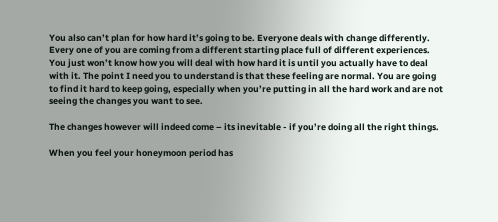You also can’t plan for how hard it’s going to be. Everyone deals with change differently. Every one of you are coming from a different starting place full of different experiences. You just won’t know how you will deal with how hard it is until you actually have to deal with it. The point I need you to understand is that these feeling are normal. You are going to find it hard to keep going, especially when you’re putting in all the hard work and are not seeing the changes you want to see.

The changes however will indeed come – its inevitable - if you’re doing all the right things.

When you feel your honeymoon period has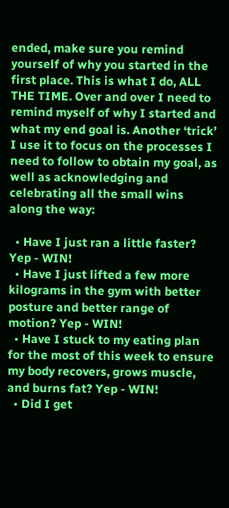ended, make sure you remind yourself of why you started in the first place. This is what I do, ALL THE TIME. Over and over I need to remind myself of why I started and what my end goal is. Another ‘trick’ I use it to focus on the processes I need to follow to obtain my goal, as well as acknowledging and celebrating all the small wins along the way:

  • Have I just ran a little faster? Yep - WIN!
  • Have I just lifted a few more kilograms in the gym with better posture and better range of motion? Yep - WIN!
  • Have I stuck to my eating plan for the most of this week to ensure my body recovers, grows muscle, and burns fat? Yep - WIN!
  • Did I get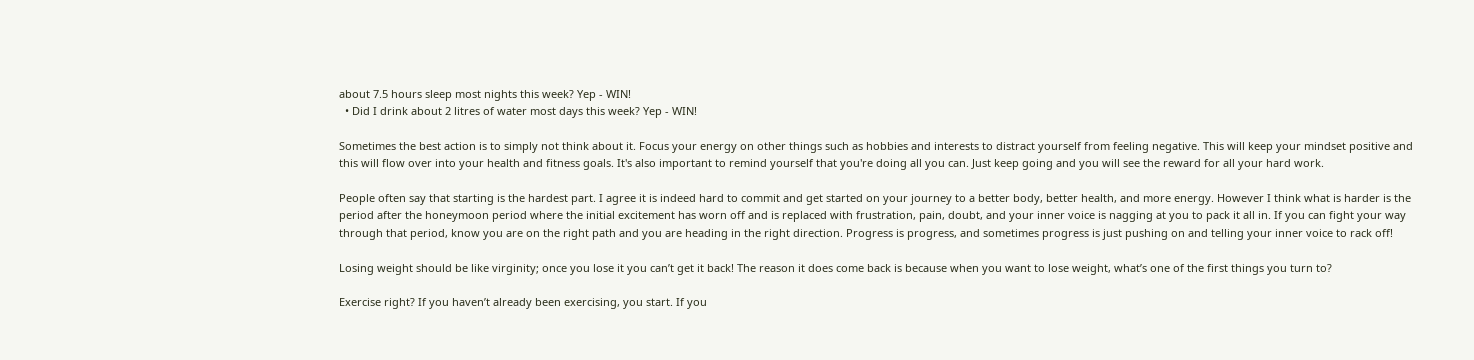about 7.5 hours sleep most nights this week? Yep - WIN!
  • Did I drink about 2 litres of water most days this week? Yep - WIN!

Sometimes the best action is to simply not think about it. Focus your energy on other things such as hobbies and interests to distract yourself from feeling negative. This will keep your mindset positive and this will flow over into your health and fitness goals. It's also important to remind yourself that you're doing all you can. Just keep going and you will see the reward for all your hard work.

People often say that starting is the hardest part. I agree it is indeed hard to commit and get started on your journey to a better body, better health, and more energy. However I think what is harder is the period after the honeymoon period where the initial excitement has worn off and is replaced with frustration, pain, doubt, and your inner voice is nagging at you to pack it all in. If you can fight your way through that period, know you are on the right path and you are heading in the right direction. Progress is progress, and sometimes progress is just pushing on and telling your inner voice to rack off!

Losing weight should be like virginity; once you lose it you can’t get it back! The reason it does come back is because when you want to lose weight, what’s one of the first things you turn to?

Exercise right? If you haven’t already been exercising, you start. If you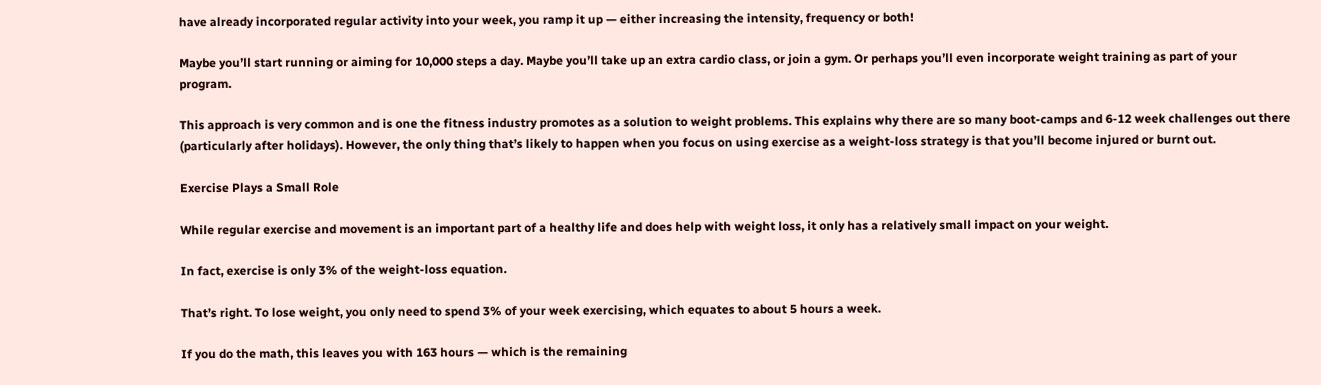have already incorporated regular activity into your week, you ramp it up — either increasing the intensity, frequency or both!

Maybe you’ll start running or aiming for 10,000 steps a day. Maybe you’ll take up an extra cardio class, or join a gym. Or perhaps you’ll even incorporate weight training as part of your program.

This approach is very common and is one the fitness industry promotes as a solution to weight problems. This explains why there are so many boot-camps and 6-12 week challenges out there (particularly after holidays). However, the only thing that’s likely to happen when you focus on using exercise as a weight-loss strategy is that you’ll become injured or burnt out.

Exercise Plays a Small Role

While regular exercise and movement is an important part of a healthy life and does help with weight loss, it only has a relatively small impact on your weight.

In fact, exercise is only 3% of the weight-loss equation.

That’s right. To lose weight, you only need to spend 3% of your week exercising, which equates to about 5 hours a week.

If you do the math, this leaves you with 163 hours — which is the remaining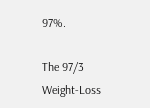97%.

The 97/3 Weight-Loss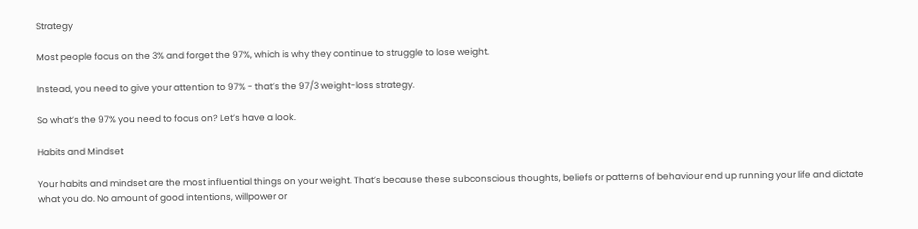Strategy

Most people focus on the 3% and forget the 97%, which is why they continue to struggle to lose weight.

Instead, you need to give your attention to 97% - that’s the 97/3 weight-loss strategy.

So what’s the 97% you need to focus on? Let’s have a look.

Habits and Mindset

Your habits and mindset are the most influential things on your weight. That’s because these subconscious thoughts, beliefs or patterns of behaviour end up running your life and dictate what you do. No amount of good intentions, willpower or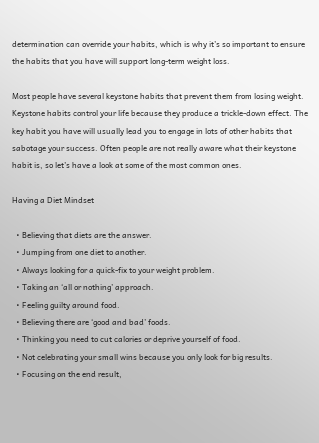determination can override your habits, which is why it’s so important to ensure the habits that you have will support long-term weight loss.

Most people have several keystone habits that prevent them from losing weight. Keystone habits control your life because they produce a trickle-down effect. The key habit you have will usually lead you to engage in lots of other habits that sabotage your success. Often people are not really aware what their keystone habit is, so let’s have a look at some of the most common ones.

Having a Diet Mindset

  • Believing that diets are the answer.
  • Jumping from one diet to another.
  • Always looking for a quick-fix to your weight problem.
  • Taking an ‘all or nothing’ approach.
  • Feeling guilty around food.
  • Believing there are ‘good and bad’ foods.
  • Thinking you need to cut calories or deprive yourself of food.
  • Not celebrating your small wins because you only look for big results.
  • Focusing on the end result,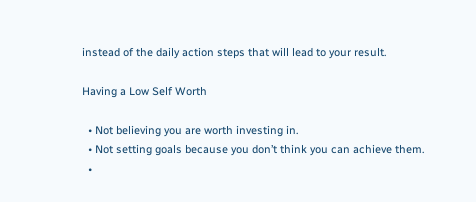instead of the daily action steps that will lead to your result.

Having a Low Self Worth

  • Not believing you are worth investing in.
  • Not setting goals because you don’t think you can achieve them.
  •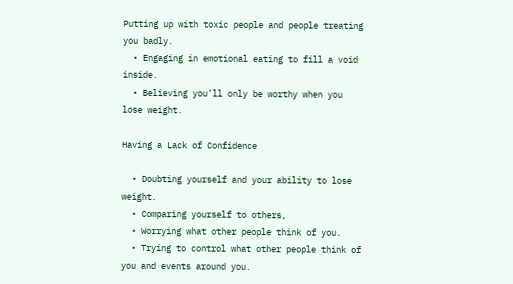Putting up with toxic people and people treating you badly.
  • Engaging in emotional eating to fill a void inside.
  • Believing you’ll only be worthy when you lose weight.

Having a Lack of Confidence

  • Doubting yourself and your ability to lose weight.
  • Comparing yourself to others,
  • Worrying what other people think of you.
  • Trying to control what other people think of you and events around you.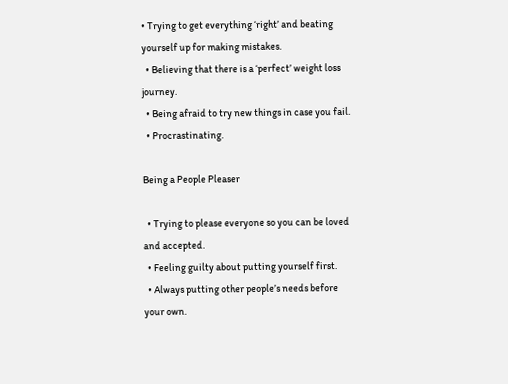• Trying to get everything ‘right’ and beating yourself up for making mistakes.
  • Believing that there is a ‘perfect’ weight loss journey.
  • Being afraid to try new things in case you fail.
  • Procrastinating.

Being a People Pleaser

  • Trying to please everyone so you can be loved and accepted.
  • Feeling guilty about putting yourself first.
  • Always putting other people’s needs before your own.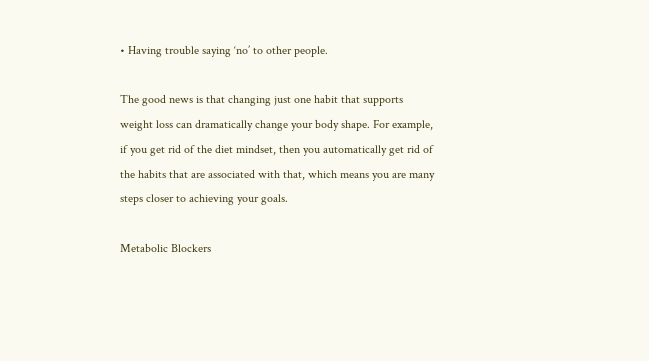• Having trouble saying ‘no’ to other people.

The good news is that changing just one habit that supports weight loss can dramatically change your body shape. For example, if you get rid of the diet mindset, then you automatically get rid of the habits that are associated with that, which means you are many steps closer to achieving your goals.

Metabolic Blockers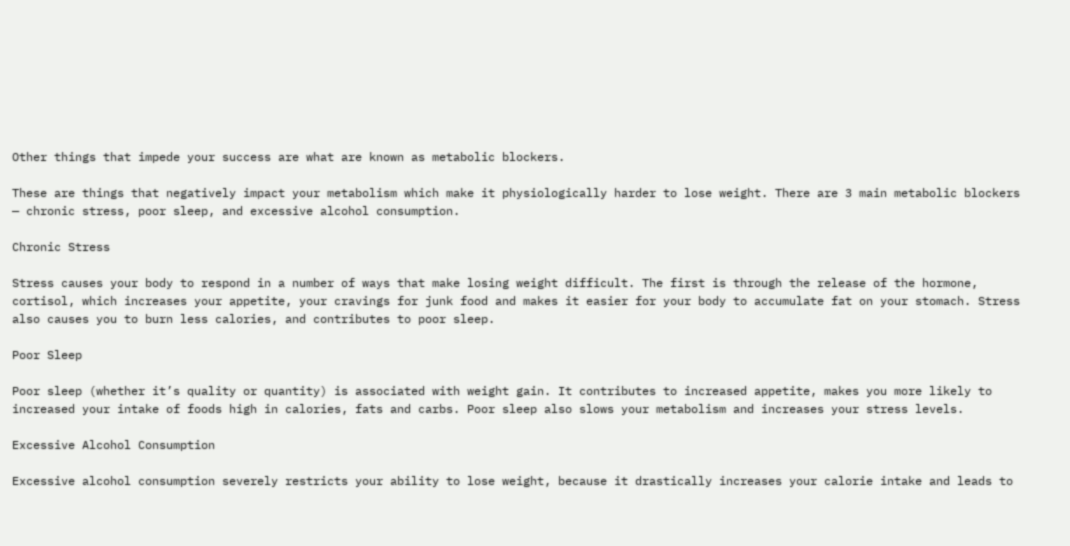Other things that impede your success are what are known as metabolic blockers.

These are things that negatively impact your metabolism which make it physiologically harder to lose weight. There are 3 main metabolic blockers — chronic stress, poor sleep, and excessive alcohol consumption.

Chronic Stress

Stress causes your body to respond in a number of ways that make losing weight difficult. The first is through the release of the hormone, cortisol, which increases your appetite, your cravings for junk food and makes it easier for your body to accumulate fat on your stomach. Stress also causes you to burn less calories, and contributes to poor sleep.

Poor Sleep

Poor sleep (whether it’s quality or quantity) is associated with weight gain. It contributes to increased appetite, makes you more likely to increased your intake of foods high in calories, fats and carbs. Poor sleep also slows your metabolism and increases your stress levels.

Excessive Alcohol Consumption

Excessive alcohol consumption severely restricts your ability to lose weight, because it drastically increases your calorie intake and leads to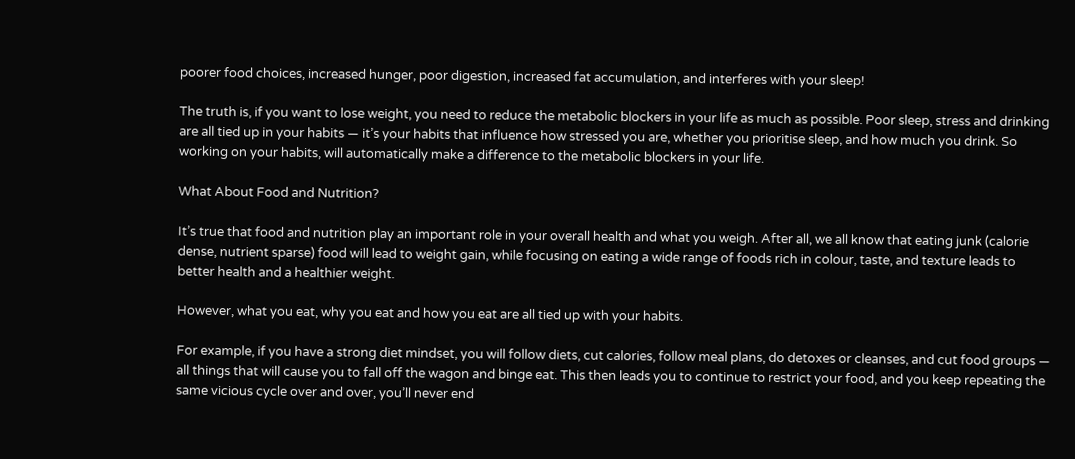poorer food choices, increased hunger, poor digestion, increased fat accumulation, and interferes with your sleep!

The truth is, if you want to lose weight, you need to reduce the metabolic blockers in your life as much as possible. Poor sleep, stress and drinking are all tied up in your habits — it’s your habits that influence how stressed you are, whether you prioritise sleep, and how much you drink. So working on your habits, will automatically make a difference to the metabolic blockers in your life.

What About Food and Nutrition?

It’s true that food and nutrition play an important role in your overall health and what you weigh. After all, we all know that eating junk (calorie dense, nutrient sparse) food will lead to weight gain, while focusing on eating a wide range of foods rich in colour, taste, and texture leads to better health and a healthier weight.

However, what you eat, why you eat and how you eat are all tied up with your habits.

For example, if you have a strong diet mindset, you will follow diets, cut calories, follow meal plans, do detoxes or cleanses, and cut food groups — all things that will cause you to fall off the wagon and binge eat. This then leads you to continue to restrict your food, and you keep repeating the same vicious cycle over and over, you’ll never end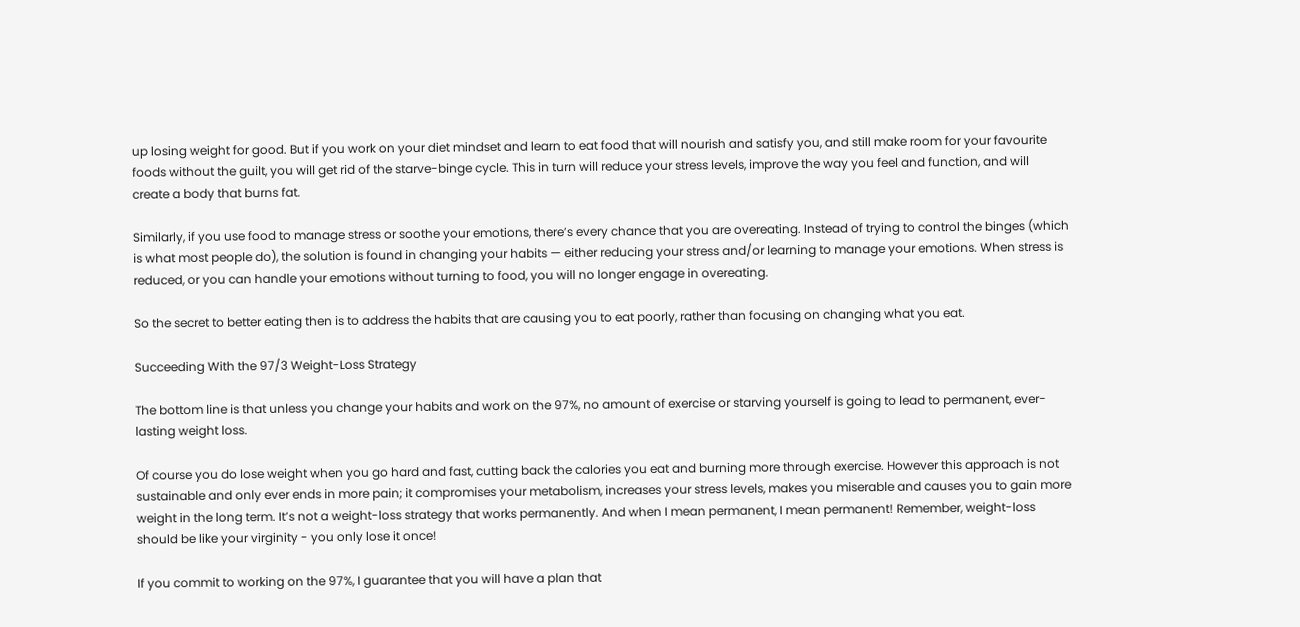up losing weight for good. But if you work on your diet mindset and learn to eat food that will nourish and satisfy you, and still make room for your favourite foods without the guilt, you will get rid of the starve-binge cycle. This in turn will reduce your stress levels, improve the way you feel and function, and will create a body that burns fat.

Similarly, if you use food to manage stress or soothe your emotions, there’s every chance that you are overeating. Instead of trying to control the binges (which is what most people do), the solution is found in changing your habits — either reducing your stress and/or learning to manage your emotions. When stress is reduced, or you can handle your emotions without turning to food, you will no longer engage in overeating.

So the secret to better eating then is to address the habits that are causing you to eat poorly, rather than focusing on changing what you eat.

Succeeding With the 97/3 Weight-Loss Strategy

The bottom line is that unless you change your habits and work on the 97%, no amount of exercise or starving yourself is going to lead to permanent, ever-lasting weight loss.

Of course you do lose weight when you go hard and fast, cutting back the calories you eat and burning more through exercise. However this approach is not sustainable and only ever ends in more pain; it compromises your metabolism, increases your stress levels, makes you miserable and causes you to gain more weight in the long term. It’s not a weight-loss strategy that works permanently. And when I mean permanent, I mean permanent! Remember, weight-loss should be like your virginity - you only lose it once!

If you commit to working on the 97%, I guarantee that you will have a plan that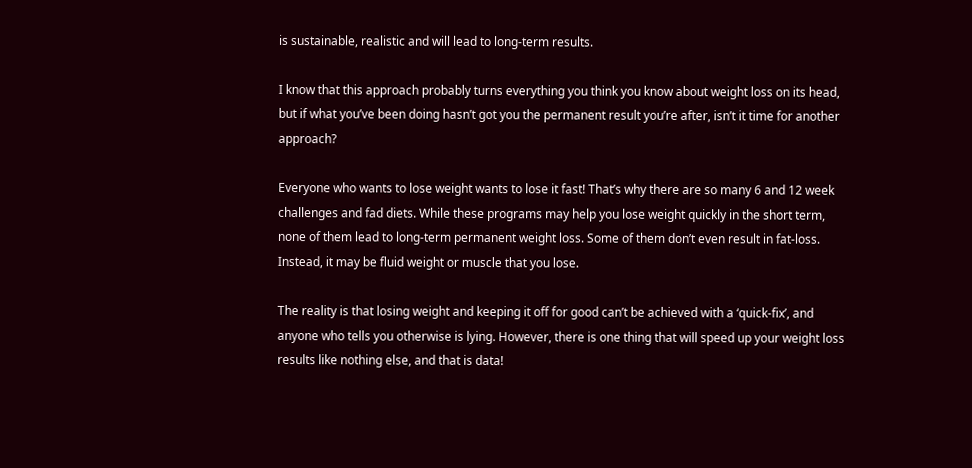is sustainable, realistic and will lead to long-term results.

I know that this approach probably turns everything you think you know about weight loss on its head, but if what you’ve been doing hasn’t got you the permanent result you’re after, isn’t it time for another approach?

Everyone who wants to lose weight wants to lose it fast! That’s why there are so many 6 and 12 week challenges and fad diets. While these programs may help you lose weight quickly in the short term, none of them lead to long-term permanent weight loss. Some of them don’t even result in fat-loss. Instead, it may be fluid weight or muscle that you lose.

The reality is that losing weight and keeping it off for good can’t be achieved with a ‘quick-fix’, and anyone who tells you otherwise is lying. However, there is one thing that will speed up your weight loss results like nothing else, and that is data!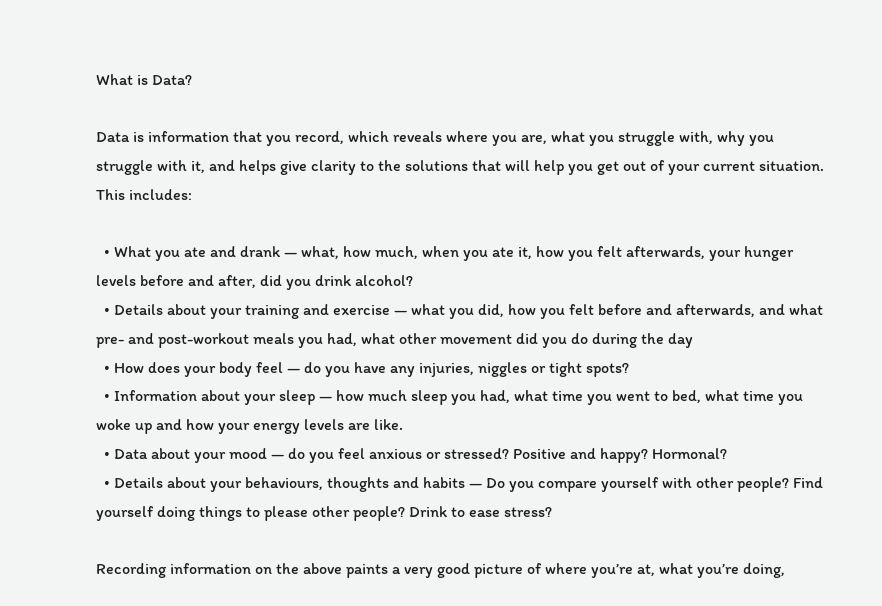What is Data?

Data is information that you record, which reveals where you are, what you struggle with, why you struggle with it, and helps give clarity to the solutions that will help you get out of your current situation. This includes:

  • What you ate and drank — what, how much, when you ate it, how you felt afterwards, your hunger levels before and after, did you drink alcohol?
  • Details about your training and exercise — what you did, how you felt before and afterwards, and what pre- and post-workout meals you had, what other movement did you do during the day
  • How does your body feel — do you have any injuries, niggles or tight spots?
  • Information about your sleep — how much sleep you had, what time you went to bed, what time you woke up and how your energy levels are like.
  • Data about your mood — do you feel anxious or stressed? Positive and happy? Hormonal?
  • Details about your behaviours, thoughts and habits — Do you compare yourself with other people? Find yourself doing things to please other people? Drink to ease stress?

Recording information on the above paints a very good picture of where you’re at, what you’re doing,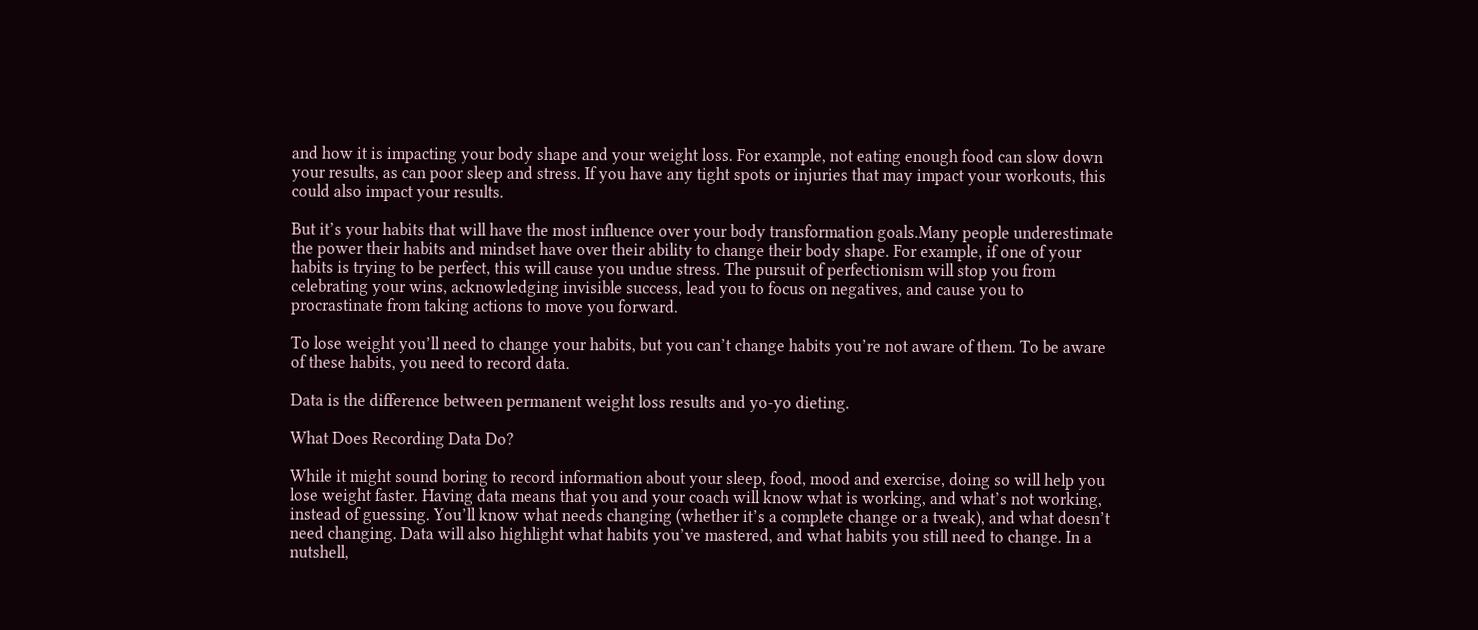and how it is impacting your body shape and your weight loss. For example, not eating enough food can slow down your results, as can poor sleep and stress. If you have any tight spots or injuries that may impact your workouts, this could also impact your results.

But it’s your habits that will have the most influence over your body transformation goals.Many people underestimate the power their habits and mindset have over their ability to change their body shape. For example, if one of your habits is trying to be perfect, this will cause you undue stress. The pursuit of perfectionism will stop you from celebrating your wins, acknowledging invisible success, lead you to focus on negatives, and cause you to procrastinate from taking actions to move you forward.

To lose weight you’ll need to change your habits, but you can’t change habits you’re not aware of them. To be aware of these habits, you need to record data.

Data is the difference between permanent weight loss results and yo-yo dieting.

What Does Recording Data Do?

While it might sound boring to record information about your sleep, food, mood and exercise, doing so will help you lose weight faster. Having data means that you and your coach will know what is working, and what’s not working, instead of guessing. You’ll know what needs changing (whether it’s a complete change or a tweak), and what doesn’t need changing. Data will also highlight what habits you’ve mastered, and what habits you still need to change. In a nutshell,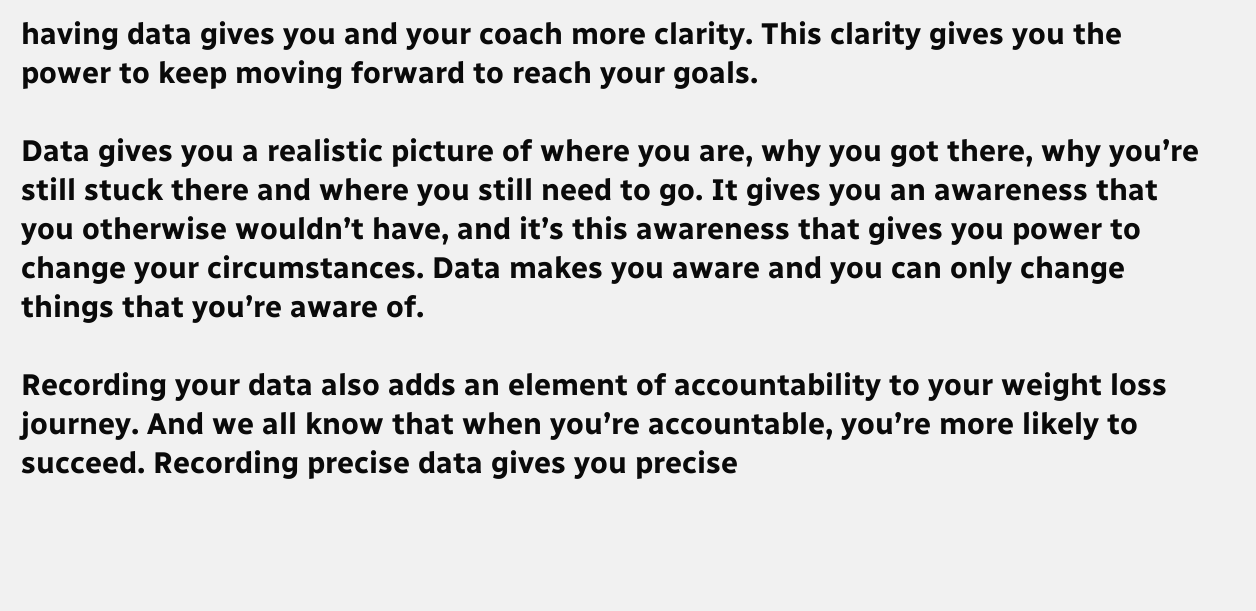having data gives you and your coach more clarity. This clarity gives you the power to keep moving forward to reach your goals.

Data gives you a realistic picture of where you are, why you got there, why you’re still stuck there and where you still need to go. It gives you an awareness that you otherwise wouldn’t have, and it’s this awareness that gives you power to change your circumstances. Data makes you aware and you can only change things that you’re aware of.

Recording your data also adds an element of accountability to your weight loss journey. And we all know that when you’re accountable, you’re more likely to succeed. Recording precise data gives you precise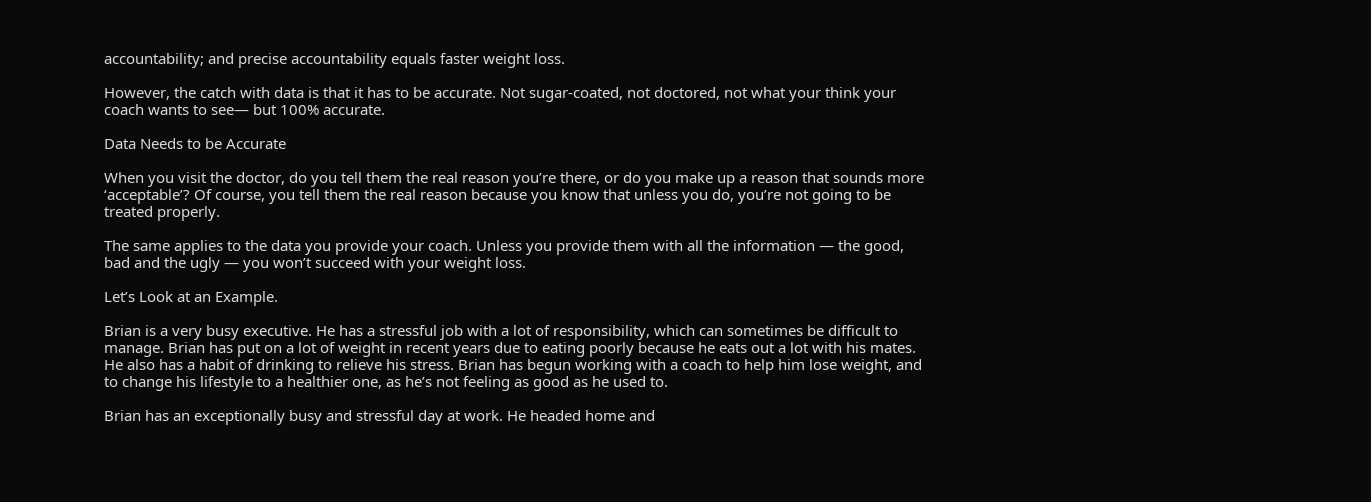accountability; and precise accountability equals faster weight loss.

However, the catch with data is that it has to be accurate. Not sugar-coated, not doctored, not what your think your coach wants to see— but 100% accurate.

Data Needs to be Accurate

When you visit the doctor, do you tell them the real reason you’re there, or do you make up a reason that sounds more ‘acceptable’? Of course, you tell them the real reason because you know that unless you do, you’re not going to be treated properly.

The same applies to the data you provide your coach. Unless you provide them with all the information — the good, bad and the ugly — you won’t succeed with your weight loss.

Let’s Look at an Example.

Brian is a very busy executive. He has a stressful job with a lot of responsibility, which can sometimes be difficult to manage. Brian has put on a lot of weight in recent years due to eating poorly because he eats out a lot with his mates. He also has a habit of drinking to relieve his stress. Brian has begun working with a coach to help him lose weight, and to change his lifestyle to a healthier one, as he’s not feeling as good as he used to.

Brian has an exceptionally busy and stressful day at work. He headed home and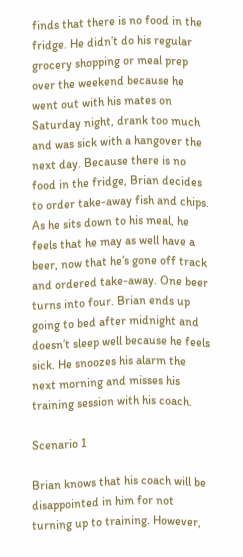finds that there is no food in the fridge. He didn’t do his regular grocery shopping or meal prep over the weekend because he went out with his mates on Saturday night, drank too much and was sick with a hangover the next day. Because there is no food in the fridge, Brian decides to order take-away fish and chips. As he sits down to his meal, he feels that he may as well have a beer, now that he’s gone off track and ordered take-away. One beer turns into four. Brian ends up going to bed after midnight and doesn’t sleep well because he feels sick. He snoozes his alarm the next morning and misses his training session with his coach.

Scenario 1

Brian knows that his coach will be disappointed in him for not turning up to training. However,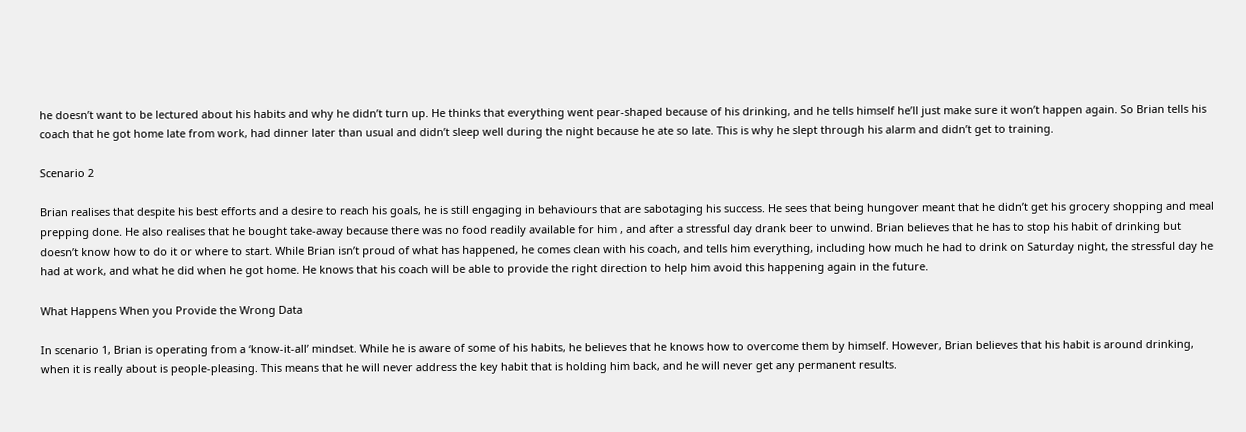he doesn’t want to be lectured about his habits and why he didn’t turn up. He thinks that everything went pear-shaped because of his drinking, and he tells himself he’ll just make sure it won’t happen again. So Brian tells his coach that he got home late from work, had dinner later than usual and didn’t sleep well during the night because he ate so late. This is why he slept through his alarm and didn’t get to training.

Scenario 2

Brian realises that despite his best efforts and a desire to reach his goals, he is still engaging in behaviours that are sabotaging his success. He sees that being hungover meant that he didn’t get his grocery shopping and meal prepping done. He also realises that he bought take-away because there was no food readily available for him , and after a stressful day drank beer to unwind. Brian believes that he has to stop his habit of drinking but doesn’t know how to do it or where to start. While Brian isn’t proud of what has happened, he comes clean with his coach, and tells him everything, including how much he had to drink on Saturday night, the stressful day he had at work, and what he did when he got home. He knows that his coach will be able to provide the right direction to help him avoid this happening again in the future.

What Happens When you Provide the Wrong Data

In scenario 1, Brian is operating from a ‘know-it-all’ mindset. While he is aware of some of his habits, he believes that he knows how to overcome them by himself. However, Brian believes that his habit is around drinking, when it is really about is people-pleasing. This means that he will never address the key habit that is holding him back, and he will never get any permanent results.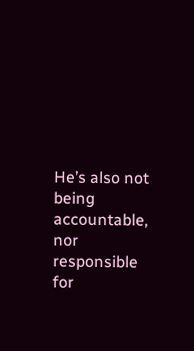He’s also not being accountable, nor responsible for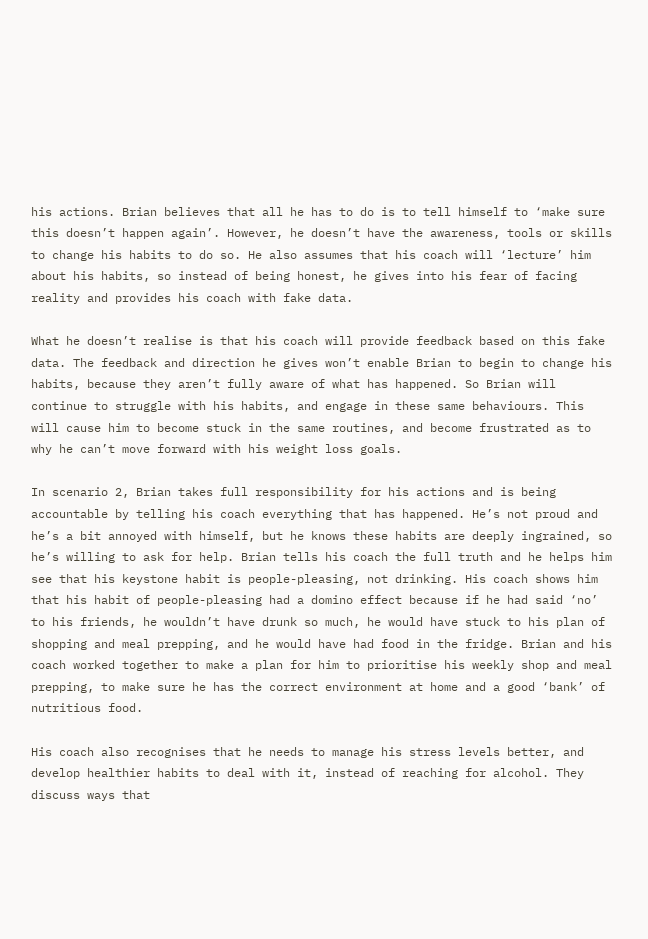his actions. Brian believes that all he has to do is to tell himself to ‘make sure this doesn’t happen again’. However, he doesn’t have the awareness, tools or skills to change his habits to do so. He also assumes that his coach will ‘lecture’ him about his habits, so instead of being honest, he gives into his fear of facing reality and provides his coach with fake data.

What he doesn’t realise is that his coach will provide feedback based on this fake data. The feedback and direction he gives won’t enable Brian to begin to change his habits, because they aren’t fully aware of what has happened. So Brian will continue to struggle with his habits, and engage in these same behaviours. This will cause him to become stuck in the same routines, and become frustrated as to why he can’t move forward with his weight loss goals.

In scenario 2, Brian takes full responsibility for his actions and is being accountable by telling his coach everything that has happened. He’s not proud and he’s a bit annoyed with himself, but he knows these habits are deeply ingrained, so he’s willing to ask for help. Brian tells his coach the full truth and he helps him see that his keystone habit is people-pleasing, not drinking. His coach shows him that his habit of people-pleasing had a domino effect because if he had said ‘no’ to his friends, he wouldn’t have drunk so much, he would have stuck to his plan of shopping and meal prepping, and he would have had food in the fridge. Brian and his coach worked together to make a plan for him to prioritise his weekly shop and meal prepping, to make sure he has the correct environment at home and a good ‘bank’ of nutritious food.

His coach also recognises that he needs to manage his stress levels better, and develop healthier habits to deal with it, instead of reaching for alcohol. They discuss ways that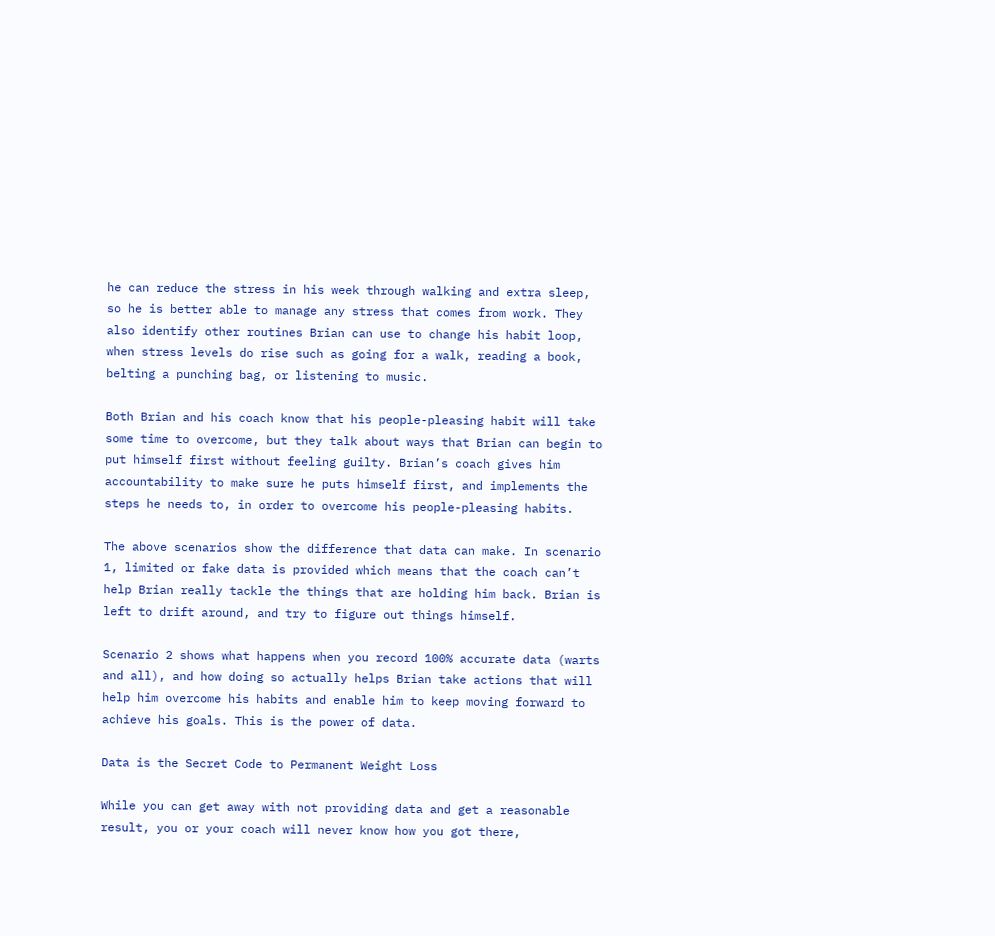he can reduce the stress in his week through walking and extra sleep, so he is better able to manage any stress that comes from work. They also identify other routines Brian can use to change his habit loop, when stress levels do rise such as going for a walk, reading a book, belting a punching bag, or listening to music.

Both Brian and his coach know that his people-pleasing habit will take some time to overcome, but they talk about ways that Brian can begin to put himself first without feeling guilty. Brian’s coach gives him accountability to make sure he puts himself first, and implements the steps he needs to, in order to overcome his people-pleasing habits.

The above scenarios show the difference that data can make. In scenario 1, limited or fake data is provided which means that the coach can’t help Brian really tackle the things that are holding him back. Brian is left to drift around, and try to figure out things himself.

Scenario 2 shows what happens when you record 100% accurate data (warts and all), and how doing so actually helps Brian take actions that will help him overcome his habits and enable him to keep moving forward to achieve his goals. This is the power of data.

Data is the Secret Code to Permanent Weight Loss

While you can get away with not providing data and get a reasonable result, you or your coach will never know how you got there,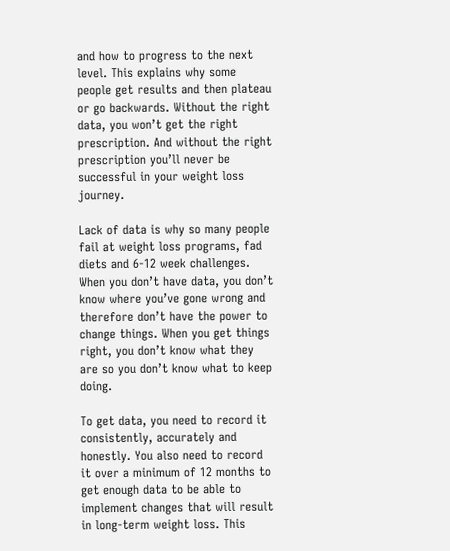and how to progress to the next level. This explains why some people get results and then plateau or go backwards. Without the right data, you won’t get the right prescription. And without the right prescription you’ll never be successful in your weight loss journey.

Lack of data is why so many people fail at weight loss programs, fad diets and 6-12 week challenges. When you don’t have data, you don’t know where you’ve gone wrong and therefore don’t have the power to change things. When you get things right, you don’t know what they are so you don’t know what to keep doing.

To get data, you need to record it consistently, accurately and honestly. You also need to record it over a minimum of 12 months to get enough data to be able to implement changes that will result in long-term weight loss. This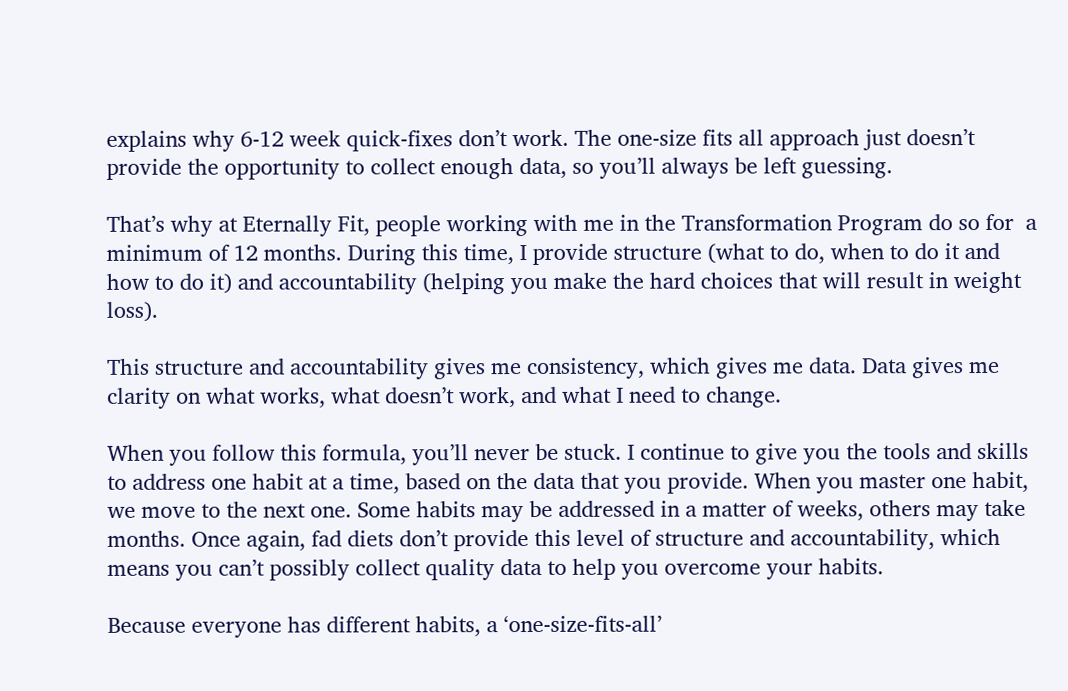explains why 6-12 week quick-fixes don’t work. The one-size fits all approach just doesn’t provide the opportunity to collect enough data, so you’ll always be left guessing.

That’s why at Eternally Fit, people working with me in the Transformation Program do so for  a minimum of 12 months. During this time, I provide structure (what to do, when to do it and how to do it) and accountability (helping you make the hard choices that will result in weight loss).

This structure and accountability gives me consistency, which gives me data. Data gives me clarity on what works, what doesn’t work, and what I need to change.

When you follow this formula, you’ll never be stuck. I continue to give you the tools and skills to address one habit at a time, based on the data that you provide. When you master one habit, we move to the next one. Some habits may be addressed in a matter of weeks, others may take months. Once again, fad diets don’t provide this level of structure and accountability, which means you can’t possibly collect quality data to help you overcome your habits.

Because everyone has different habits, a ‘one-size-fits-all’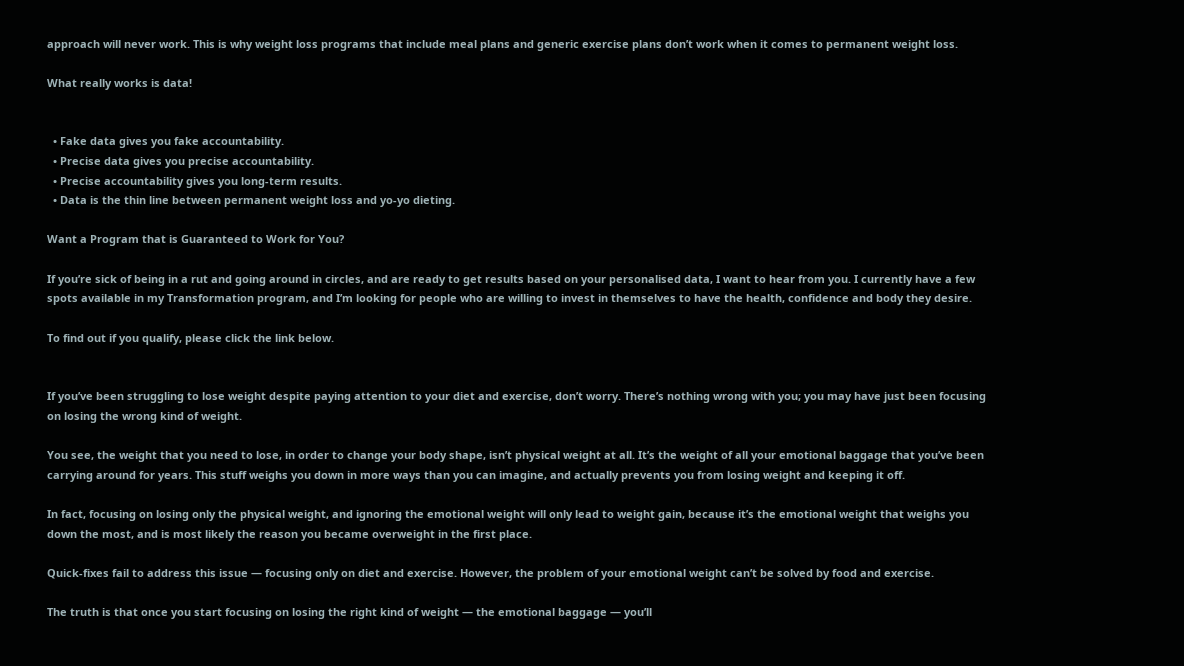approach will never work. This is why weight loss programs that include meal plans and generic exercise plans don’t work when it comes to permanent weight loss.

What really works is data!


  • Fake data gives you fake accountability.
  • Precise data gives you precise accountability.
  • Precise accountability gives you long-term results.
  • Data is the thin line between permanent weight loss and yo-yo dieting.

Want a Program that is Guaranteed to Work for You?

If you’re sick of being in a rut and going around in circles, and are ready to get results based on your personalised data, I want to hear from you. I currently have a few spots available in my Transformation program, and I’m looking for people who are willing to invest in themselves to have the health, confidence and body they desire.

To find out if you qualify, please click the link below.


If you’ve been struggling to lose weight despite paying attention to your diet and exercise, don’t worry. There’s nothing wrong with you; you may have just been focusing on losing the wrong kind of weight.

You see, the weight that you need to lose, in order to change your body shape, isn’t physical weight at all. It’s the weight of all your emotional baggage that you’ve been carrying around for years. This stuff weighs you down in more ways than you can imagine, and actually prevents you from losing weight and keeping it off.

In fact, focusing on losing only the physical weight, and ignoring the emotional weight will only lead to weight gain, because it’s the emotional weight that weighs you down the most, and is most likely the reason you became overweight in the first place.

Quick-fixes fail to address this issue — focusing only on diet and exercise. However, the problem of your emotional weight can’t be solved by food and exercise.

The truth is that once you start focusing on losing the right kind of weight — the emotional baggage — you’ll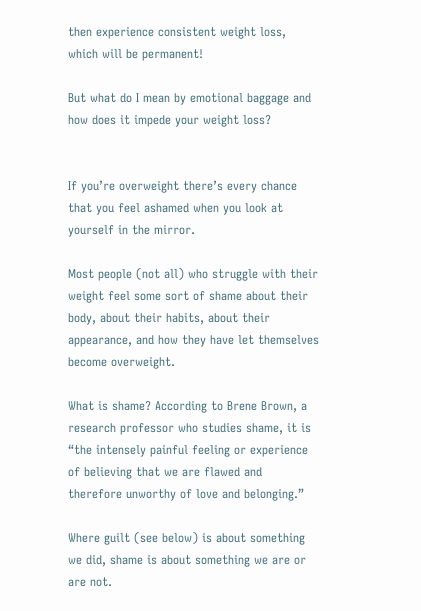then experience consistent weight loss, which will be permanent!

But what do I mean by emotional baggage and how does it impede your weight loss?


If you’re overweight there’s every chance that you feel ashamed when you look at yourself in the mirror.

Most people (not all) who struggle with their weight feel some sort of shame about their body, about their habits, about their appearance, and how they have let themselves become overweight.

What is shame? According to Brene Brown, a research professor who studies shame, it is “the intensely painful feeling or experience of believing that we are flawed and therefore unworthy of love and belonging.”

Where guilt (see below) is about something we did, shame is about something we are or are not.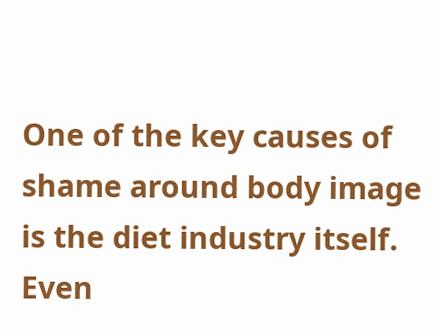One of the key causes of shame around body image is the diet industry itself. Even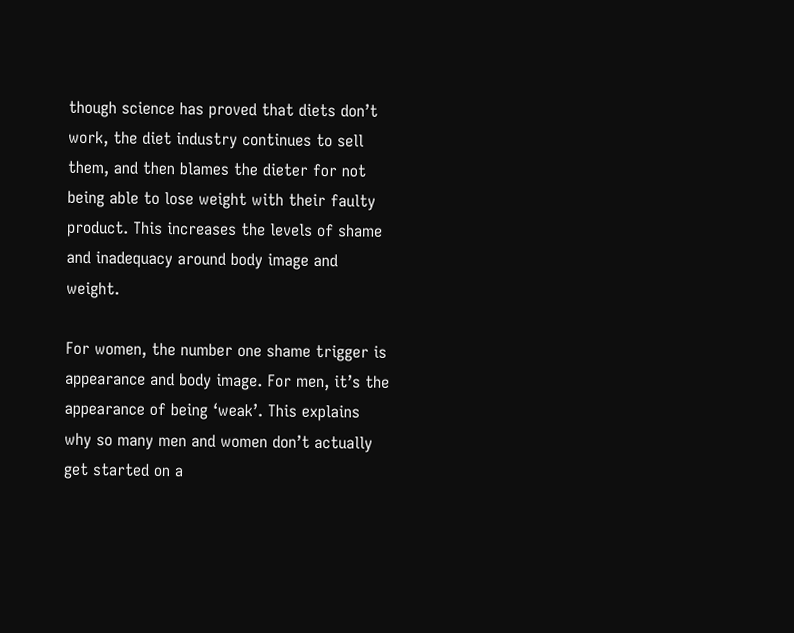though science has proved that diets don’t work, the diet industry continues to sell them, and then blames the dieter for not being able to lose weight with their faulty product. This increases the levels of shame and inadequacy around body image and weight.

For women, the number one shame trigger is appearance and body image. For men, it’s the appearance of being ‘weak’. This explains why so many men and women don’t actually get started on a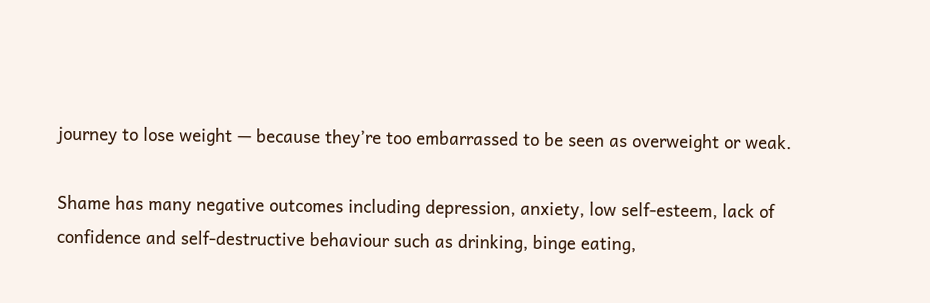journey to lose weight — because they’re too embarrassed to be seen as overweight or weak.

Shame has many negative outcomes including depression, anxiety, low self-esteem, lack of confidence and self-destructive behaviour such as drinking, binge eating,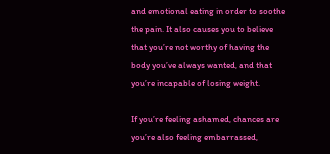and emotional eating in order to soothe the pain. It also causes you to believe that you’re not worthy of having the body you’ve always wanted, and that you’re incapable of losing weight.

If you’re feeling ashamed, chances are you’re also feeling embarrassed,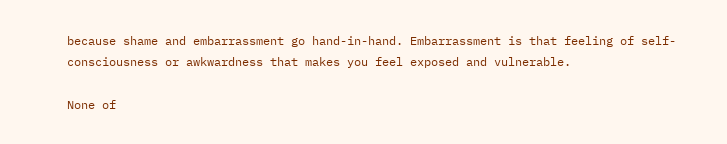because shame and embarrassment go hand-in-hand. Embarrassment is that feeling of self-consciousness or awkwardness that makes you feel exposed and vulnerable.

None of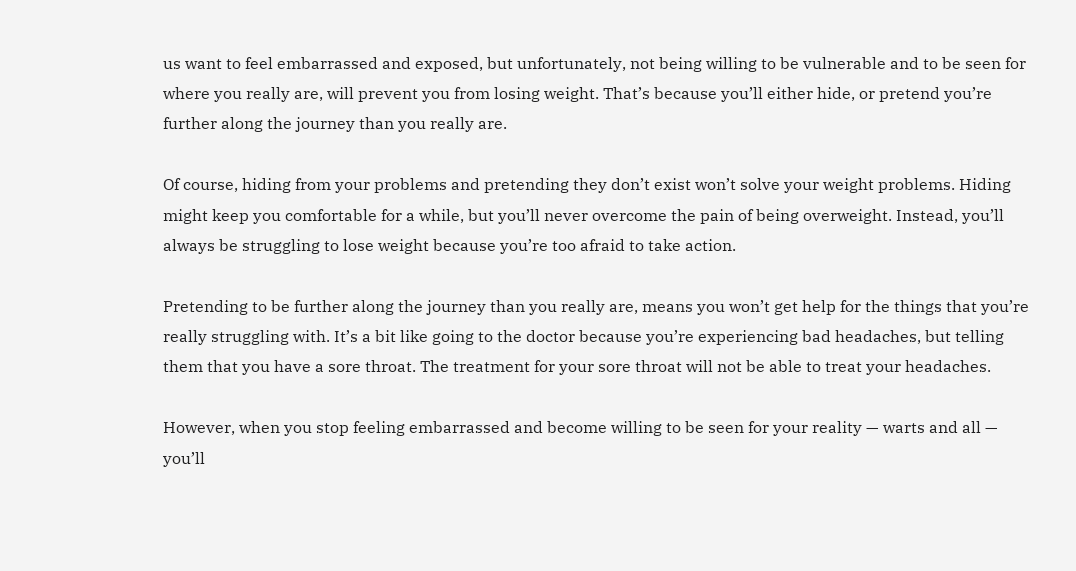us want to feel embarrassed and exposed, but unfortunately, not being willing to be vulnerable and to be seen for where you really are, will prevent you from losing weight. That’s because you’ll either hide, or pretend you’re further along the journey than you really are.

Of course, hiding from your problems and pretending they don’t exist won’t solve your weight problems. Hiding might keep you comfortable for a while, but you’ll never overcome the pain of being overweight. Instead, you’ll always be struggling to lose weight because you’re too afraid to take action.

Pretending to be further along the journey than you really are, means you won’t get help for the things that you’re really struggling with. It’s a bit like going to the doctor because you’re experiencing bad headaches, but telling them that you have a sore throat. The treatment for your sore throat will not be able to treat your headaches.

However, when you stop feeling embarrassed and become willing to be seen for your reality — warts and all — you’ll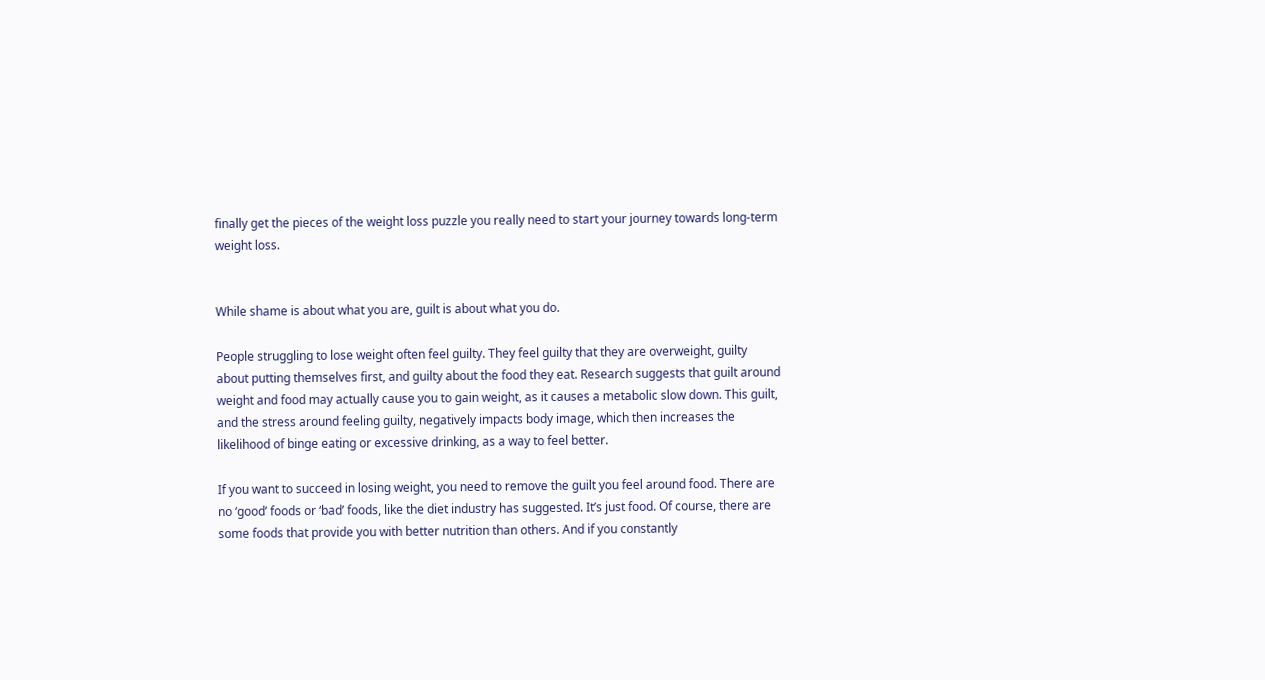finally get the pieces of the weight loss puzzle you really need to start your journey towards long-term weight loss.


While shame is about what you are, guilt is about what you do.

People struggling to lose weight often feel guilty. They feel guilty that they are overweight, guilty about putting themselves first, and guilty about the food they eat. Research suggests that guilt around weight and food may actually cause you to gain weight, as it causes a metabolic slow down. This guilt, and the stress around feeling guilty, negatively impacts body image, which then increases the likelihood of binge eating or excessive drinking, as a way to feel better.

If you want to succeed in losing weight, you need to remove the guilt you feel around food. There are no ‘good’ foods or ‘bad’ foods, like the diet industry has suggested. It’s just food. Of course, there are some foods that provide you with better nutrition than others. And if you constantly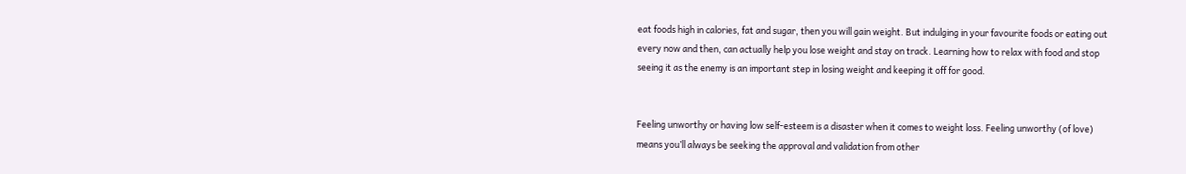eat foods high in calories, fat and sugar, then you will gain weight. But indulging in your favourite foods or eating out every now and then, can actually help you lose weight and stay on track. Learning how to relax with food and stop seeing it as the enemy is an important step in losing weight and keeping it off for good.


Feeling unworthy or having low self-esteem is a disaster when it comes to weight loss. Feeling unworthy (of love) means you’ll always be seeking the approval and validation from other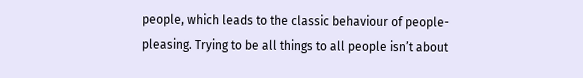people, which leads to the classic behaviour of people-pleasing. Trying to be all things to all people isn’t about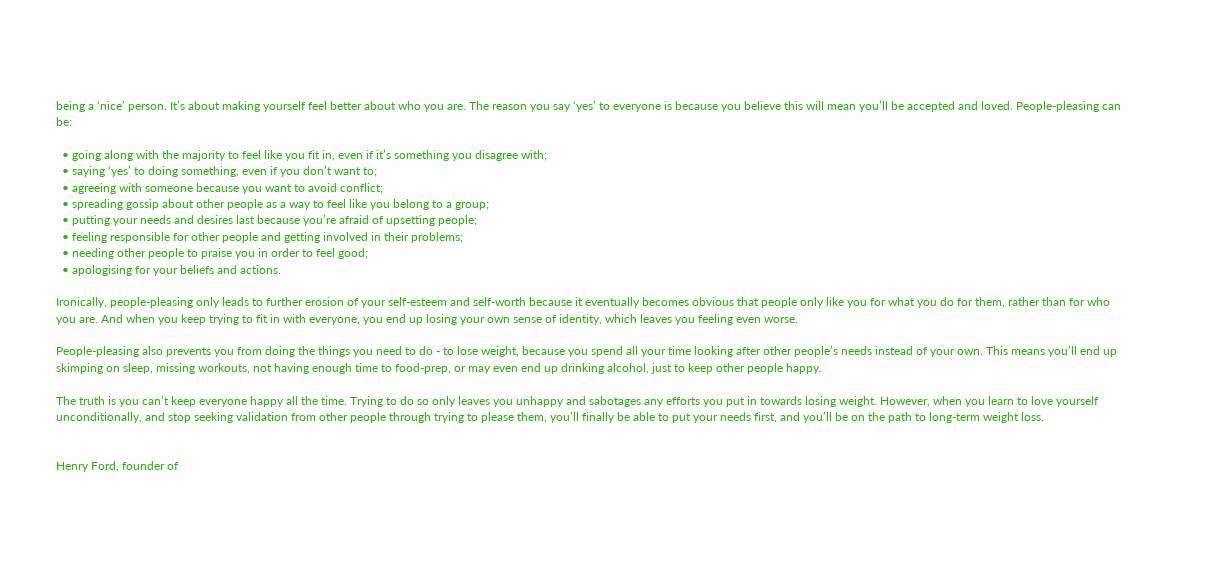being a ‘nice’ person. It’s about making yourself feel better about who you are. The reason you say ‘yes’ to everyone is because you believe this will mean you’ll be accepted and loved. People-pleasing can be:

  • going along with the majority to feel like you fit in, even if it’s something you disagree with;
  • saying ‘yes’ to doing something, even if you don’t want to;
  • agreeing with someone because you want to avoid conflict;
  • spreading gossip about other people as a way to feel like you belong to a group;
  • putting your needs and desires last because you’re afraid of upsetting people;
  • feeling responsible for other people and getting involved in their problems;
  • needing other people to praise you in order to feel good;
  • apologising for your beliefs and actions.

Ironically, people-pleasing only leads to further erosion of your self-esteem and self-worth because it eventually becomes obvious that people only like you for what you do for them, rather than for who you are. And when you keep trying to fit in with everyone, you end up losing your own sense of identity, which leaves you feeling even worse.

People-pleasing also prevents you from doing the things you need to do - to lose weight, because you spend all your time looking after other people’s needs instead of your own. This means you’ll end up skimping on sleep, missing workouts, not having enough time to food-prep, or may even end up drinking alcohol, just to keep other people happy.

The truth is you can’t keep everyone happy all the time. Trying to do so only leaves you unhappy and sabotages any efforts you put in towards losing weight. However, when you learn to love yourself unconditionally, and stop seeking validation from other people through trying to please them, you’ll finally be able to put your needs first, and you’ll be on the path to long-term weight loss.


Henry Ford, founder of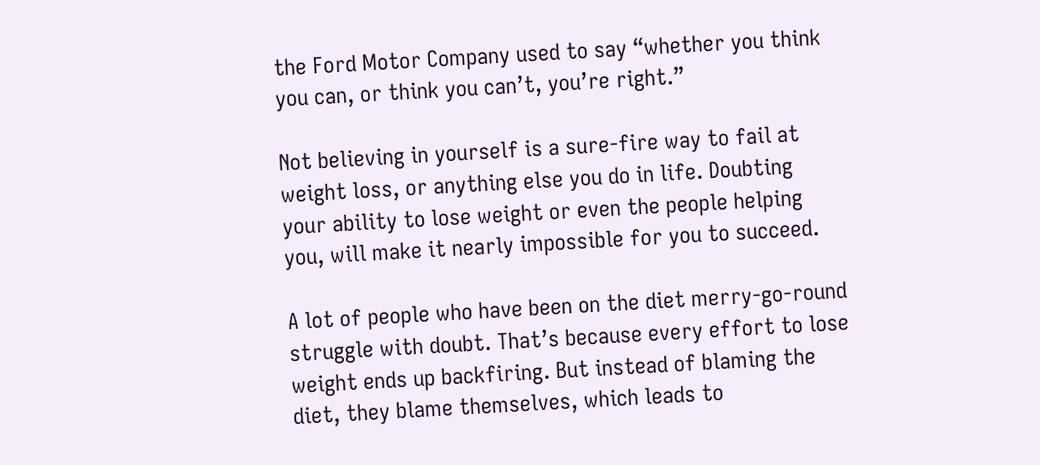the Ford Motor Company used to say “whether you think you can, or think you can’t, you’re right.”

Not believing in yourself is a sure-fire way to fail at weight loss, or anything else you do in life. Doubting your ability to lose weight or even the people helping you, will make it nearly impossible for you to succeed.

A lot of people who have been on the diet merry-go-round struggle with doubt. That’s because every effort to lose weight ends up backfiring. But instead of blaming the diet, they blame themselves, which leads to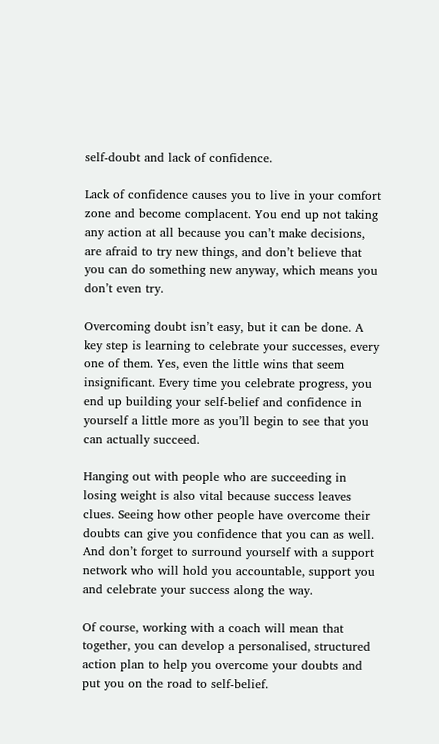self-doubt and lack of confidence.

Lack of confidence causes you to live in your comfort zone and become complacent. You end up not taking any action at all because you can’t make decisions, are afraid to try new things, and don’t believe that you can do something new anyway, which means you don’t even try.

Overcoming doubt isn’t easy, but it can be done. A key step is learning to celebrate your successes, every one of them. Yes, even the little wins that seem insignificant. Every time you celebrate progress, you end up building your self-belief and confidence in yourself a little more as you’ll begin to see that you can actually succeed.

Hanging out with people who are succeeding in losing weight is also vital because success leaves clues. Seeing how other people have overcome their doubts can give you confidence that you can as well. And don’t forget to surround yourself with a support network who will hold you accountable, support you and celebrate your success along the way.

Of course, working with a coach will mean that together, you can develop a personalised, structured action plan to help you overcome your doubts and put you on the road to self-belief.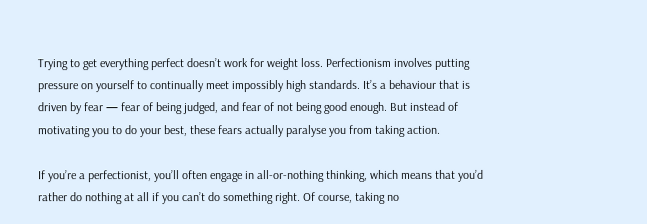Trying to get everything perfect doesn’t work for weight loss. Perfectionism involves putting pressure on yourself to continually meet impossibly high standards. It’s a behaviour that is driven by fear — fear of being judged, and fear of not being good enough. But instead of motivating you to do your best, these fears actually paralyse you from taking action.

If you’re a perfectionist, you’ll often engage in all-or-nothing thinking, which means that you’d rather do nothing at all if you can’t do something right. Of course, taking no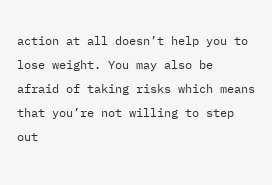action at all doesn’t help you to lose weight. You may also be afraid of taking risks which means that you’re not willing to step out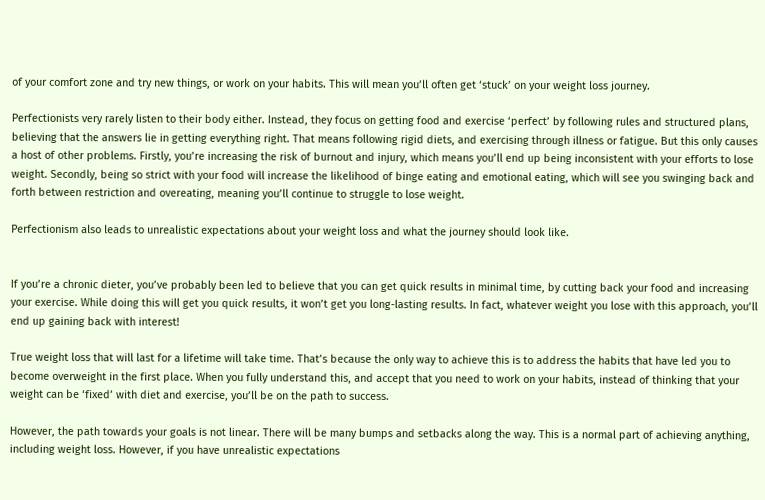of your comfort zone and try new things, or work on your habits. This will mean you’ll often get ‘stuck’ on your weight loss journey.

Perfectionists very rarely listen to their body either. Instead, they focus on getting food and exercise ‘perfect’ by following rules and structured plans, believing that the answers lie in getting everything right. That means following rigid diets, and exercising through illness or fatigue. But this only causes a host of other problems. Firstly, you’re increasing the risk of burnout and injury, which means you’ll end up being inconsistent with your efforts to lose weight. Secondly, being so strict with your food will increase the likelihood of binge eating and emotional eating, which will see you swinging back and forth between restriction and overeating, meaning you’ll continue to struggle to lose weight.

Perfectionism also leads to unrealistic expectations about your weight loss and what the journey should look like.


If you’re a chronic dieter, you’ve probably been led to believe that you can get quick results in minimal time, by cutting back your food and increasing your exercise. While doing this will get you quick results, it won’t get you long-lasting results. In fact, whatever weight you lose with this approach, you’ll end up gaining back with interest!

True weight loss that will last for a lifetime will take time. That’s because the only way to achieve this is to address the habits that have led you to become overweight in the first place. When you fully understand this, and accept that you need to work on your habits, instead of thinking that your weight can be ‘fixed’ with diet and exercise, you’ll be on the path to success.

However, the path towards your goals is not linear. There will be many bumps and setbacks along the way. This is a normal part of achieving anything, including weight loss. However, if you have unrealistic expectations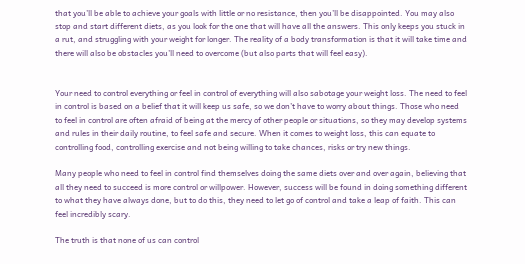that you’ll be able to achieve your goals with little or no resistance, then you’ll be disappointed. You may also stop and start different diets, as you look for the one that will have all the answers. This only keeps you stuck in a rut, and struggling with your weight for longer. The reality of a body transformation is that it will take time and there will also be obstacles you’ll need to overcome (but also parts that will feel easy).


Your need to control everything or feel in control of everything will also sabotage your weight loss. The need to feel in control is based on a belief that it will keep us safe, so we don’t have to worry about things. Those who need to feel in control are often afraid of being at the mercy of other people or situations, so they may develop systems and rules in their daily routine, to feel safe and secure. When it comes to weight loss, this can equate to controlling food, controlling exercise and not being willing to take chances, risks or try new things.

Many people who need to feel in control find themselves doing the same diets over and over again, believing that all they need to succeed is more control or willpower. However, success will be found in doing something different to what they have always done, but to do this, they need to let go of control and take a leap of faith. This can feel incredibly scary.

The truth is that none of us can control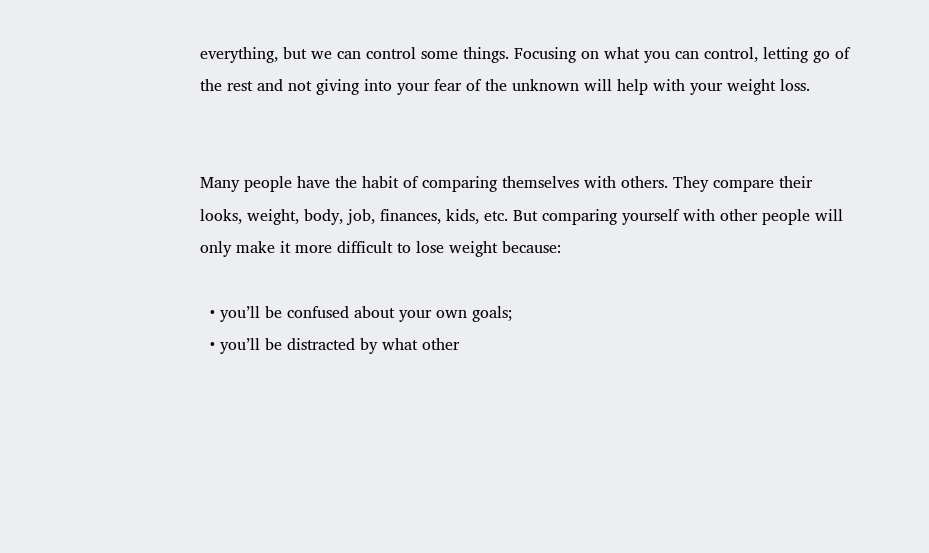everything, but we can control some things. Focusing on what you can control, letting go of the rest and not giving into your fear of the unknown will help with your weight loss.


Many people have the habit of comparing themselves with others. They compare their looks, weight, body, job, finances, kids, etc. But comparing yourself with other people will only make it more difficult to lose weight because:

  • you’ll be confused about your own goals;
  • you’ll be distracted by what other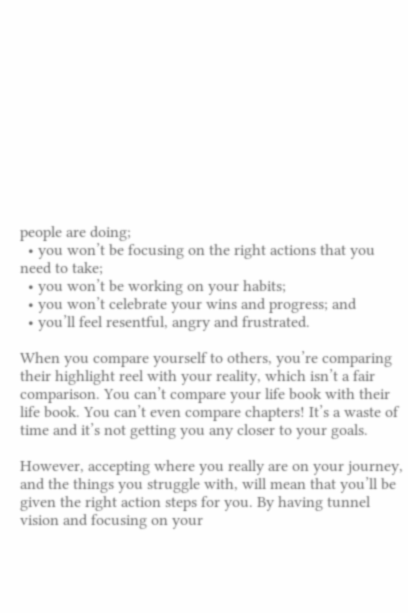people are doing;
  • you won’t be focusing on the right actions that you need to take;
  • you won’t be working on your habits;
  • you won’t celebrate your wins and progress; and
  • you’ll feel resentful, angry and frustrated.

When you compare yourself to others, you’re comparing their highlight reel with your reality, which isn’t a fair comparison. You can’t compare your life book with their life book. You can’t even compare chapters! It’s a waste of time and it’s not getting you any closer to your goals.

However, accepting where you really are on your journey, and the things you struggle with, will mean that you’ll be given the right action steps for you. By having tunnel vision and focusing on your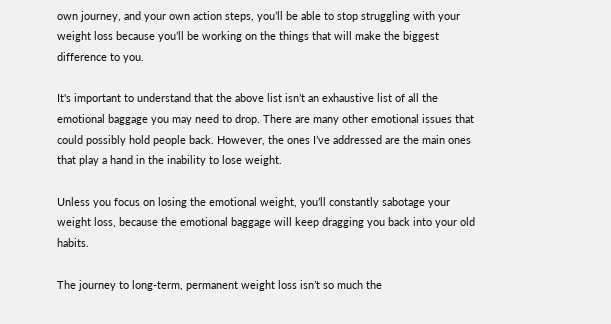own journey, and your own action steps, you’ll be able to stop struggling with your weight loss because you’ll be working on the things that will make the biggest difference to you.

It's important to understand that the above list isn’t an exhaustive list of all the emotional baggage you may need to drop. There are many other emotional issues that could possibly hold people back. However, the ones I’ve addressed are the main ones that play a hand in the inability to lose weight.

Unless you focus on losing the emotional weight, you’ll constantly sabotage your weight loss, because the emotional baggage will keep dragging you back into your old habits.

The journey to long-term, permanent weight loss isn’t so much the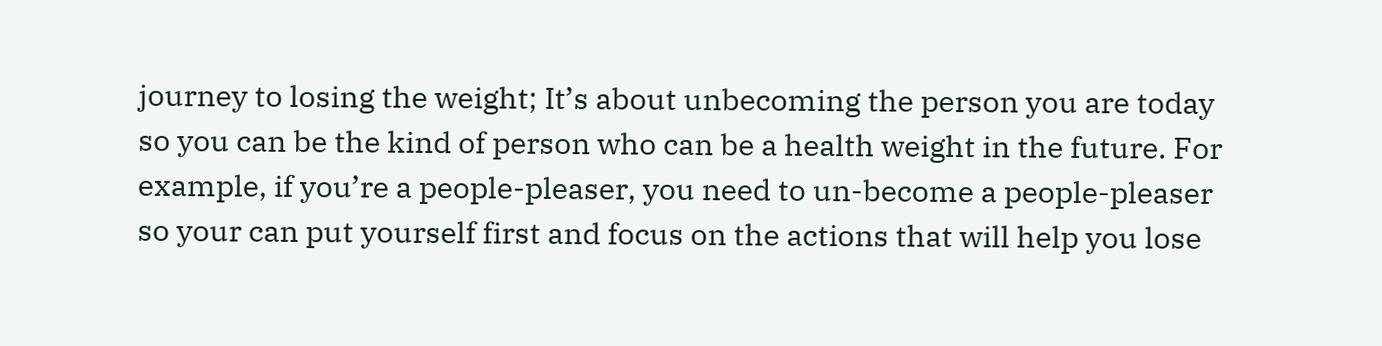journey to losing the weight; It’s about unbecoming the person you are today so you can be the kind of person who can be a health weight in the future. For example, if you’re a people-pleaser, you need to un-become a people-pleaser so your can put yourself first and focus on the actions that will help you lose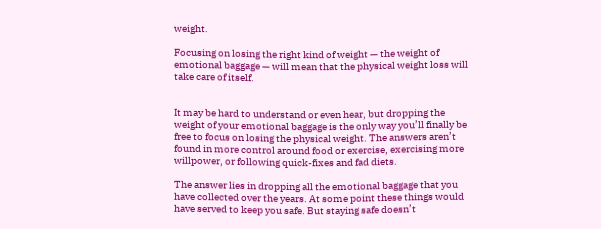weight.

Focusing on losing the right kind of weight — the weight of emotional baggage — will mean that the physical weight loss will take care of itself.


It may be hard to understand or even hear, but dropping the weight of your emotional baggage is the only way you’ll finally be free to focus on losing the physical weight. The answers aren’t found in more control around food or exercise, exercising more willpower, or following quick-fixes and fad diets.

The answer lies in dropping all the emotional baggage that you have collected over the years. At some point these things would have served to keep you safe. But staying safe doesn’t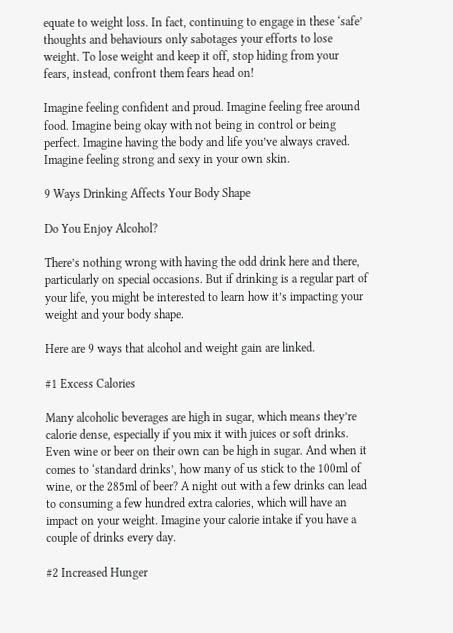equate to weight loss. In fact, continuing to engage in these ‘safe’ thoughts and behaviours only sabotages your efforts to lose weight. To lose weight and keep it off, stop hiding from your fears, instead, confront them fears head on!

Imagine feeling confident and proud. Imagine feeling free around food. Imagine being okay with not being in control or being perfect. Imagine having the body and life you’ve always craved. Imagine feeling strong and sexy in your own skin.

9 Ways Drinking Affects Your Body Shape

Do You Enjoy Alcohol?

There’s nothing wrong with having the odd drink here and there, particularly on special occasions. But if drinking is a regular part of your life, you might be interested to learn how it’s impacting your weight and your body shape.

Here are 9 ways that alcohol and weight gain are linked.

#1 Excess Calories

Many alcoholic beverages are high in sugar, which means they’re calorie dense, especially if you mix it with juices or soft drinks. Even wine or beer on their own can be high in sugar. And when it comes to ‘standard drinks’, how many of us stick to the 100ml of wine, or the 285ml of beer? A night out with a few drinks can lead to consuming a few hundred extra calories, which will have an impact on your weight. Imagine your calorie intake if you have a couple of drinks every day.

#2 Increased Hunger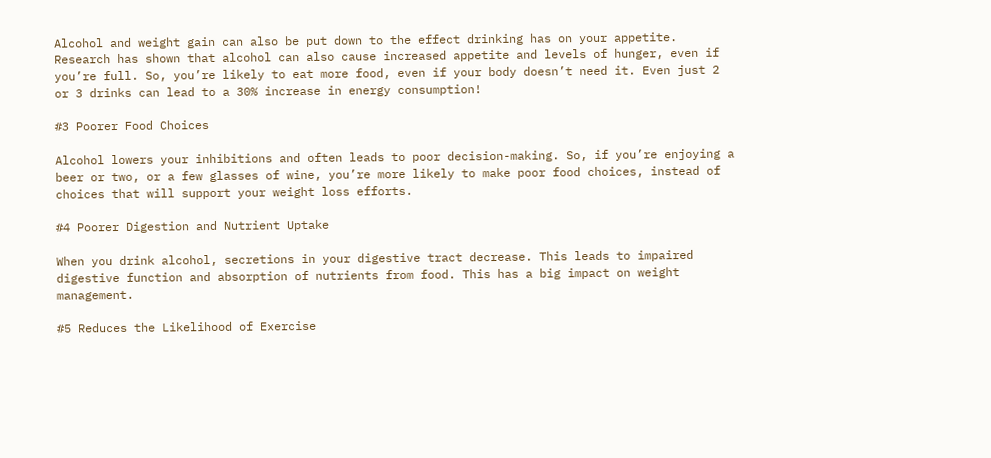Alcohol and weight gain can also be put down to the effect drinking has on your appetite. Research has shown that alcohol can also cause increased appetite and levels of hunger, even if you’re full. So, you’re likely to eat more food, even if your body doesn’t need it. Even just 2 or 3 drinks can lead to a 30% increase in energy consumption!

#3 Poorer Food Choices

Alcohol lowers your inhibitions and often leads to poor decision-making. So, if you’re enjoying a beer or two, or a few glasses of wine, you’re more likely to make poor food choices, instead of choices that will support your weight loss efforts.

#4 Poorer Digestion and Nutrient Uptake

When you drink alcohol, secretions in your digestive tract decrease. This leads to impaired digestive function and absorption of nutrients from food. This has a big impact on weight management.

#5 Reduces the Likelihood of Exercise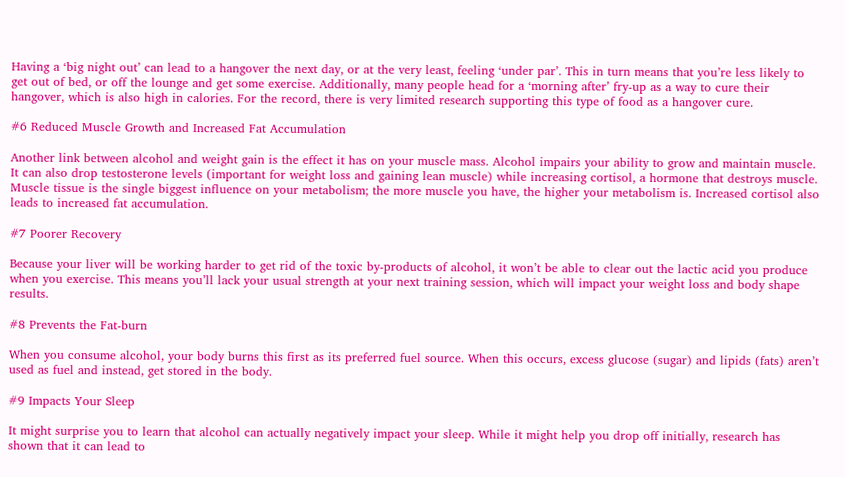Having a ‘big night out’ can lead to a hangover the next day, or at the very least, feeling ‘under par’. This in turn means that you’re less likely to get out of bed, or off the lounge and get some exercise. Additionally, many people head for a ‘morning after’ fry-up as a way to cure their hangover, which is also high in calories. For the record, there is very limited research supporting this type of food as a hangover cure.

#6 Reduced Muscle Growth and Increased Fat Accumulation

Another link between alcohol and weight gain is the effect it has on your muscle mass. Alcohol impairs your ability to grow and maintain muscle. It can also drop testosterone levels (important for weight loss and gaining lean muscle) while increasing cortisol, a hormone that destroys muscle. Muscle tissue is the single biggest influence on your metabolism; the more muscle you have, the higher your metabolism is. Increased cortisol also leads to increased fat accumulation.

#7 Poorer Recovery

Because your liver will be working harder to get rid of the toxic by-products of alcohol, it won’t be able to clear out the lactic acid you produce when you exercise. This means you’ll lack your usual strength at your next training session, which will impact your weight loss and body shape results.

#8 Prevents the Fat-burn

When you consume alcohol, your body burns this first as its preferred fuel source. When this occurs, excess glucose (sugar) and lipids (fats) aren’t used as fuel and instead, get stored in the body.

#9 Impacts Your Sleep

It might surprise you to learn that alcohol can actually negatively impact your sleep. While it might help you drop off initially, research has shown that it can lead to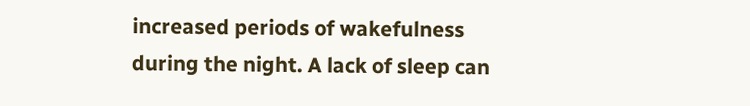increased periods of wakefulness during the night. A lack of sleep can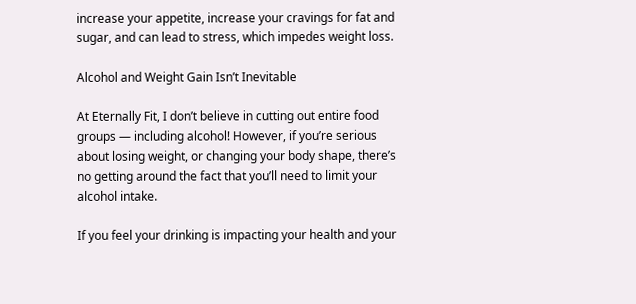increase your appetite, increase your cravings for fat and sugar, and can lead to stress, which impedes weight loss.

Alcohol and Weight Gain Isn’t Inevitable

At Eternally Fit, I don’t believe in cutting out entire food groups — including alcohol! However, if you’re serious about losing weight, or changing your body shape, there’s no getting around the fact that you’ll need to limit your alcohol intake.

If you feel your drinking is impacting your health and your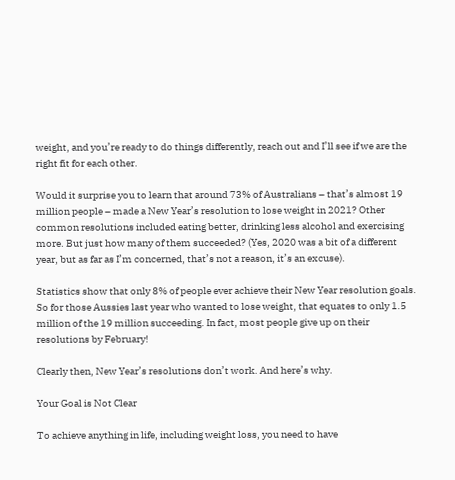weight, and you’re ready to do things differently, reach out and I’ll see if we are the right fit for each other.

Would it surprise you to learn that around 73% of Australians – that’s almost 19 million people – made a New Year’s resolution to lose weight in 2021? Other common resolutions included eating better, drinking less alcohol and exercising more. But just how many of them succeeded? (Yes, 2020 was a bit of a different year, but as far as I’m concerned, that’s not a reason, it’s an excuse).

Statistics show that only 8% of people ever achieve their New Year resolution goals. So for those Aussies last year who wanted to lose weight, that equates to only 1.5 million of the 19 million succeeding. In fact, most people give up on their resolutions by February!

Clearly then, New Year’s resolutions don’t work. And here’s why.

Your Goal is Not Clear

To achieve anything in life, including weight loss, you need to have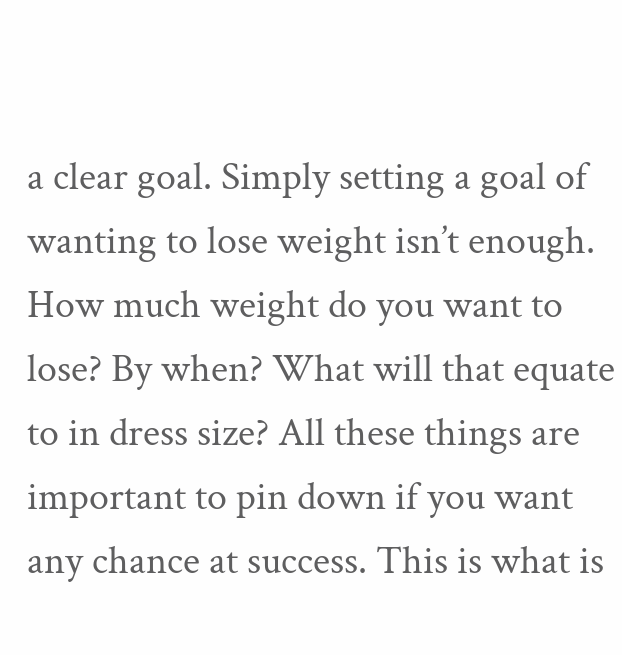a clear goal. Simply setting a goal of wanting to lose weight isn’t enough. How much weight do you want to lose? By when? What will that equate to in dress size? All these things are important to pin down if you want any chance at success. This is what is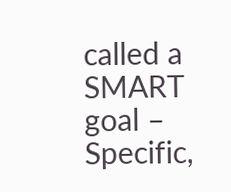called a SMART goal – Specific,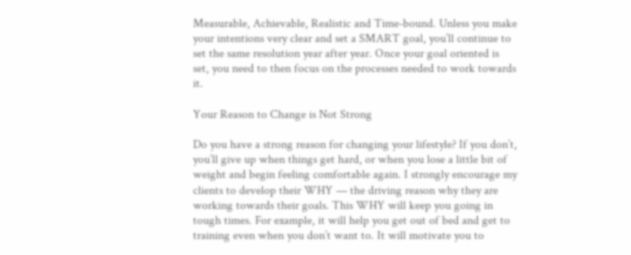Measurable, Achievable, Realistic and Time-bound. Unless you make your intentions very clear and set a SMART goal, you’ll continue to set the same resolution year after year. Once your goal oriented is set, you need to then focus on the processes needed to work towards it.

Your Reason to Change is Not Strong

Do you have a strong reason for changing your lifestyle? If you don’t, you’ll give up when things get hard, or when you lose a little bit of weight and begin feeling comfortable again. I strongly encourage my clients to develop their WHY — the driving reason why they are working towards their goals. This WHY will keep you going in tough times. For example, it will help you get out of bed and get to training even when you don’t want to. It will motivate you to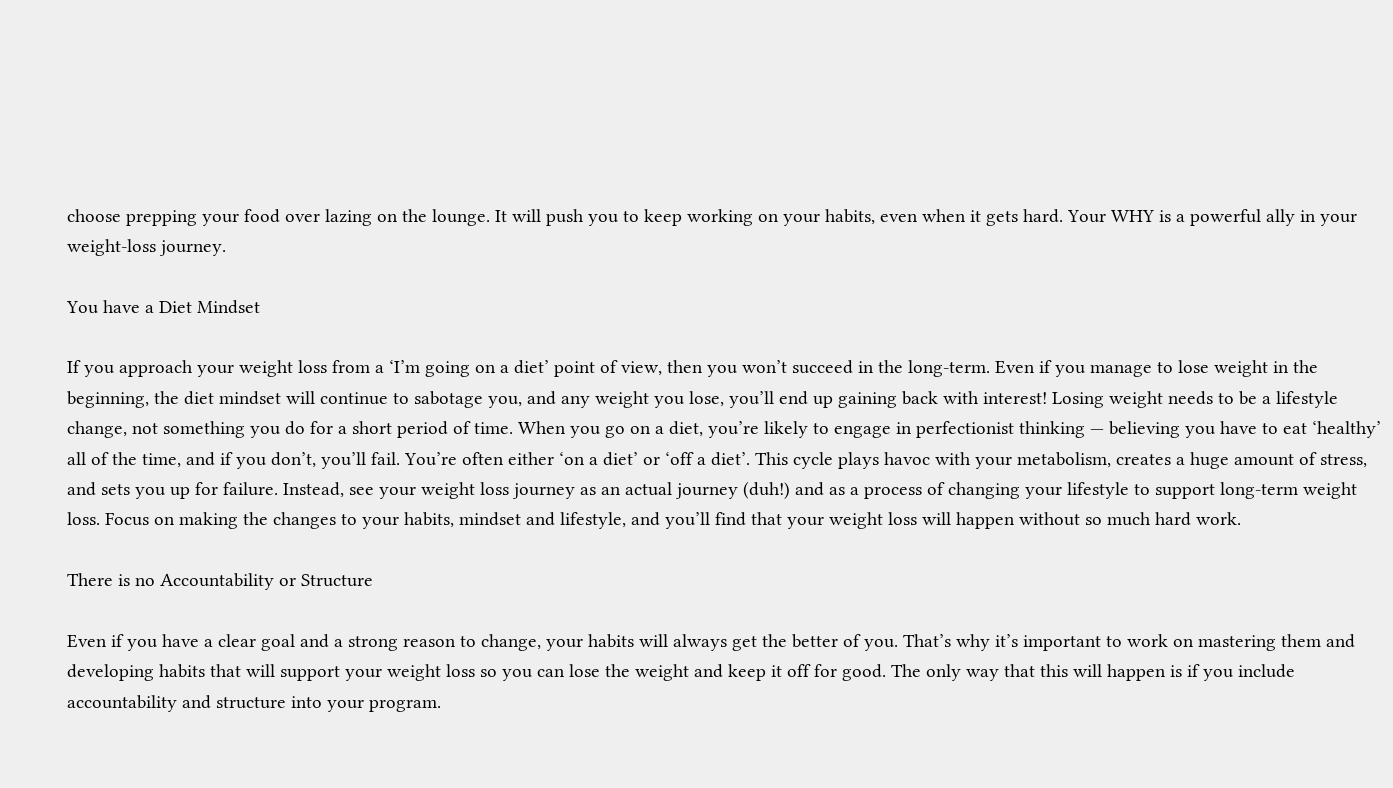choose prepping your food over lazing on the lounge. It will push you to keep working on your habits, even when it gets hard. Your WHY is a powerful ally in your weight-loss journey.

You have a Diet Mindset

If you approach your weight loss from a ‘I’m going on a diet’ point of view, then you won’t succeed in the long-term. Even if you manage to lose weight in the beginning, the diet mindset will continue to sabotage you, and any weight you lose, you’ll end up gaining back with interest! Losing weight needs to be a lifestyle change, not something you do for a short period of time. When you go on a diet, you’re likely to engage in perfectionist thinking — believing you have to eat ‘healthy’ all of the time, and if you don’t, you’ll fail. You’re often either ‘on a diet’ or ‘off a diet’. This cycle plays havoc with your metabolism, creates a huge amount of stress, and sets you up for failure. Instead, see your weight loss journey as an actual journey (duh!) and as a process of changing your lifestyle to support long-term weight loss. Focus on making the changes to your habits, mindset and lifestyle, and you’ll find that your weight loss will happen without so much hard work.

There is no Accountability or Structure

Even if you have a clear goal and a strong reason to change, your habits will always get the better of you. That’s why it’s important to work on mastering them and developing habits that will support your weight loss so you can lose the weight and keep it off for good. The only way that this will happen is if you include accountability and structure into your program.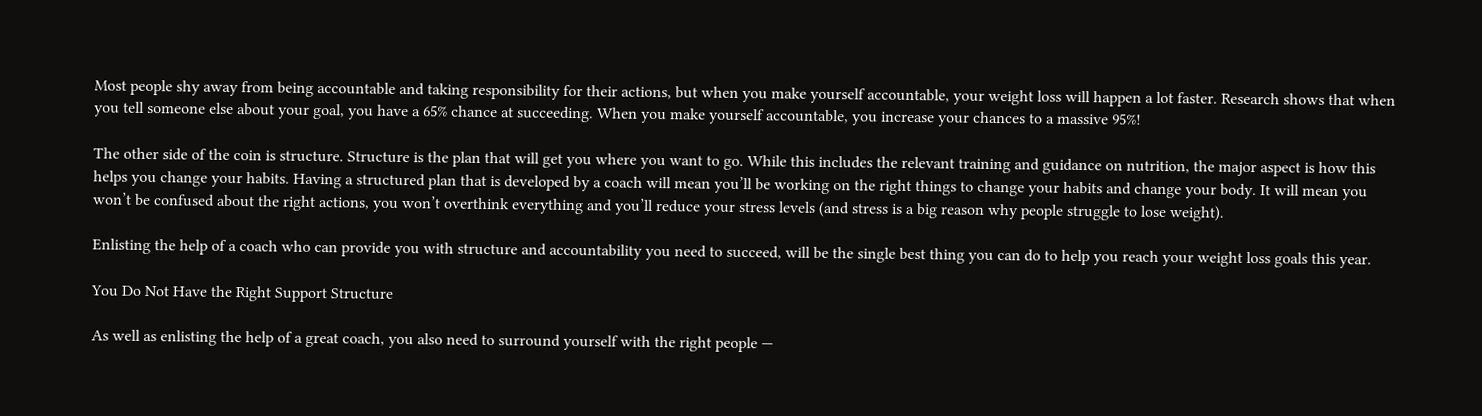Most people shy away from being accountable and taking responsibility for their actions, but when you make yourself accountable, your weight loss will happen a lot faster. Research shows that when you tell someone else about your goal, you have a 65% chance at succeeding. When you make yourself accountable, you increase your chances to a massive 95%!

The other side of the coin is structure. Structure is the plan that will get you where you want to go. While this includes the relevant training and guidance on nutrition, the major aspect is how this helps you change your habits. Having a structured plan that is developed by a coach will mean you’ll be working on the right things to change your habits and change your body. It will mean you won’t be confused about the right actions, you won’t overthink everything and you’ll reduce your stress levels (and stress is a big reason why people struggle to lose weight).

Enlisting the help of a coach who can provide you with structure and accountability you need to succeed, will be the single best thing you can do to help you reach your weight loss goals this year.

You Do Not Have the Right Support Structure

As well as enlisting the help of a great coach, you also need to surround yourself with the right people —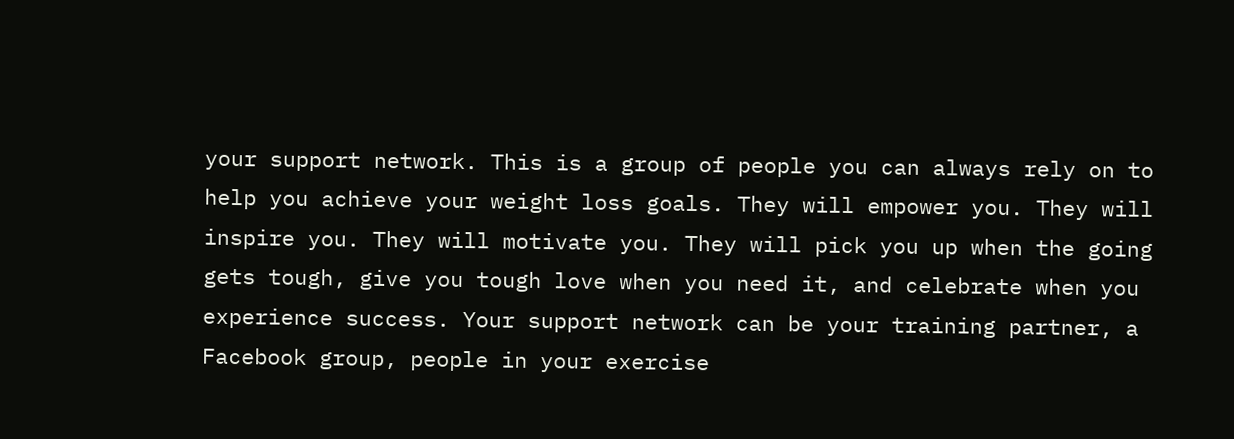your support network. This is a group of people you can always rely on to help you achieve your weight loss goals. They will empower you. They will inspire you. They will motivate you. They will pick you up when the going gets tough, give you tough love when you need it, and celebrate when you experience success. Your support network can be your training partner, a Facebook group, people in your exercise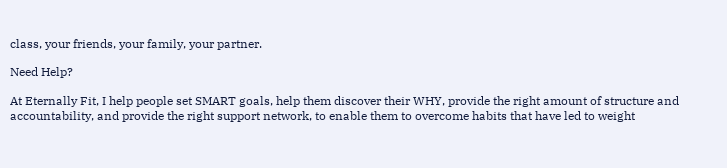class, your friends, your family, your partner.

Need Help?

At Eternally Fit, I help people set SMART goals, help them discover their WHY, provide the right amount of structure and accountability, and provide the right support network, to enable them to overcome habits that have led to weight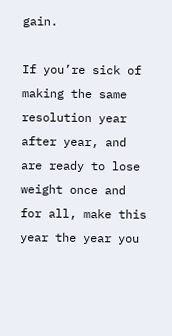gain.

If you’re sick of making the same resolution year after year, and are ready to lose weight once and for all, make this year the year you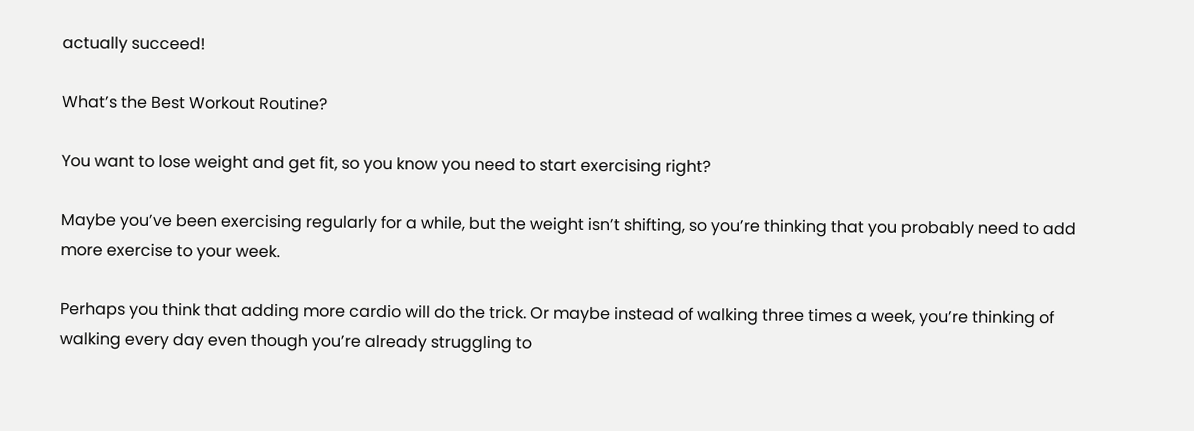actually succeed!

What’s the Best Workout Routine?

You want to lose weight and get fit, so you know you need to start exercising right?

Maybe you’ve been exercising regularly for a while, but the weight isn’t shifting, so you’re thinking that you probably need to add more exercise to your week.

Perhaps you think that adding more cardio will do the trick. Or maybe instead of walking three times a week, you’re thinking of walking every day even though you’re already struggling to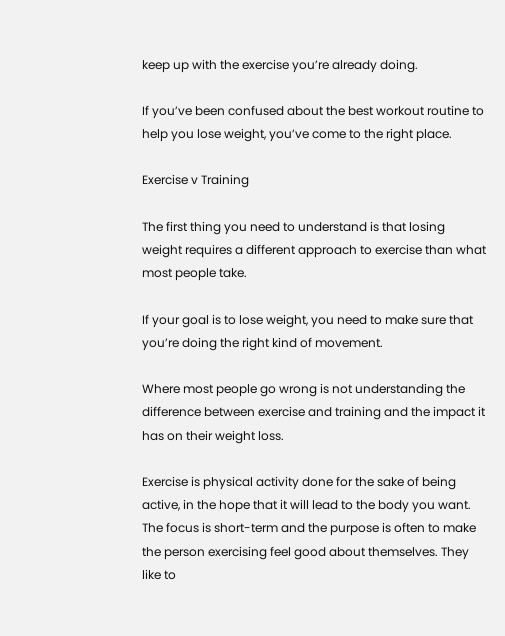keep up with the exercise you’re already doing.

If you’ve been confused about the best workout routine to help you lose weight, you’ve come to the right place.

Exercise v Training

The first thing you need to understand is that losing weight requires a different approach to exercise than what most people take.

If your goal is to lose weight, you need to make sure that you’re doing the right kind of movement.

Where most people go wrong is not understanding the difference between exercise and training and the impact it has on their weight loss.

Exercise is physical activity done for the sake of being active, in the hope that it will lead to the body you want. The focus is short-term and the purpose is often to make the person exercising feel good about themselves. They like to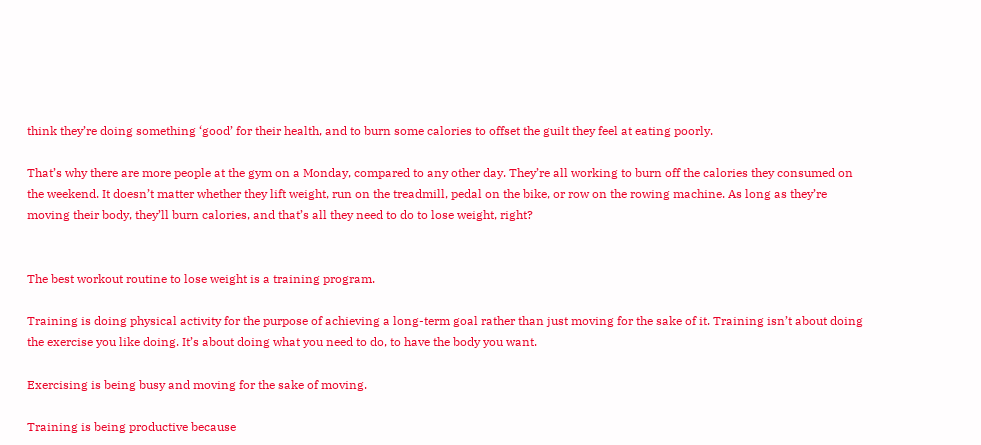think they’re doing something ‘good’ for their health, and to burn some calories to offset the guilt they feel at eating poorly.

That’s why there are more people at the gym on a Monday, compared to any other day. They’re all working to burn off the calories they consumed on the weekend. It doesn’t matter whether they lift weight, run on the treadmill, pedal on the bike, or row on the rowing machine. As long as they’re moving their body, they’ll burn calories, and that’s all they need to do to lose weight, right?


The best workout routine to lose weight is a training program.

Training is doing physical activity for the purpose of achieving a long-term goal rather than just moving for the sake of it. Training isn’t about doing the exercise you like doing. It’s about doing what you need to do, to have the body you want.

Exercising is being busy and moving for the sake of moving.

Training is being productive because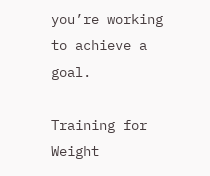you’re working to achieve a goal.

Training for Weight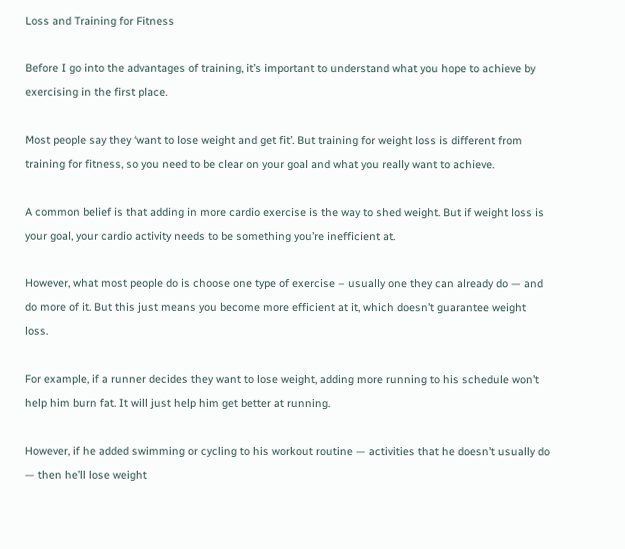Loss and Training for Fitness

Before I go into the advantages of training, it’s important to understand what you hope to achieve by exercising in the first place.

Most people say they ‘want to lose weight and get fit’. But training for weight loss is different from training for fitness, so you need to be clear on your goal and what you really want to achieve.

A common belief is that adding in more cardio exercise is the way to shed weight. But if weight loss is your goal, your cardio activity needs to be something you’re inefficient at.

However, what most people do is choose one type of exercise – usually one they can already do — and do more of it. But this just means you become more efficient at it, which doesn’t guarantee weight loss.

For example, if a runner decides they want to lose weight, adding more running to his schedule won’t help him burn fat. It will just help him get better at running.

However, if he added swimming or cycling to his workout routine — activities that he doesn’t usually do — then he’ll lose weight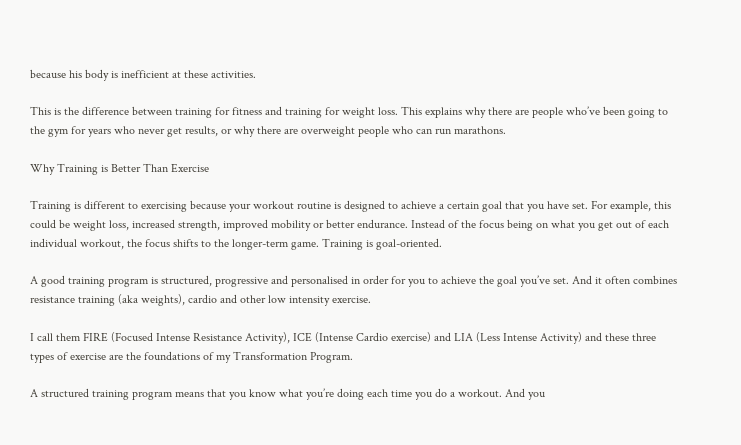because his body is inefficient at these activities.

This is the difference between training for fitness and training for weight loss. This explains why there are people who’ve been going to the gym for years who never get results, or why there are overweight people who can run marathons.

Why Training is Better Than Exercise

Training is different to exercising because your workout routine is designed to achieve a certain goal that you have set. For example, this could be weight loss, increased strength, improved mobility or better endurance. Instead of the focus being on what you get out of each individual workout, the focus shifts to the longer-term game. Training is goal-oriented.

A good training program is structured, progressive and personalised in order for you to achieve the goal you’ve set. And it often combines resistance training (aka weights), cardio and other low intensity exercise.

I call them FIRE (Focused Intense Resistance Activity), ICE (Intense Cardio exercise) and LIA (Less Intense Activity) and these three types of exercise are the foundations of my Transformation Program.

A structured training program means that you know what you’re doing each time you do a workout. And you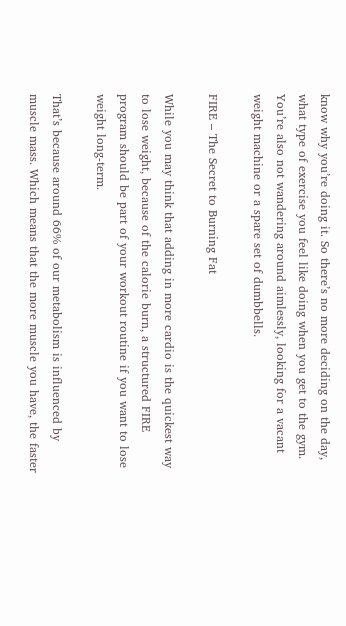know why you’re doing it. So there’s no more deciding on the day, what type of exercise you feel like doing when you get to the gym. You’re also not wandering around aimlessly, looking for a vacant weight machine or a spare set of dumbbells.

FIRE – The Secret to Burning Fat

While you may think that adding in more cardio is the quickest way to lose weight, because of the calorie burn, a structured FIRE program should be part of your workout routine if you want to lose weight long-term.

That’s because around 66% of our metabolism is influenced by muscle mass. Which means that the more muscle you have, the faster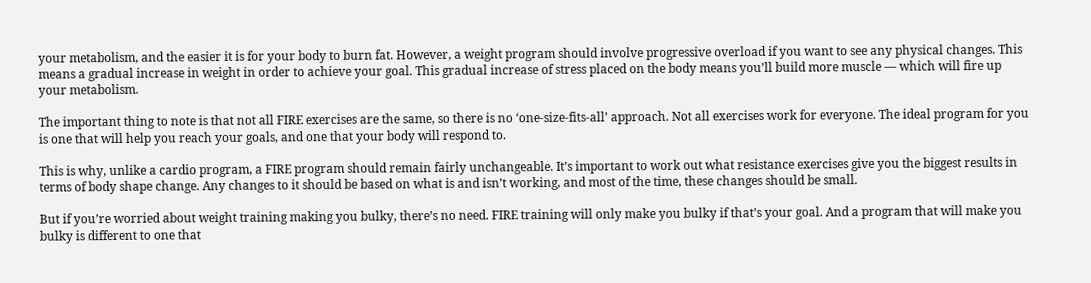your metabolism, and the easier it is for your body to burn fat. However, a weight program should involve progressive overload if you want to see any physical changes. This means a gradual increase in weight in order to achieve your goal. This gradual increase of stress placed on the body means you’ll build more muscle — which will fire up your metabolism.

The important thing to note is that not all FIRE exercises are the same, so there is no ‘one-size-fits-all’ approach. Not all exercises work for everyone. The ideal program for you is one that will help you reach your goals, and one that your body will respond to.

This is why, unlike a cardio program, a FIRE program should remain fairly unchangeable. It’s important to work out what resistance exercises give you the biggest results in terms of body shape change. Any changes to it should be based on what is and isn’t working, and most of the time, these changes should be small.

But if you’re worried about weight training making you bulky, there’s no need. FIRE training will only make you bulky if that’s your goal. And a program that will make you bulky is different to one that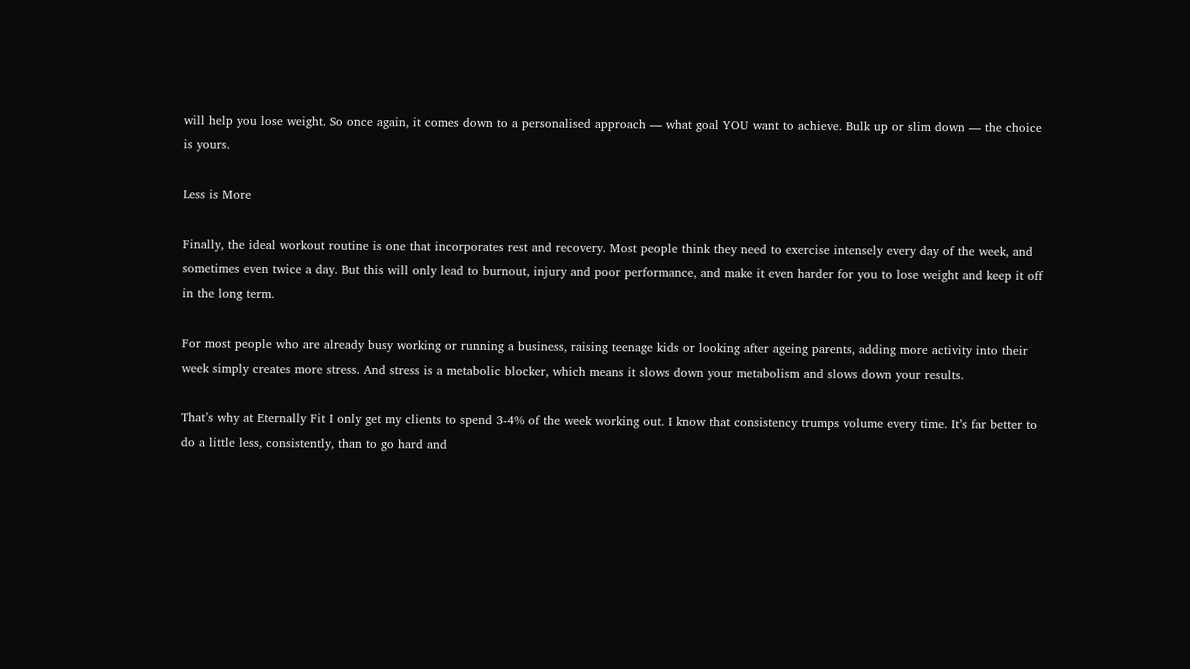will help you lose weight. So once again, it comes down to a personalised approach — what goal YOU want to achieve. Bulk up or slim down — the choice is yours.

Less is More

Finally, the ideal workout routine is one that incorporates rest and recovery. Most people think they need to exercise intensely every day of the week, and sometimes even twice a day. But this will only lead to burnout, injury and poor performance, and make it even harder for you to lose weight and keep it off in the long term.

For most people who are already busy working or running a business, raising teenage kids or looking after ageing parents, adding more activity into their week simply creates more stress. And stress is a metabolic blocker, which means it slows down your metabolism and slows down your results.

That’s why at Eternally Fit I only get my clients to spend 3-4% of the week working out. I know that consistency trumps volume every time. It’s far better to do a little less, consistently, than to go hard and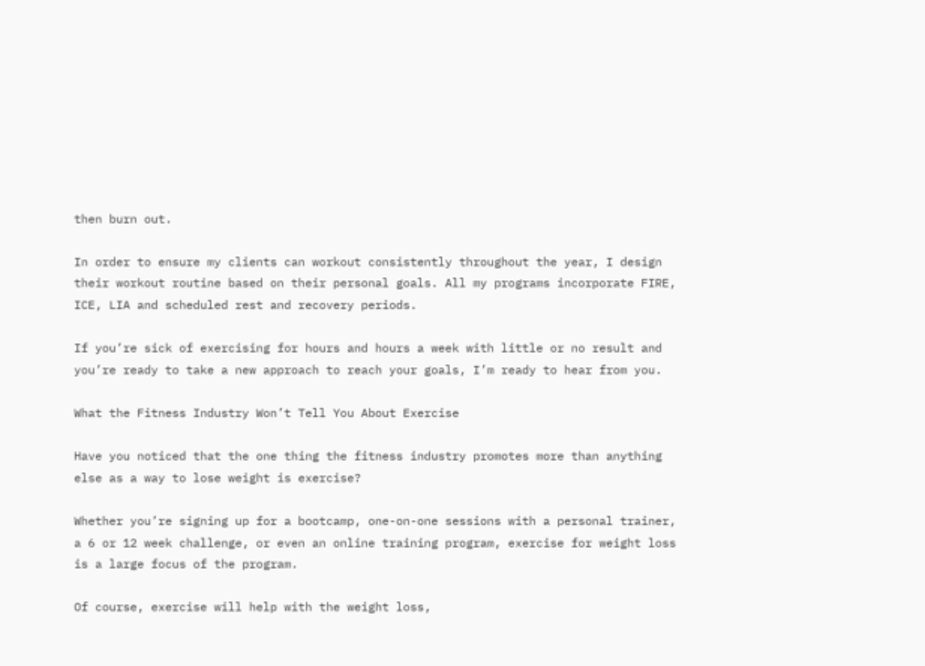then burn out.

In order to ensure my clients can workout consistently throughout the year, I design their workout routine based on their personal goals. All my programs incorporate FIRE, ICE, LIA and scheduled rest and recovery periods.

If you’re sick of exercising for hours and hours a week with little or no result and you’re ready to take a new approach to reach your goals, I’m ready to hear from you.

What the Fitness Industry Won’t Tell You About Exercise

Have you noticed that the one thing the fitness industry promotes more than anything else as a way to lose weight is exercise?

Whether you’re signing up for a bootcamp, one-on-one sessions with a personal trainer, a 6 or 12 week challenge, or even an online training program, exercise for weight loss is a large focus of the program.

Of course, exercise will help with the weight loss,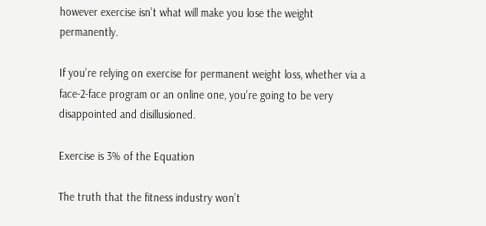however exercise isn’t what will make you lose the weight permanently.

If you’re relying on exercise for permanent weight loss, whether via a face-2-face program or an online one, you’re going to be very disappointed and disillusioned.

Exercise is 3% of the Equation

The truth that the fitness industry won’t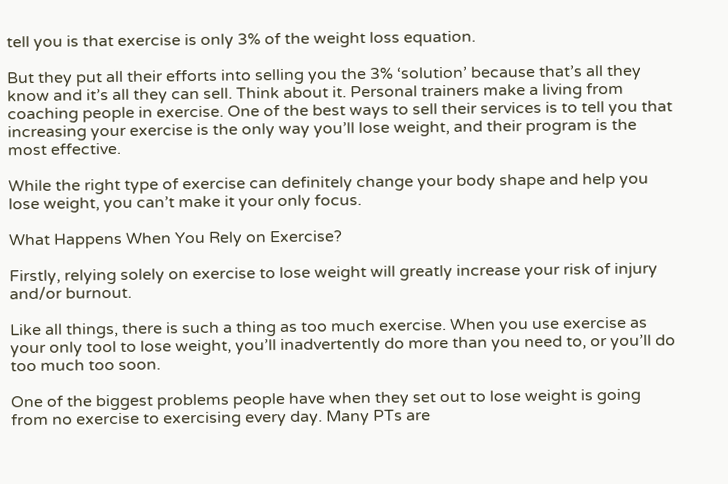tell you is that exercise is only 3% of the weight loss equation.

But they put all their efforts into selling you the 3% ‘solution’ because that’s all they know and it’s all they can sell. Think about it. Personal trainers make a living from coaching people in exercise. One of the best ways to sell their services is to tell you that increasing your exercise is the only way you’ll lose weight, and their program is the most effective.

While the right type of exercise can definitely change your body shape and help you lose weight, you can’t make it your only focus.

What Happens When You Rely on Exercise?

Firstly, relying solely on exercise to lose weight will greatly increase your risk of injury and/or burnout.

Like all things, there is such a thing as too much exercise. When you use exercise as your only tool to lose weight, you’ll inadvertently do more than you need to, or you’ll do too much too soon.

One of the biggest problems people have when they set out to lose weight is going from no exercise to exercising every day. Many PTs are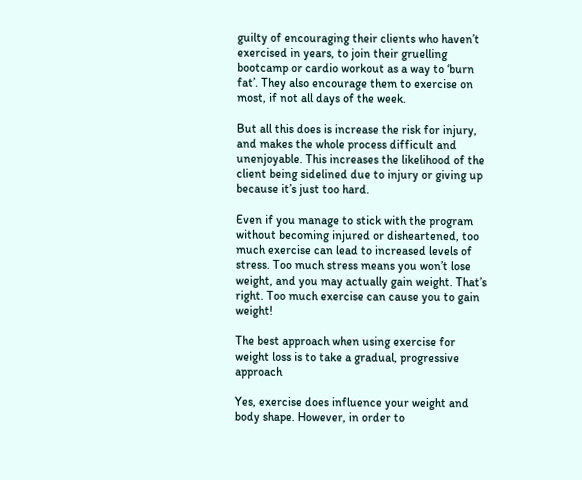guilty of encouraging their clients who haven’t exercised in years, to join their gruelling bootcamp or cardio workout as a way to ‘burn fat’. They also encourage them to exercise on most, if not all days of the week.

But all this does is increase the risk for injury, and makes the whole process difficult and unenjoyable. This increases the likelihood of the client being sidelined due to injury or giving up because it’s just too hard.

Even if you manage to stick with the program without becoming injured or disheartened, too much exercise can lead to increased levels of stress. Too much stress means you won’t lose weight, and you may actually gain weight. That’s right. Too much exercise can cause you to gain weight!

The best approach when using exercise for weight loss is to take a gradual, progressive approach

Yes, exercise does influence your weight and body shape. However, in order to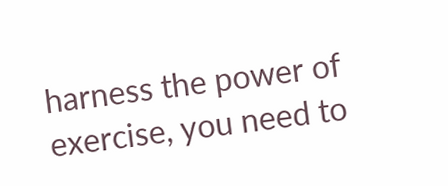harness the power of exercise, you need to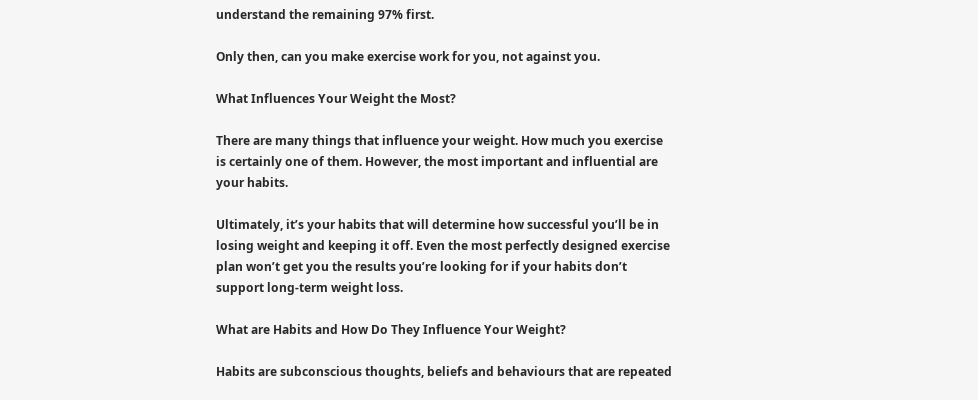understand the remaining 97% first.

Only then, can you make exercise work for you, not against you.

What Influences Your Weight the Most?

There are many things that influence your weight. How much you exercise is certainly one of them. However, the most important and influential are your habits.

Ultimately, it’s your habits that will determine how successful you’ll be in losing weight and keeping it off. Even the most perfectly designed exercise plan won’t get you the results you’re looking for if your habits don’t support long-term weight loss.

What are Habits and How Do They Influence Your Weight?

Habits are subconscious thoughts, beliefs and behaviours that are repeated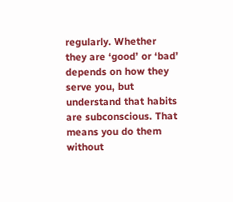regularly. Whether they are ‘good’ or ‘bad’ depends on how they serve you, but understand that habits are subconscious. That means you do them without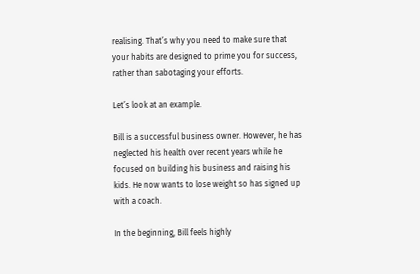realising. That’s why you need to make sure that your habits are designed to prime you for success, rather than sabotaging your efforts.

Let’s look at an example.

Bill is a successful business owner. However, he has neglected his health over recent years while he focused on building his business and raising his kids. He now wants to lose weight so has signed up with a coach.

In the beginning, Bill feels highly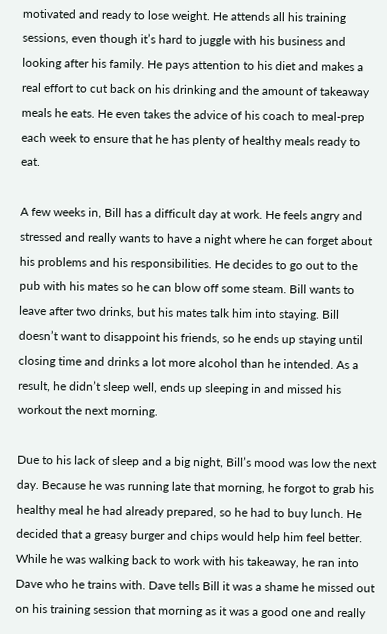motivated and ready to lose weight. He attends all his training sessions, even though it’s hard to juggle with his business and looking after his family. He pays attention to his diet and makes a real effort to cut back on his drinking and the amount of takeaway meals he eats. He even takes the advice of his coach to meal-prep each week to ensure that he has plenty of healthy meals ready to eat.

A few weeks in, Bill has a difficult day at work. He feels angry and stressed and really wants to have a night where he can forget about his problems and his responsibilities. He decides to go out to the pub with his mates so he can blow off some steam. Bill wants to leave after two drinks, but his mates talk him into staying. Bill doesn’t want to disappoint his friends, so he ends up staying until closing time and drinks a lot more alcohol than he intended. As a result, he didn’t sleep well, ends up sleeping in and missed his workout the next morning.

Due to his lack of sleep and a big night, Bill’s mood was low the next day. Because he was running late that morning, he forgot to grab his healthy meal he had already prepared, so he had to buy lunch. He decided that a greasy burger and chips would help him feel better. While he was walking back to work with his takeaway, he ran into Dave who he trains with. Dave tells Bill it was a shame he missed out on his training session that morning as it was a good one and really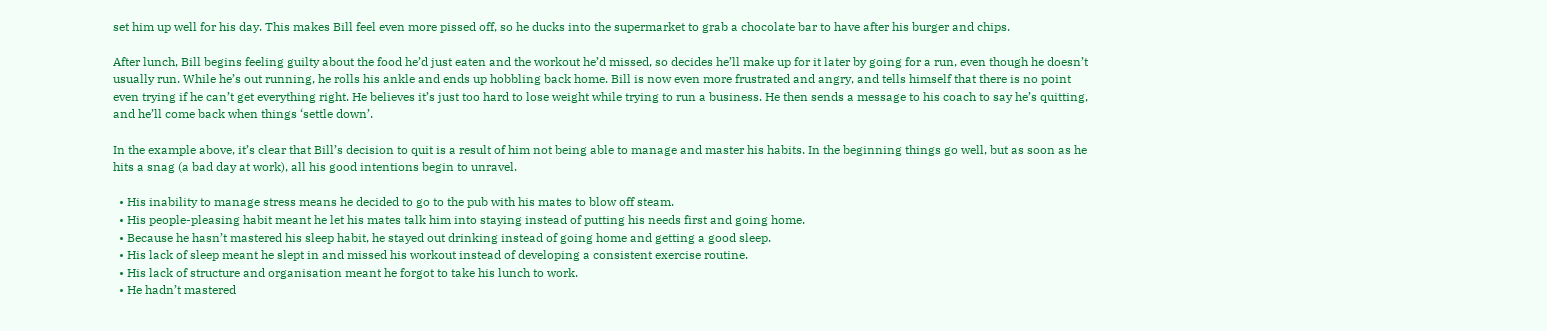set him up well for his day. This makes Bill feel even more pissed off, so he ducks into the supermarket to grab a chocolate bar to have after his burger and chips.

After lunch, Bill begins feeling guilty about the food he’d just eaten and the workout he’d missed, so decides he’ll make up for it later by going for a run, even though he doesn’t usually run. While he’s out running, he rolls his ankle and ends up hobbling back home. Bill is now even more frustrated and angry, and tells himself that there is no point even trying if he can’t get everything right. He believes it’s just too hard to lose weight while trying to run a business. He then sends a message to his coach to say he’s quitting, and he’ll come back when things ‘settle down’.

In the example above, it’s clear that Bill’s decision to quit is a result of him not being able to manage and master his habits. In the beginning things go well, but as soon as he hits a snag (a bad day at work), all his good intentions begin to unravel.

  • His inability to manage stress means he decided to go to the pub with his mates to blow off steam.
  • His people-pleasing habit meant he let his mates talk him into staying instead of putting his needs first and going home.
  • Because he hasn’t mastered his sleep habit, he stayed out drinking instead of going home and getting a good sleep.
  • His lack of sleep meant he slept in and missed his workout instead of developing a consistent exercise routine.
  • His lack of structure and organisation meant he forgot to take his lunch to work.
  • He hadn’t mastered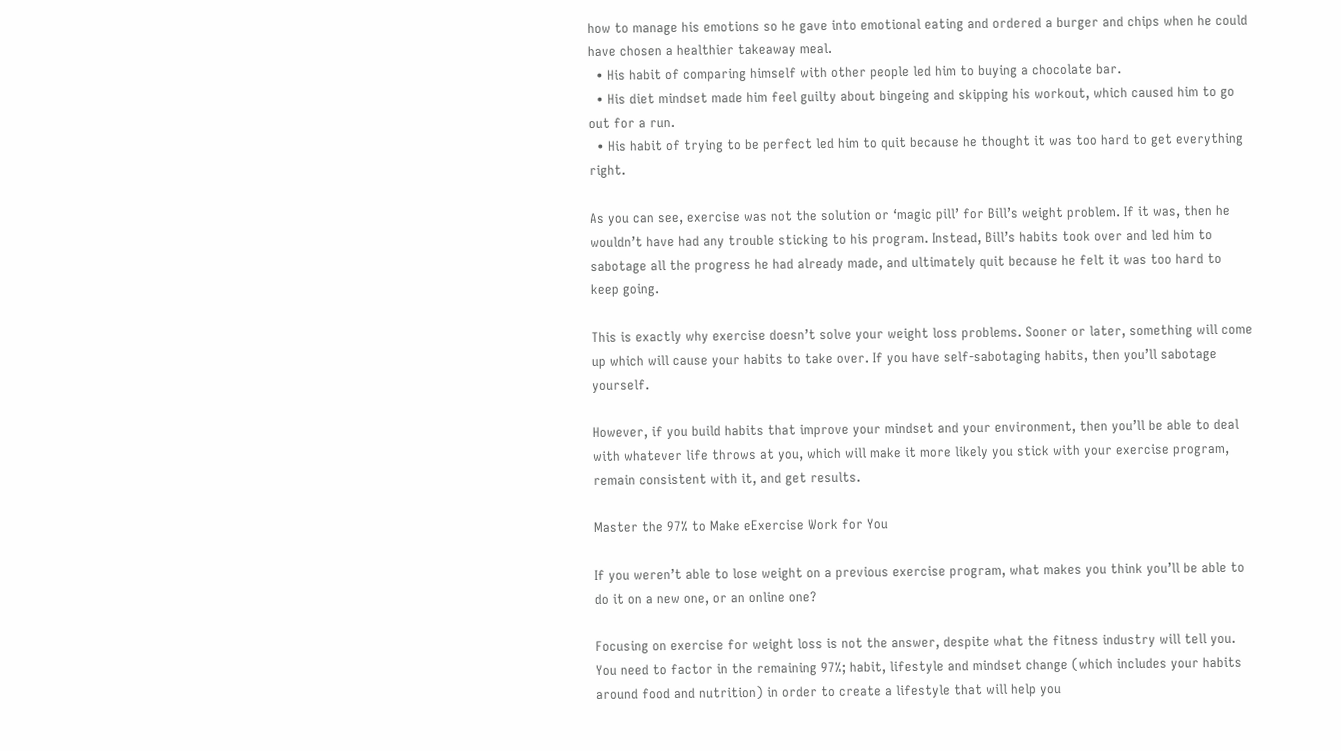how to manage his emotions so he gave into emotional eating and ordered a burger and chips when he could have chosen a healthier takeaway meal.
  • His habit of comparing himself with other people led him to buying a chocolate bar.
  • His diet mindset made him feel guilty about bingeing and skipping his workout, which caused him to go out for a run.
  • His habit of trying to be perfect led him to quit because he thought it was too hard to get everything right.

As you can see, exercise was not the solution or ‘magic pill’ for Bill’s weight problem. If it was, then he wouldn’t have had any trouble sticking to his program. Instead, Bill’s habits took over and led him to sabotage all the progress he had already made, and ultimately quit because he felt it was too hard to keep going.

This is exactly why exercise doesn’t solve your weight loss problems. Sooner or later, something will come up which will cause your habits to take over. If you have self-sabotaging habits, then you’ll sabotage yourself.

However, if you build habits that improve your mindset and your environment, then you’ll be able to deal with whatever life throws at you, which will make it more likely you stick with your exercise program, remain consistent with it, and get results.

Master the 97% to Make eExercise Work for You

If you weren’t able to lose weight on a previous exercise program, what makes you think you’ll be able to do it on a new one, or an online one?

Focusing on exercise for weight loss is not the answer, despite what the fitness industry will tell you. You need to factor in the remaining 97%; habit, lifestyle and mindset change (which includes your habits around food and nutrition) in order to create a lifestyle that will help you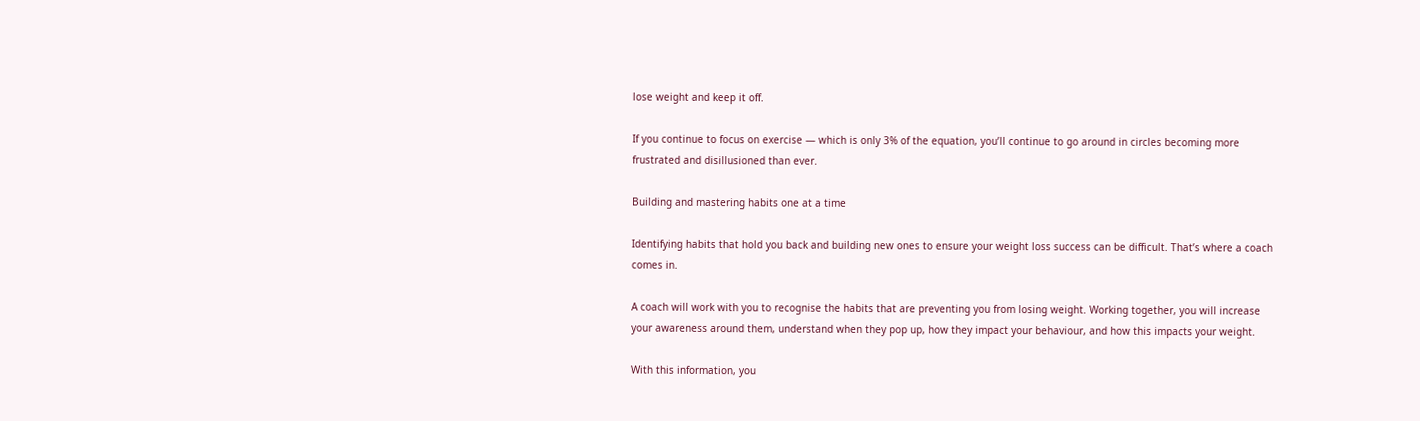lose weight and keep it off.

If you continue to focus on exercise — which is only 3% of the equation, you’ll continue to go around in circles becoming more frustrated and disillusioned than ever.

Building and mastering habits one at a time

Identifying habits that hold you back and building new ones to ensure your weight loss success can be difficult. That’s where a coach comes in.

A coach will work with you to recognise the habits that are preventing you from losing weight. Working together, you will increase your awareness around them, understand when they pop up, how they impact your behaviour, and how this impacts your weight.

With this information, you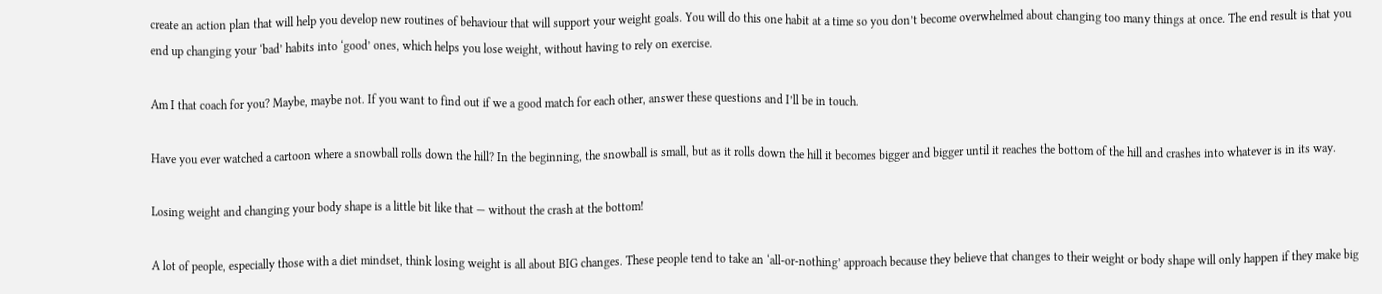create an action plan that will help you develop new routines of behaviour that will support your weight goals. You will do this one habit at a time so you don’t become overwhelmed about changing too many things at once. The end result is that you end up changing your ‘bad’ habits into ‘good’ ones, which helps you lose weight, without having to rely on exercise.

Am I that coach for you? Maybe, maybe not. If you want to find out if we a good match for each other, answer these questions and I’ll be in touch.

Have you ever watched a cartoon where a snowball rolls down the hill? In the beginning, the snowball is small, but as it rolls down the hill it becomes bigger and bigger until it reaches the bottom of the hill and crashes into whatever is in its way.

Losing weight and changing your body shape is a little bit like that — without the crash at the bottom!

A lot of people, especially those with a diet mindset, think losing weight is all about BIG changes. These people tend to take an ‘all-or-nothing’ approach because they believe that changes to their weight or body shape will only happen if they make big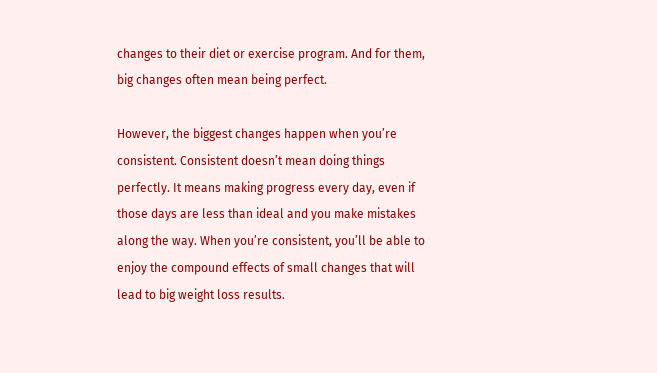changes to their diet or exercise program. And for them, big changes often mean being perfect.

However, the biggest changes happen when you’re consistent. Consistent doesn’t mean doing things perfectly. It means making progress every day, even if those days are less than ideal and you make mistakes along the way. When you’re consistent, you’ll be able to enjoy the compound effects of small changes that will lead to big weight loss results.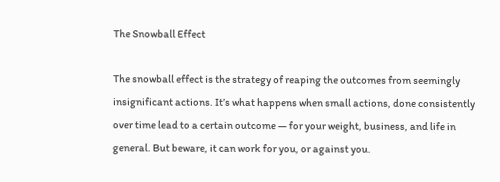The Snowball Effect

The snowball effect is the strategy of reaping the outcomes from seemingly insignificant actions. It’s what happens when small actions, done consistently over time lead to a certain outcome — for your weight, business, and life in general. But beware, it can work for you, or against you.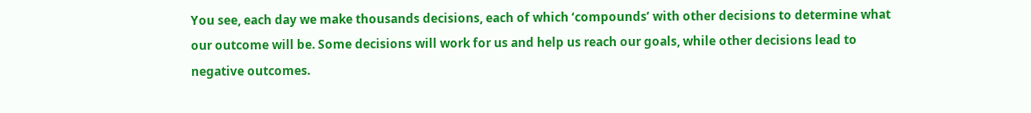You see, each day we make thousands decisions, each of which ‘compounds’ with other decisions to determine what our outcome will be. Some decisions will work for us and help us reach our goals, while other decisions lead to negative outcomes.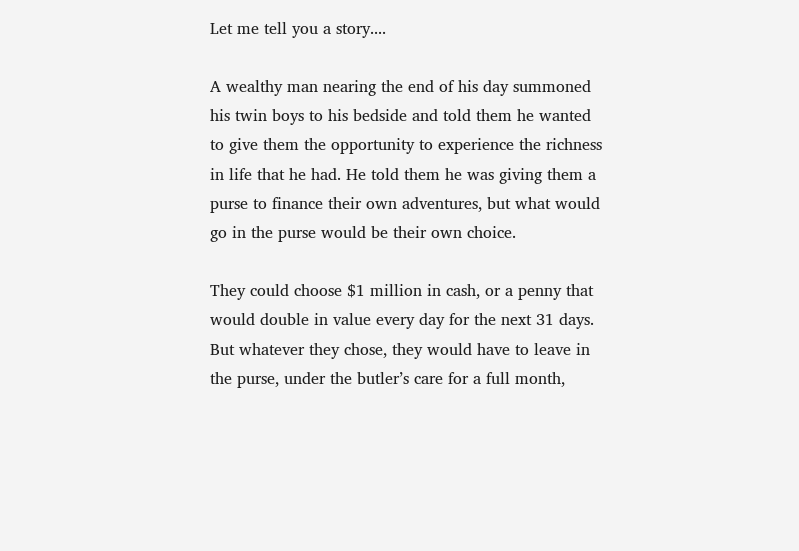Let me tell you a story....

A wealthy man nearing the end of his day summoned his twin boys to his bedside and told them he wanted to give them the opportunity to experience the richness in life that he had. He told them he was giving them a purse to finance their own adventures, but what would go in the purse would be their own choice.

They could choose $1 million in cash, or a penny that would double in value every day for the next 31 days. But whatever they chose, they would have to leave in the purse, under the butler’s care for a full month,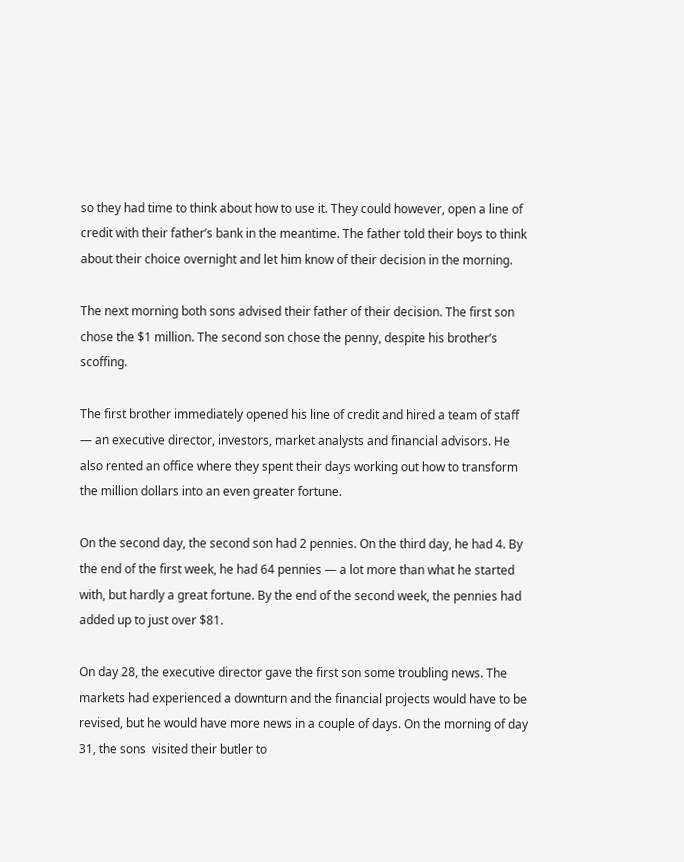so they had time to think about how to use it. They could however, open a line of credit with their father’s bank in the meantime. The father told their boys to think about their choice overnight and let him know of their decision in the morning.

The next morning both sons advised their father of their decision. The first son chose the $1 million. The second son chose the penny, despite his brother’s scoffing.

The first brother immediately opened his line of credit and hired a team of staff — an executive director, investors, market analysts and financial advisors. He also rented an office where they spent their days working out how to transform the million dollars into an even greater fortune.

On the second day, the second son had 2 pennies. On the third day, he had 4. By the end of the first week, he had 64 pennies — a lot more than what he started with, but hardly a great fortune. By the end of the second week, the pennies had added up to just over $81.

On day 28, the executive director gave the first son some troubling news. The markets had experienced a downturn and the financial projects would have to be revised, but he would have more news in a couple of days. On the morning of day 31, the sons  visited their butler to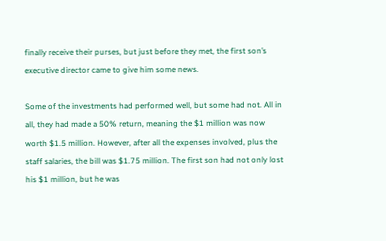finally receive their purses, but just before they met, the first son’s executive director came to give him some news.

Some of the investments had performed well, but some had not. All in all, they had made a 50% return, meaning the $1 million was now worth $1.5 million. However, after all the expenses involved, plus the staff salaries, the bill was $1.75 million. The first son had not only lost his $1 million, but he was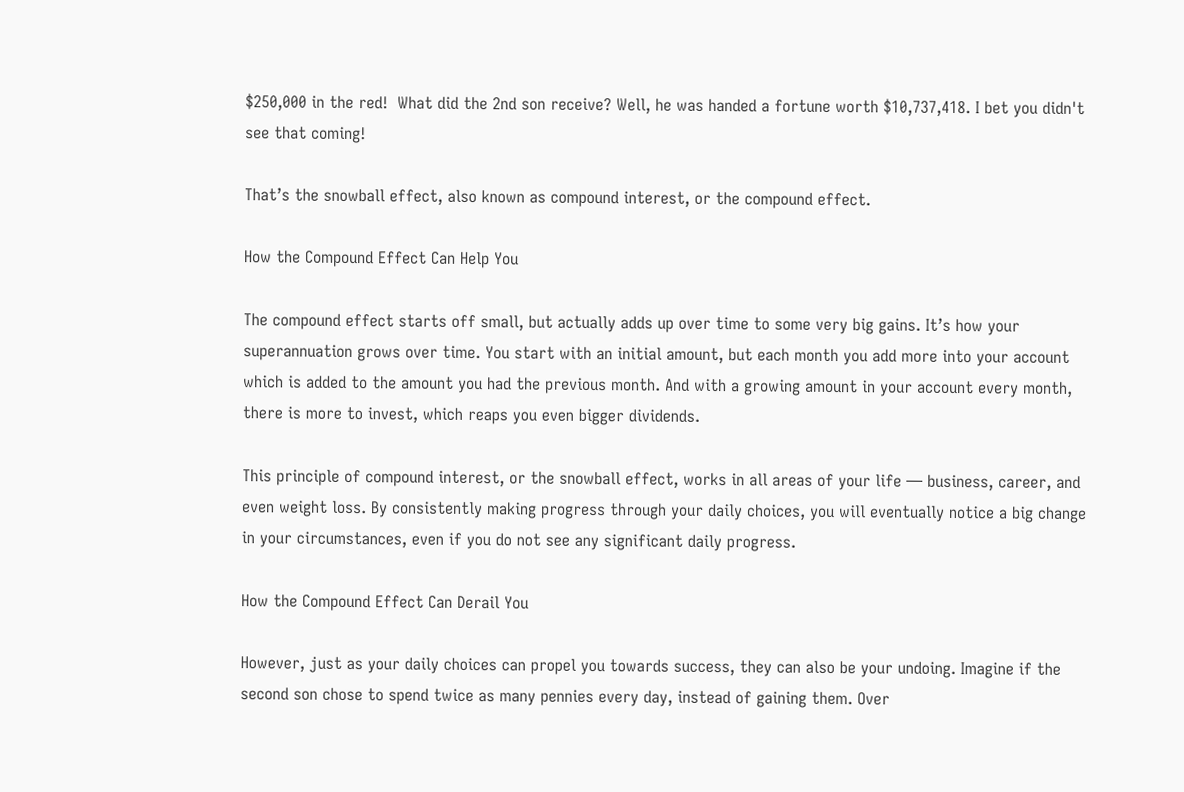$250,000 in the red!  What did the 2nd son receive? Well, he was handed a fortune worth $10,737,418. I bet you didn't see that coming!

That’s the snowball effect, also known as compound interest, or the compound effect.

How the Compound Effect Can Help You

The compound effect starts off small, but actually adds up over time to some very big gains. It’s how your superannuation grows over time. You start with an initial amount, but each month you add more into your account which is added to the amount you had the previous month. And with a growing amount in your account every month, there is more to invest, which reaps you even bigger dividends.

This principle of compound interest, or the snowball effect, works in all areas of your life — business, career, and even weight loss. By consistently making progress through your daily choices, you will eventually notice a big change in your circumstances, even if you do not see any significant daily progress.

How the Compound Effect Can Derail You

However, just as your daily choices can propel you towards success, they can also be your undoing. Imagine if the second son chose to spend twice as many pennies every day, instead of gaining them. Over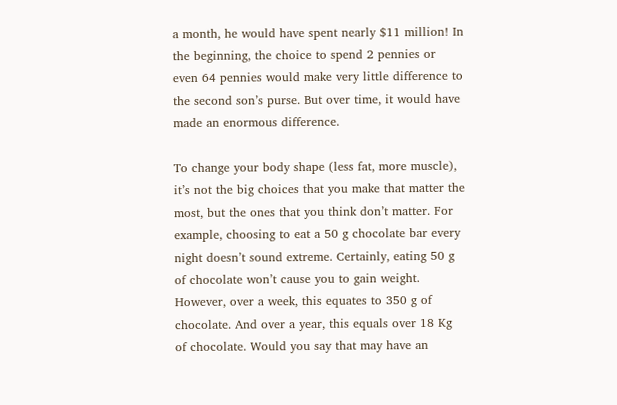a month, he would have spent nearly $11 million! In the beginning, the choice to spend 2 pennies or even 64 pennies would make very little difference to the second son’s purse. But over time, it would have made an enormous difference.

To change your body shape (less fat, more muscle), it’s not the big choices that you make that matter the most, but the ones that you think don’t matter. For example, choosing to eat a 50 g chocolate bar every night doesn’t sound extreme. Certainly, eating 50 g of chocolate won’t cause you to gain weight. However, over a week, this equates to 350 g of chocolate. And over a year, this equals over 18 Kg of chocolate. Would you say that may have an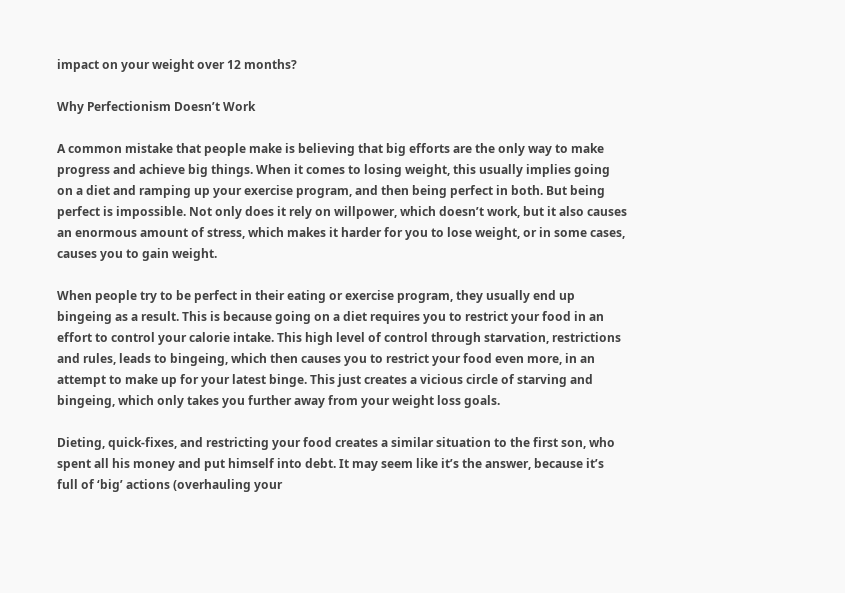impact on your weight over 12 months?

Why Perfectionism Doesn’t Work

A common mistake that people make is believing that big efforts are the only way to make progress and achieve big things. When it comes to losing weight, this usually implies going on a diet and ramping up your exercise program, and then being perfect in both. But being perfect is impossible. Not only does it rely on willpower, which doesn’t work, but it also causes an enormous amount of stress, which makes it harder for you to lose weight, or in some cases, causes you to gain weight.

When people try to be perfect in their eating or exercise program, they usually end up bingeing as a result. This is because going on a diet requires you to restrict your food in an effort to control your calorie intake. This high level of control through starvation, restrictions and rules, leads to bingeing, which then causes you to restrict your food even more, in an attempt to make up for your latest binge. This just creates a vicious circle of starving and bingeing, which only takes you further away from your weight loss goals.

Dieting, quick-fixes, and restricting your food creates a similar situation to the first son, who spent all his money and put himself into debt. It may seem like it’s the answer, because it’s full of ‘big’ actions (overhauling your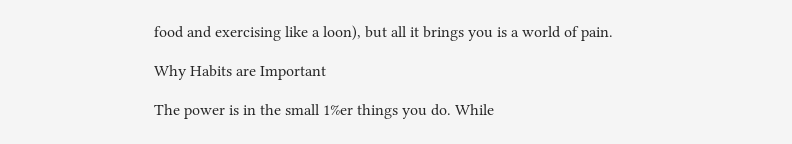food and exercising like a loon), but all it brings you is a world of pain.

Why Habits are Important

The power is in the small 1%er things you do. While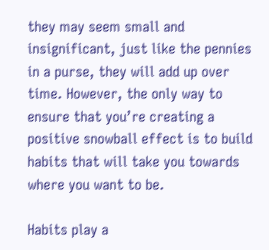they may seem small and insignificant, just like the pennies in a purse, they will add up over time. However, the only way to ensure that you’re creating a positive snowball effect is to build habits that will take you towards where you want to be.

Habits play a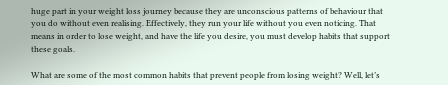huge part in your weight loss journey because they are unconscious patterns of behaviour that you do without even realising. Effectively, they run your life without you even noticing. That means in order to lose weight, and have the life you desire, you must develop habits that support these goals.

What are some of the most common habits that prevent people from losing weight? Well, let’s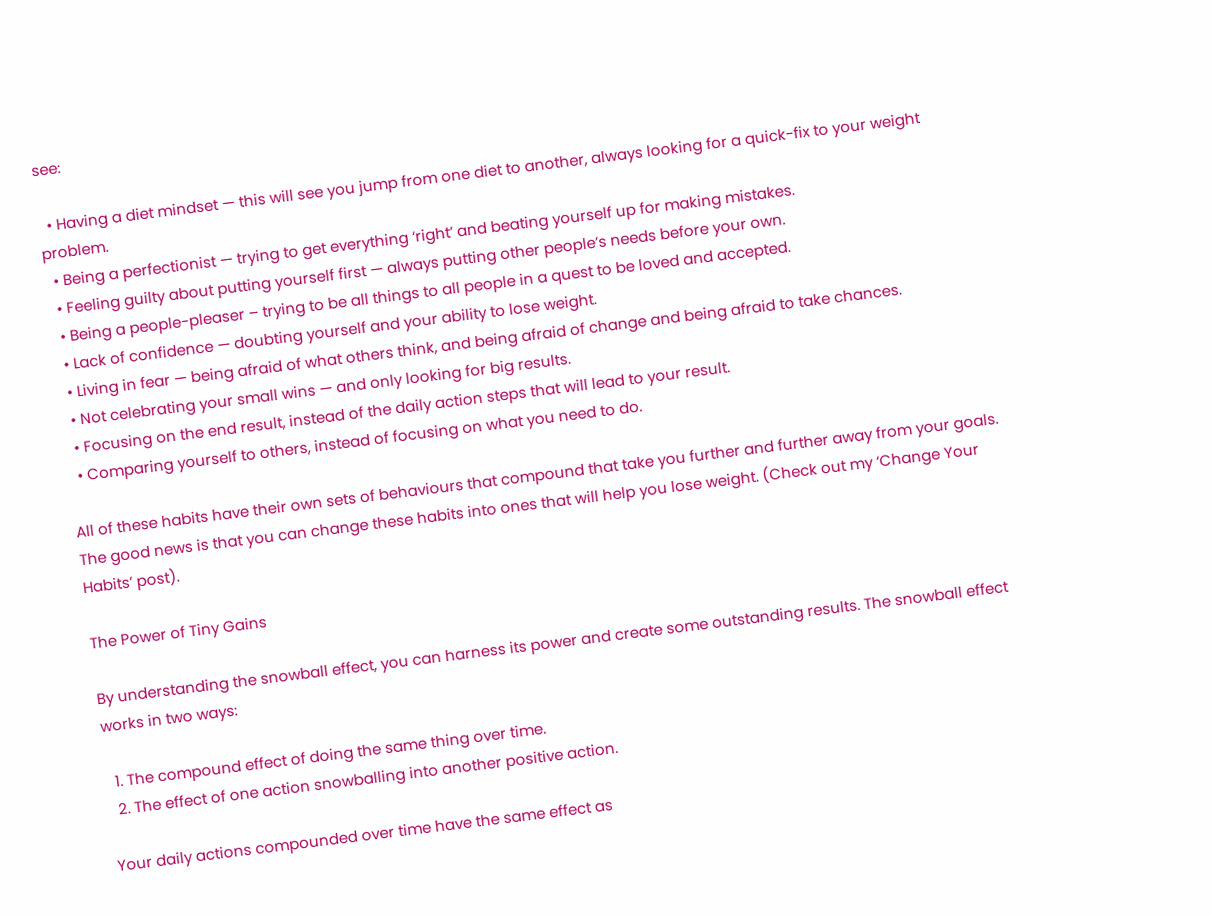see:

  • Having a diet mindset — this will see you jump from one diet to another, always looking for a quick-fix to your weight problem.
  • Being a perfectionist — trying to get everything ‘right’ and beating yourself up for making mistakes.
  • Feeling guilty about putting yourself first — always putting other people’s needs before your own.
  • Being a people-pleaser – trying to be all things to all people in a quest to be loved and accepted.
  • Lack of confidence — doubting yourself and your ability to lose weight.
  • Living in fear — being afraid of what others think, and being afraid of change and being afraid to take chances.
  • Not celebrating your small wins — and only looking for big results.
  • Focusing on the end result, instead of the daily action steps that will lead to your result.
  • Comparing yourself to others, instead of focusing on what you need to do.

All of these habits have their own sets of behaviours that compound that take you further and further away from your goals. The good news is that you can change these habits into ones that will help you lose weight. (Check out my ‘Change Your Habits’ post).

The Power of Tiny Gains

By understanding the snowball effect, you can harness its power and create some outstanding results. The snowball effect works in two ways:

  1. The compound effect of doing the same thing over time.
  2. The effect of one action snowballing into another positive action.

Your daily actions compounded over time have the same effect as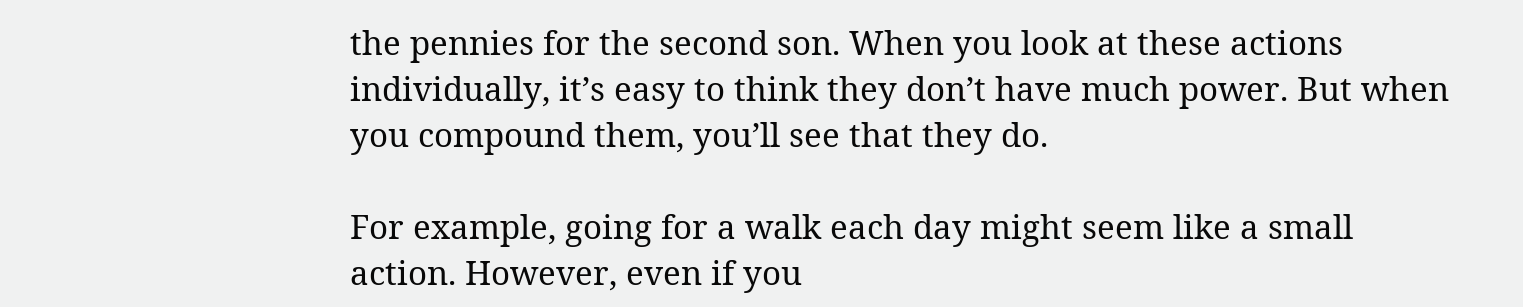the pennies for the second son. When you look at these actions individually, it’s easy to think they don’t have much power. But when you compound them, you’ll see that they do.

For example, going for a walk each day might seem like a small action. However, even if you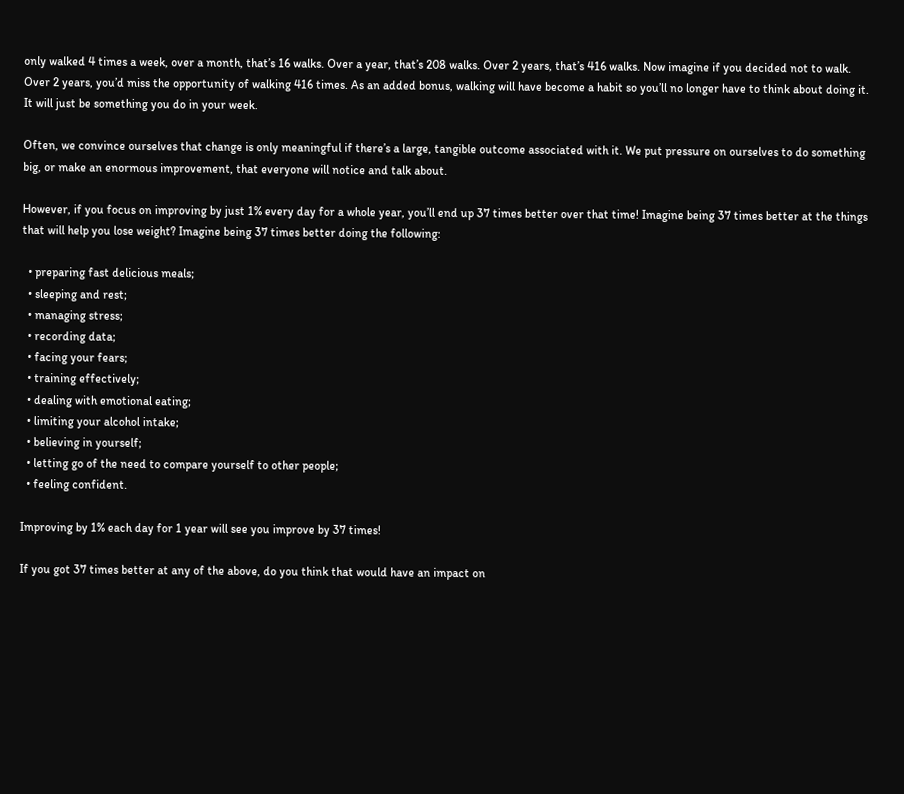only walked 4 times a week, over a month, that’s 16 walks. Over a year, that’s 208 walks. Over 2 years, that’s 416 walks. Now imagine if you decided not to walk. Over 2 years, you’d miss the opportunity of walking 416 times. As an added bonus, walking will have become a habit so you’ll no longer have to think about doing it. It will just be something you do in your week.

Often, we convince ourselves that change is only meaningful if there’s a large, tangible outcome associated with it. We put pressure on ourselves to do something big, or make an enormous improvement, that everyone will notice and talk about.

However, if you focus on improving by just 1% every day for a whole year, you’ll end up 37 times better over that time! Imagine being 37 times better at the things that will help you lose weight? Imagine being 37 times better doing the following:

  • preparing fast delicious meals;
  • sleeping and rest;
  • managing stress;
  • recording data;
  • facing your fears;
  • training effectively;
  • dealing with emotional eating;
  • limiting your alcohol intake;
  • believing in yourself;
  • letting go of the need to compare yourself to other people;
  • feeling confident.

Improving by 1% each day for 1 year will see you improve by 37 times!

If you got 37 times better at any of the above, do you think that would have an impact on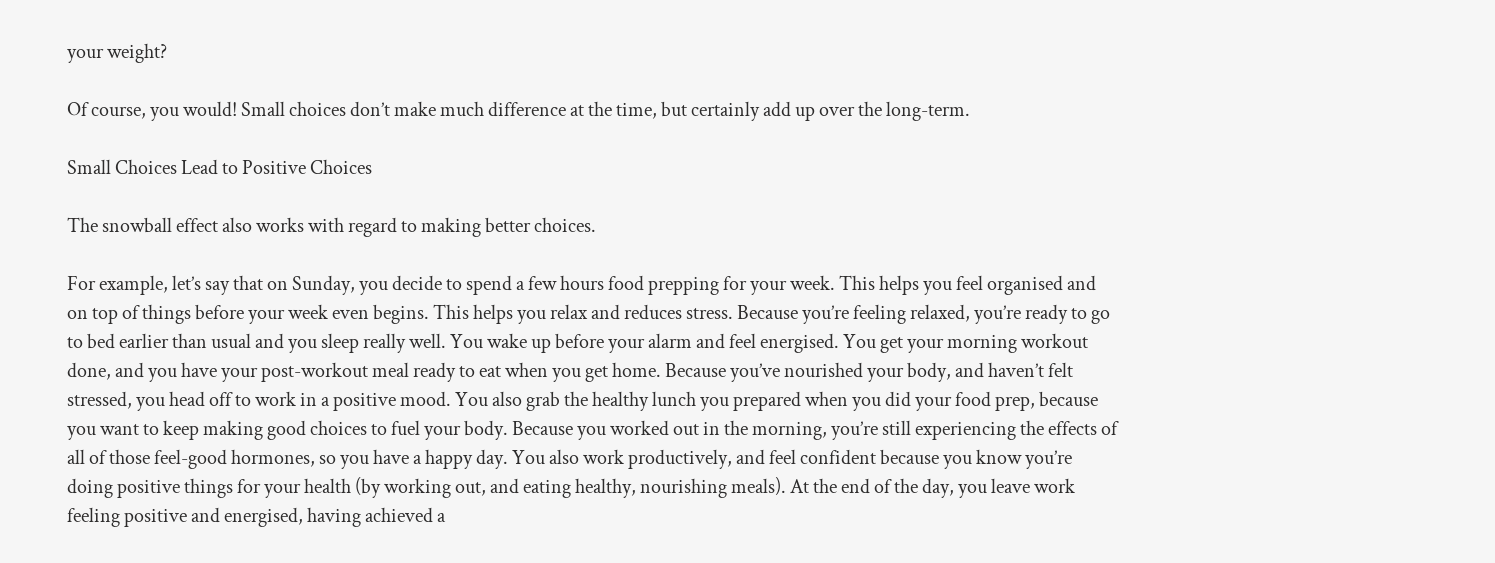your weight?

Of course, you would! Small choices don’t make much difference at the time, but certainly add up over the long-term.

Small Choices Lead to Positive Choices

The snowball effect also works with regard to making better choices.

For example, let’s say that on Sunday, you decide to spend a few hours food prepping for your week. This helps you feel organised and on top of things before your week even begins. This helps you relax and reduces stress. Because you’re feeling relaxed, you’re ready to go to bed earlier than usual and you sleep really well. You wake up before your alarm and feel energised. You get your morning workout done, and you have your post-workout meal ready to eat when you get home. Because you’ve nourished your body, and haven’t felt stressed, you head off to work in a positive mood. You also grab the healthy lunch you prepared when you did your food prep, because you want to keep making good choices to fuel your body. Because you worked out in the morning, you’re still experiencing the effects of all of those feel-good hormones, so you have a happy day. You also work productively, and feel confident because you know you’re doing positive things for your health (by working out, and eating healthy, nourishing meals). At the end of the day, you leave work feeling positive and energised, having achieved a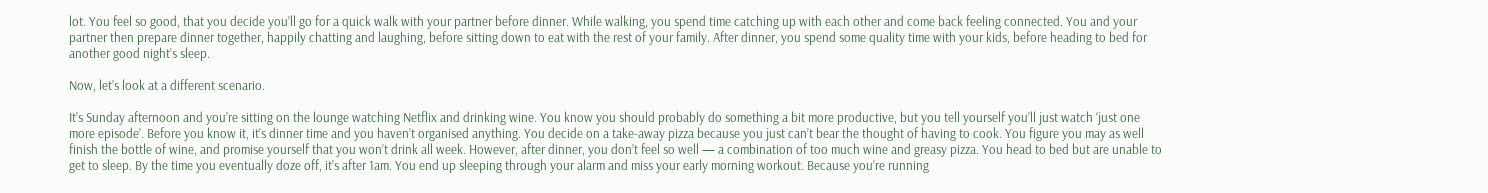lot. You feel so good, that you decide you’ll go for a quick walk with your partner before dinner. While walking, you spend time catching up with each other and come back feeling connected. You and your partner then prepare dinner together, happily chatting and laughing, before sitting down to eat with the rest of your family. After dinner, you spend some quality time with your kids, before heading to bed for another good night’s sleep.

Now, let’s look at a different scenario.

It’s Sunday afternoon and you’re sitting on the lounge watching Netflix and drinking wine. You know you should probably do something a bit more productive, but you tell yourself you’ll just watch ‘just one more episode’. Before you know it, it’s dinner time and you haven’t organised anything. You decide on a take-away pizza because you just can’t bear the thought of having to cook. You figure you may as well finish the bottle of wine, and promise yourself that you won’t drink all week. However, after dinner, you don’t feel so well — a combination of too much wine and greasy pizza. You head to bed but are unable to get to sleep. By the time you eventually doze off, it’s after 1am. You end up sleeping through your alarm and miss your early morning workout. Because you’re running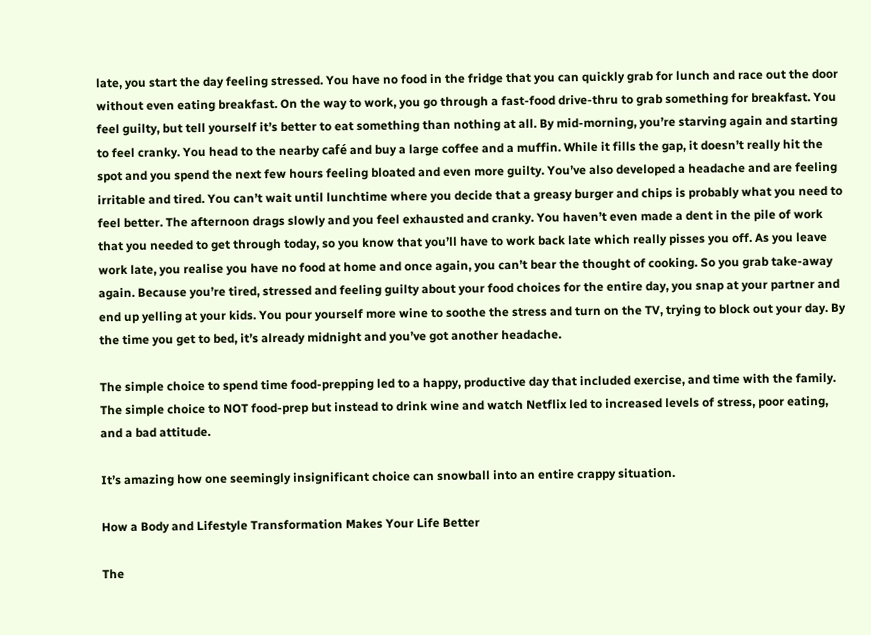late, you start the day feeling stressed. You have no food in the fridge that you can quickly grab for lunch and race out the door without even eating breakfast. On the way to work, you go through a fast-food drive-thru to grab something for breakfast. You feel guilty, but tell yourself it’s better to eat something than nothing at all. By mid-morning, you’re starving again and starting to feel cranky. You head to the nearby café and buy a large coffee and a muffin. While it fills the gap, it doesn’t really hit the spot and you spend the next few hours feeling bloated and even more guilty. You’ve also developed a headache and are feeling irritable and tired. You can’t wait until lunchtime where you decide that a greasy burger and chips is probably what you need to feel better. The afternoon drags slowly and you feel exhausted and cranky. You haven’t even made a dent in the pile of work that you needed to get through today, so you know that you’ll have to work back late which really pisses you off. As you leave work late, you realise you have no food at home and once again, you can’t bear the thought of cooking. So you grab take-away again. Because you’re tired, stressed and feeling guilty about your food choices for the entire day, you snap at your partner and end up yelling at your kids. You pour yourself more wine to soothe the stress and turn on the TV, trying to block out your day. By the time you get to bed, it’s already midnight and you’ve got another headache.

The simple choice to spend time food-prepping led to a happy, productive day that included exercise, and time with the family. The simple choice to NOT food-prep but instead to drink wine and watch Netflix led to increased levels of stress, poor eating, and a bad attitude.

It’s amazing how one seemingly insignificant choice can snowball into an entire crappy situation.

How a Body and Lifestyle Transformation Makes Your Life Better

The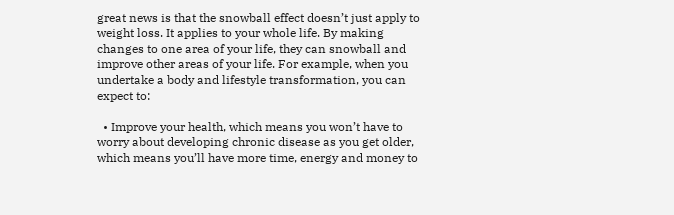great news is that the snowball effect doesn’t just apply to weight loss. It applies to your whole life. By making changes to one area of your life, they can snowball and improve other areas of your life. For example, when you undertake a body and lifestyle transformation, you can expect to:

  • Improve your health, which means you won’t have to worry about developing chronic disease as you get older, which means you’ll have more time, energy and money to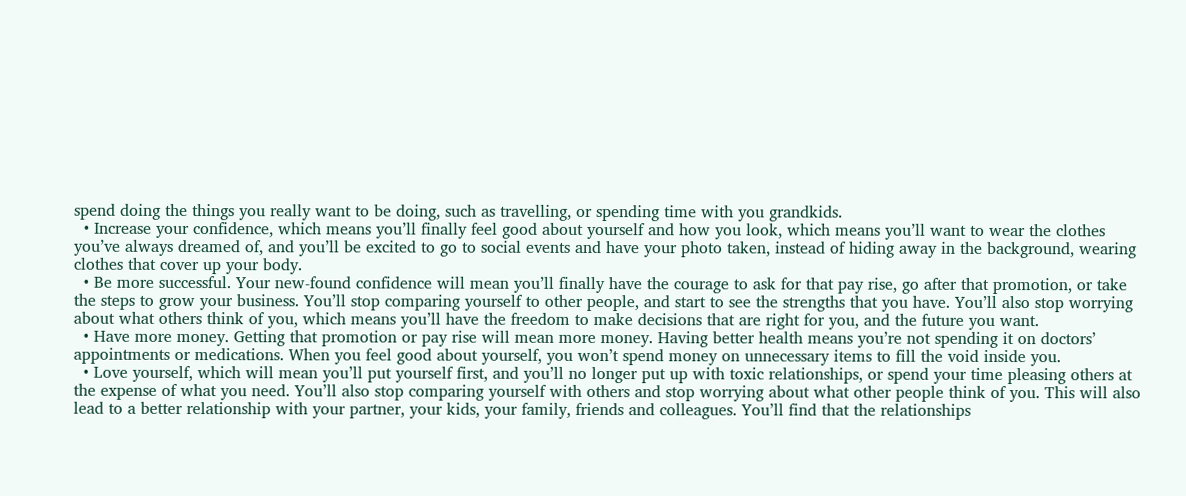spend doing the things you really want to be doing, such as travelling, or spending time with you grandkids.
  • Increase your confidence, which means you’ll finally feel good about yourself and how you look, which means you’ll want to wear the clothes you’ve always dreamed of, and you’ll be excited to go to social events and have your photo taken, instead of hiding away in the background, wearing clothes that cover up your body.
  • Be more successful. Your new-found confidence will mean you’ll finally have the courage to ask for that pay rise, go after that promotion, or take the steps to grow your business. You’ll stop comparing yourself to other people, and start to see the strengths that you have. You’ll also stop worrying about what others think of you, which means you’ll have the freedom to make decisions that are right for you, and the future you want.
  • Have more money. Getting that promotion or pay rise will mean more money. Having better health means you’re not spending it on doctors’ appointments or medications. When you feel good about yourself, you won’t spend money on unnecessary items to fill the void inside you.
  • Love yourself, which will mean you’ll put yourself first, and you’ll no longer put up with toxic relationships, or spend your time pleasing others at the expense of what you need. You’ll also stop comparing yourself with others and stop worrying about what other people think of you. This will also lead to a better relationship with your partner, your kids, your family, friends and colleagues. You’ll find that the relationships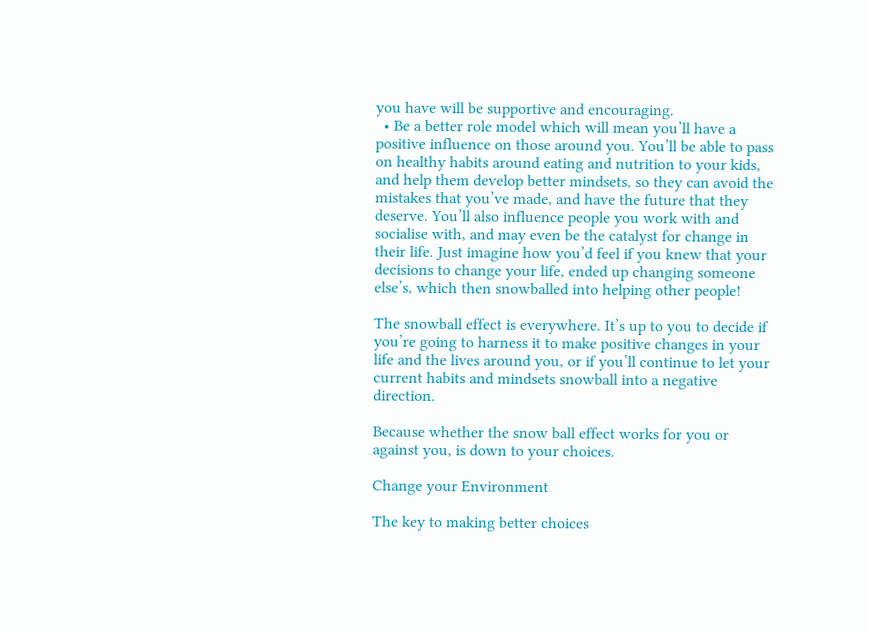you have will be supportive and encouraging.
  • Be a better role model which will mean you’ll have a positive influence on those around you. You’ll be able to pass on healthy habits around eating and nutrition to your kids, and help them develop better mindsets, so they can avoid the mistakes that you’ve made, and have the future that they deserve. You’ll also influence people you work with and socialise with, and may even be the catalyst for change in their life. Just imagine how you’d feel if you knew that your decisions to change your life, ended up changing someone else’s, which then snowballed into helping other people!

The snowball effect is everywhere. It’s up to you to decide if you’re going to harness it to make positive changes in your life and the lives around you, or if you’ll continue to let your current habits and mindsets snowball into a negative direction.

Because whether the snow ball effect works for you or against you, is down to your choices.

Change your Environment

The key to making better choices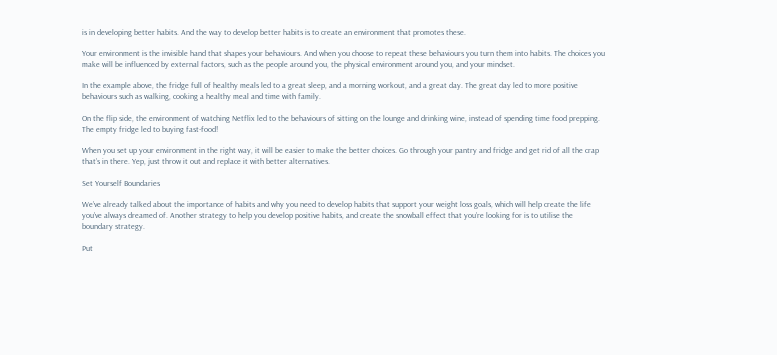is in developing better habits. And the way to develop better habits is to create an environment that promotes these.

Your environment is the invisible hand that shapes your behaviours. And when you choose to repeat these behaviours you turn them into habits. The choices you make will be influenced by external factors, such as the people around you, the physical environment around you, and your mindset.

In the example above, the fridge full of healthy meals led to a great sleep, and a morning workout, and a great day. The great day led to more positive behaviours such as walking, cooking a healthy meal and time with family.

On the flip side, the environment of watching Netflix led to the behaviours of sitting on the lounge and drinking wine, instead of spending time food prepping. The empty fridge led to buying fast-food!

When you set up your environment in the right way, it will be easier to make the better choices. Go through your pantry and fridge and get rid of all the crap that’s in there. Yep, just throw it out and replace it with better alternatives.

Set Yourself Boundaries

We’ve already talked about the importance of habits and why you need to develop habits that support your weight loss goals, which will help create the life you’ve always dreamed of. Another strategy to help you develop positive habits, and create the snowball effect that you’re looking for is to utilise the boundary strategy.

Put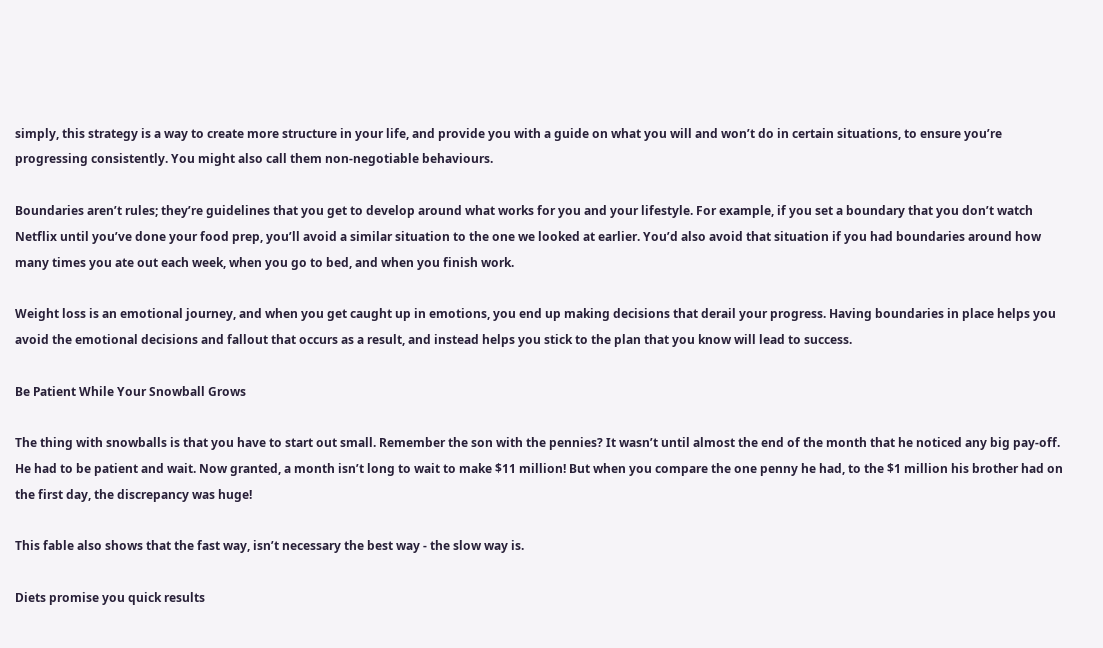simply, this strategy is a way to create more structure in your life, and provide you with a guide on what you will and won’t do in certain situations, to ensure you’re progressing consistently. You might also call them non-negotiable behaviours.

Boundaries aren’t rules; they’re guidelines that you get to develop around what works for you and your lifestyle. For example, if you set a boundary that you don’t watch Netflix until you’ve done your food prep, you’ll avoid a similar situation to the one we looked at earlier. You’d also avoid that situation if you had boundaries around how many times you ate out each week, when you go to bed, and when you finish work.

Weight loss is an emotional journey, and when you get caught up in emotions, you end up making decisions that derail your progress. Having boundaries in place helps you avoid the emotional decisions and fallout that occurs as a result, and instead helps you stick to the plan that you know will lead to success.

Be Patient While Your Snowball Grows

The thing with snowballs is that you have to start out small. Remember the son with the pennies? It wasn’t until almost the end of the month that he noticed any big pay-off. He had to be patient and wait. Now granted, a month isn’t long to wait to make $11 million! But when you compare the one penny he had, to the $1 million his brother had on the first day, the discrepancy was huge!

This fable also shows that the fast way, isn’t necessary the best way - the slow way is.

Diets promise you quick results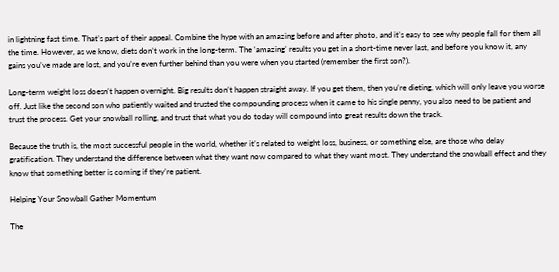in lightning fast time. That’s part of their appeal. Combine the hype with an amazing before and after photo, and it’s easy to see why people fall for them all the time. However, as we know, diets don’t work in the long-term. The ‘amazing’ results you get in a short-time never last, and before you know it, any gains you’ve made are lost, and you’re even further behind than you were when you started (remember the first son?).

Long-term weight loss doesn’t happen overnight. Big results don’t happen straight away. If you get them, then you’re dieting, which will only leave you worse off. Just like the second son who patiently waited and trusted the compounding process when it came to his single penny, you also need to be patient and trust the process. Get your snowball rolling, and trust that what you do today will compound into great results down the track.

Because the truth is, the most successful people in the world, whether it’s related to weight loss, business, or something else, are those who delay gratification. They understand the difference between what they want now compared to what they want most. They understand the snowball effect and they know that something better is coming if they’re patient.

Helping Your Snowball Gather Momentum

The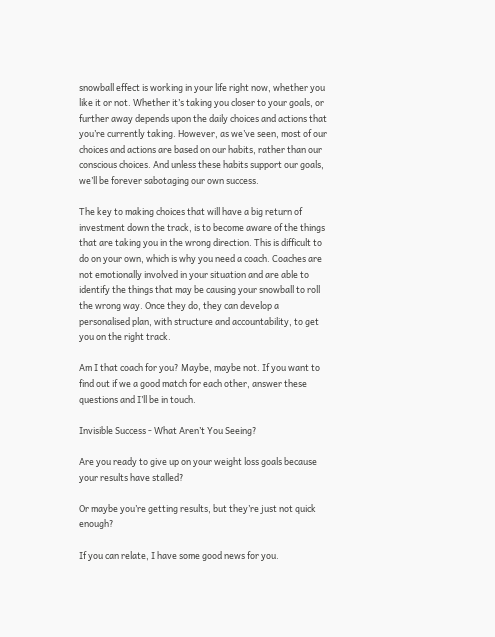snowball effect is working in your life right now, whether you like it or not. Whether it’s taking you closer to your goals, or further away depends upon the daily choices and actions that you’re currently taking. However, as we’ve seen, most of our choices and actions are based on our habits, rather than our conscious choices. And unless these habits support our goals, we’ll be forever sabotaging our own success.

The key to making choices that will have a big return of investment down the track, is to become aware of the things that are taking you in the wrong direction. This is difficult to do on your own, which is why you need a coach. Coaches are not emotionally involved in your situation and are able to identify the things that may be causing your snowball to roll the wrong way. Once they do, they can develop a personalised plan, with structure and accountability, to get you on the right track.

Am I that coach for you? Maybe, maybe not. If you want to find out if we a good match for each other, answer these questions and I’ll be in touch.

Invisible Success - What Aren’t You Seeing?

Are you ready to give up on your weight loss goals because your results have stalled?

Or maybe you’re getting results, but they’re just not quick enough?

If you can relate, I have some good news for you.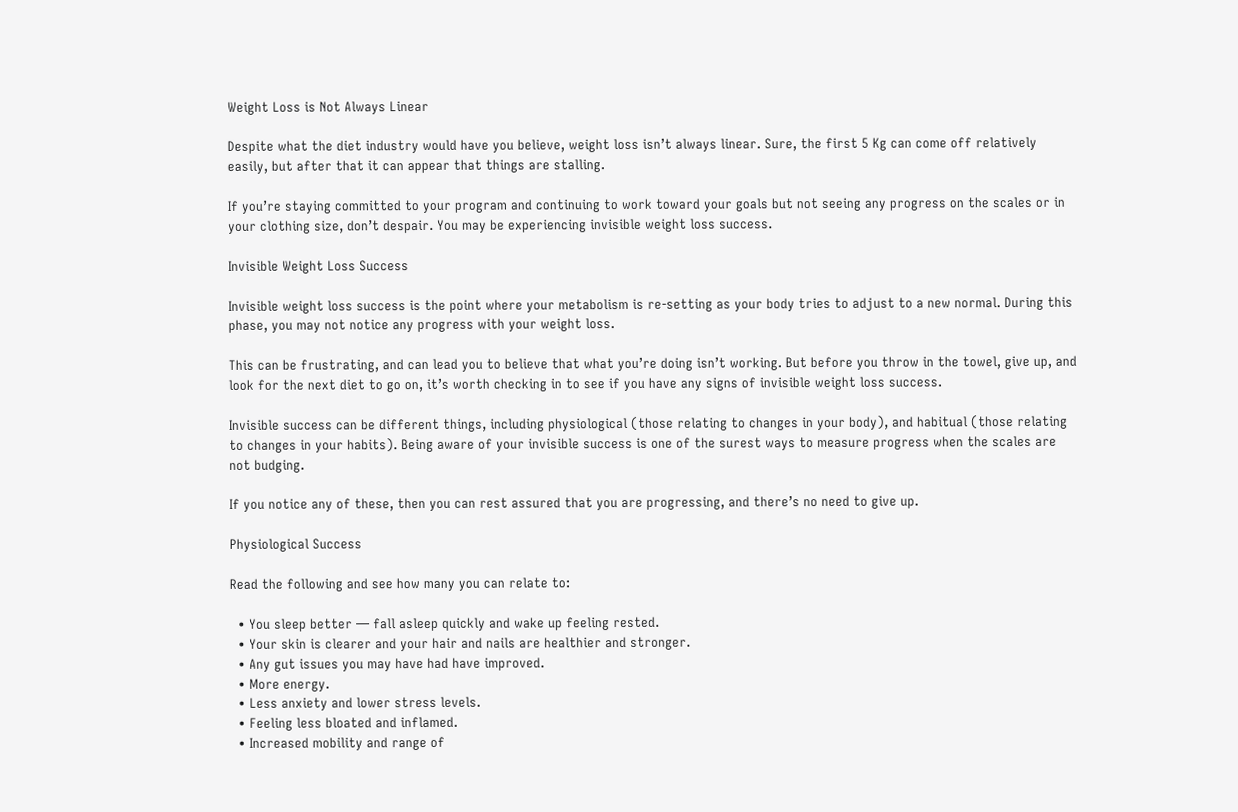Weight Loss is Not Always Linear

Despite what the diet industry would have you believe, weight loss isn’t always linear. Sure, the first 5 Kg can come off relatively easily, but after that it can appear that things are stalling.

If you’re staying committed to your program and continuing to work toward your goals but not seeing any progress on the scales or in your clothing size, don’t despair. You may be experiencing invisible weight loss success.

Invisible Weight Loss Success

Invisible weight loss success is the point where your metabolism is re-setting as your body tries to adjust to a new normal. During this phase, you may not notice any progress with your weight loss.

This can be frustrating, and can lead you to believe that what you’re doing isn’t working. But before you throw in the towel, give up, and look for the next diet to go on, it’s worth checking in to see if you have any signs of invisible weight loss success.

Invisible success can be different things, including physiological (those relating to changes in your body), and habitual (those relating to changes in your habits). Being aware of your invisible success is one of the surest ways to measure progress when the scales are not budging.

If you notice any of these, then you can rest assured that you are progressing, and there’s no need to give up.

Physiological Success

Read the following and see how many you can relate to:

  • You sleep better — fall asleep quickly and wake up feeling rested.
  • Your skin is clearer and your hair and nails are healthier and stronger.
  • Any gut issues you may have had have improved.
  • More energy.
  • Less anxiety and lower stress levels.
  • Feeling less bloated and inflamed.
  • Increased mobility and range of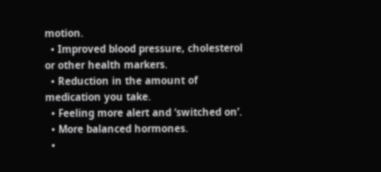motion.
  • Improved blood pressure, cholesterol or other health markers.
  • Reduction in the amount of medication you take.
  • Feeling more alert and ‘switched on’.
  • More balanced hormones.
  •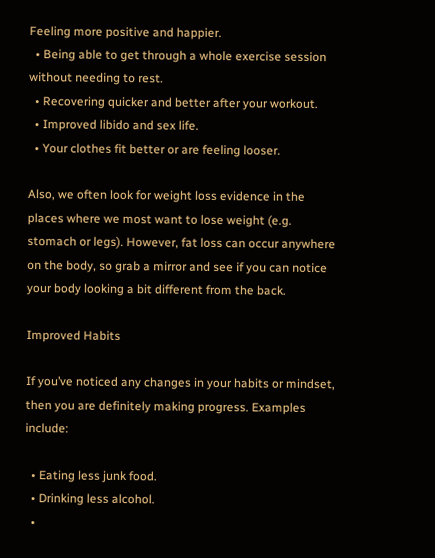Feeling more positive and happier.
  • Being able to get through a whole exercise session without needing to rest.
  • Recovering quicker and better after your workout.
  • Improved libido and sex life.
  • Your clothes fit better or are feeling looser.

Also, we often look for weight loss evidence in the places where we most want to lose weight (e.g. stomach or legs). However, fat loss can occur anywhere on the body, so grab a mirror and see if you can notice your body looking a bit different from the back.

Improved Habits

If you’ve noticed any changes in your habits or mindset, then you are definitely making progress. Examples include:

  • Eating less junk food.
  • Drinking less alcohol.
  •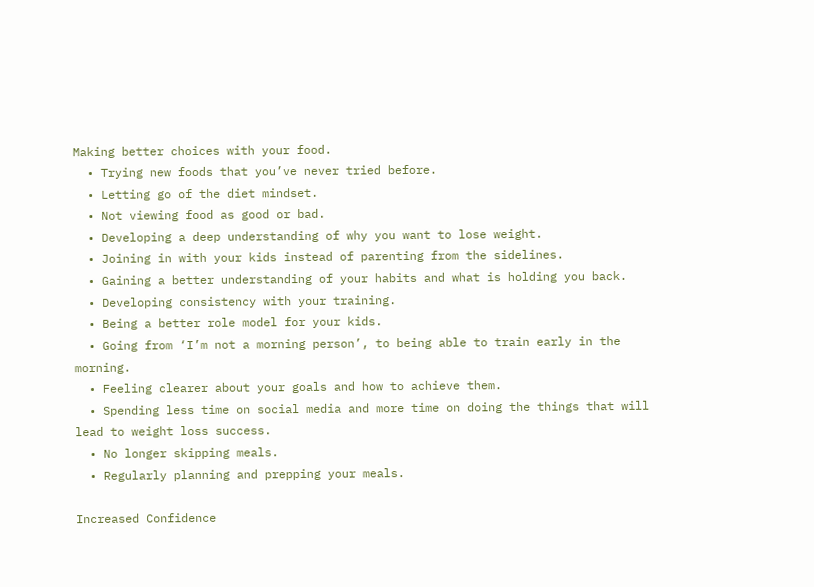Making better choices with your food.
  • Trying new foods that you’ve never tried before.
  • Letting go of the diet mindset.
  • Not viewing food as good or bad.
  • Developing a deep understanding of why you want to lose weight.
  • Joining in with your kids instead of parenting from the sidelines.
  • Gaining a better understanding of your habits and what is holding you back.
  • Developing consistency with your training.
  • Being a better role model for your kids.
  • Going from ‘I’m not a morning person’, to being able to train early in the morning.
  • Feeling clearer about your goals and how to achieve them.
  • Spending less time on social media and more time on doing the things that will lead to weight loss success.
  • No longer skipping meals.
  • Regularly planning and prepping your meals.

Increased Confidence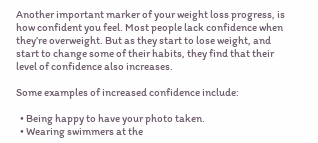Another important marker of your weight loss progress, is how confident you feel. Most people lack confidence when they’re overweight. But as they start to lose weight, and start to change some of their habits, they find that their level of confidence also increases.

Some examples of increased confidence include:

  • Being happy to have your photo taken.
  • Wearing swimmers at the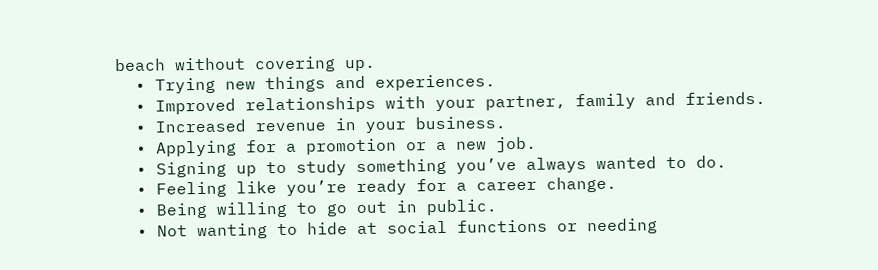beach without covering up.
  • Trying new things and experiences.
  • Improved relationships with your partner, family and friends.
  • Increased revenue in your business.
  • Applying for a promotion or a new job.
  • Signing up to study something you’ve always wanted to do.
  • Feeling like you’re ready for a career change.
  • Being willing to go out in public.
  • Not wanting to hide at social functions or needing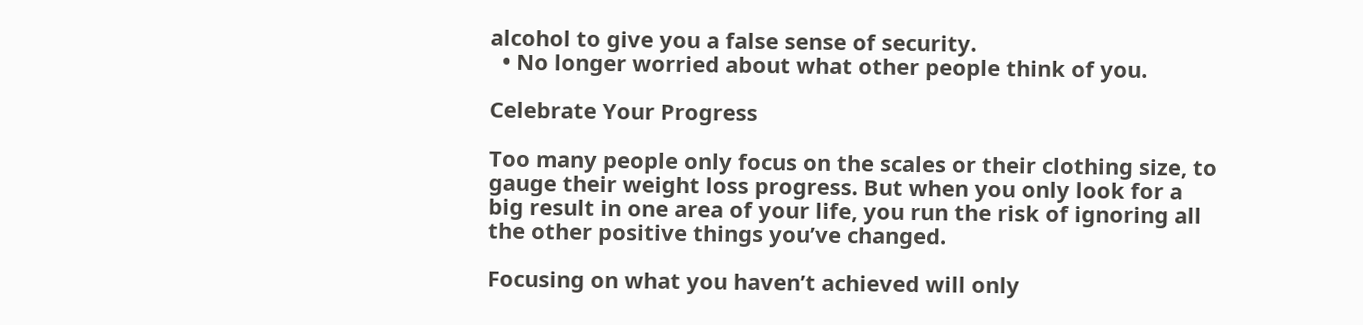alcohol to give you a false sense of security.
  • No longer worried about what other people think of you.

Celebrate Your Progress

Too many people only focus on the scales or their clothing size, to gauge their weight loss progress. But when you only look for a big result in one area of your life, you run the risk of ignoring all the other positive things you’ve changed.

Focusing on what you haven’t achieved will only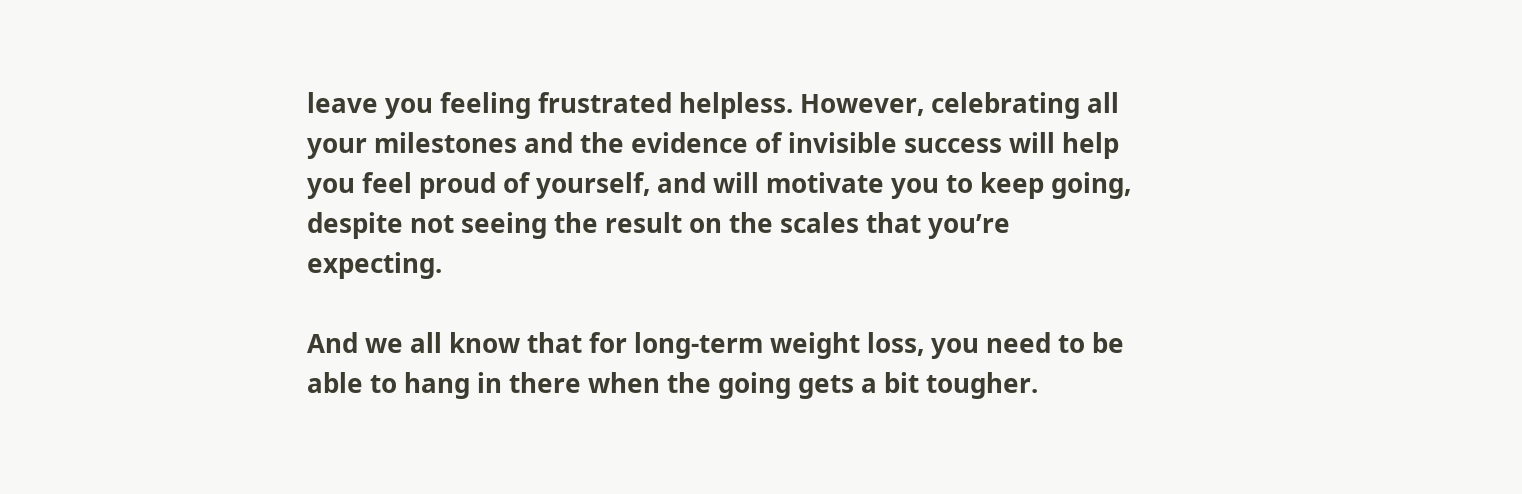leave you feeling frustrated helpless. However, celebrating all your milestones and the evidence of invisible success will help you feel proud of yourself, and will motivate you to keep going, despite not seeing the result on the scales that you’re expecting.

And we all know that for long-term weight loss, you need to be able to hang in there when the going gets a bit tougher.